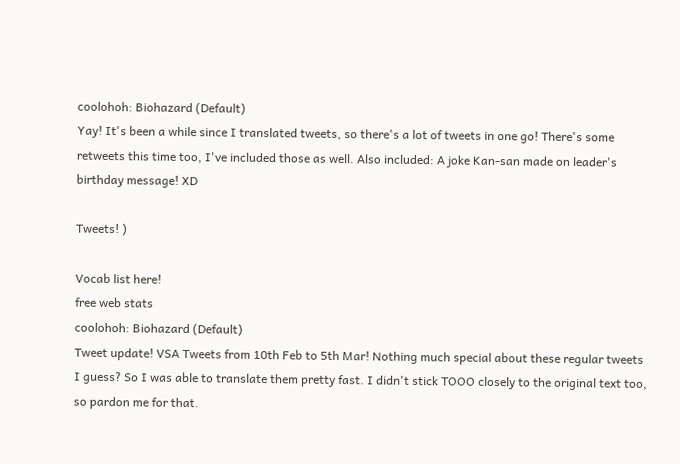coolohoh: Biohazard (Default)
Yay! It's been a while since I translated tweets, so there's a lot of tweets in one go! There's some retweets this time too, I've included those as well. Also included: A joke Kan-san made on leader's birthday message! XD

Tweets! )

Vocab list here!
free web stats
coolohoh: Biohazard (Default)
Tweet update! VSA Tweets from 10th Feb to 5th Mar! Nothing much special about these regular tweets I guess? So I was able to translate them pretty fast. I didn't stick TOOO closely to the original text too, so pardon me for that.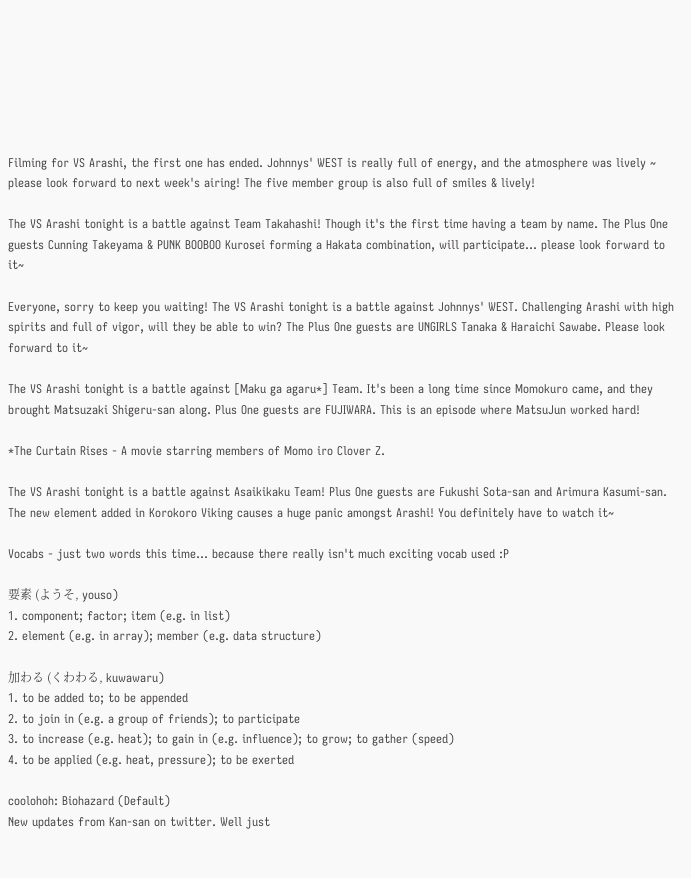Filming for VS Arashi, the first one has ended. Johnnys' WEST is really full of energy, and the atmosphere was lively ~ please look forward to next week's airing! The five member group is also full of smiles & lively!

The VS Arashi tonight is a battle against Team Takahashi! Though it's the first time having a team by name. The Plus One guests Cunning Takeyama & PUNK BOOBOO Kurosei forming a Hakata combination, will participate... please look forward to it~

Everyone, sorry to keep you waiting! The VS Arashi tonight is a battle against Johnnys' WEST. Challenging Arashi with high spirits and full of vigor, will they be able to win? The Plus One guests are UNGIRLS Tanaka & Haraichi Sawabe. Please look forward to it~

The VS Arashi tonight is a battle against [Maku ga agaru*] Team. It's been a long time since Momokuro came, and they brought Matsuzaki Shigeru-san along. Plus One guests are FUJIWARA. This is an episode where MatsuJun worked hard!

*The Curtain Rises - A movie starring members of Momo iro Clover Z.

The VS Arashi tonight is a battle against Asaikikaku Team! Plus One guests are Fukushi Sota-san and Arimura Kasumi-san. The new element added in Korokoro Viking causes a huge panic amongst Arashi! You definitely have to watch it~

Vocabs - just two words this time... because there really isn't much exciting vocab used :P

要素 (ようそ, youso)
1. component; factor; item (e.g. in list)
2. element (e.g. in array); member (e.g. data structure)

加わる (くわわる, kuwawaru)
1. to be added to; to be appended
2. to join in (e.g. a group of friends); to participate
3. to increase (e.g. heat); to gain in (e.g. influence); to grow; to gather (speed)
4. to be applied (e.g. heat, pressure); to be exerted

coolohoh: Biohazard (Default)
New updates from Kan-san on twitter. Well just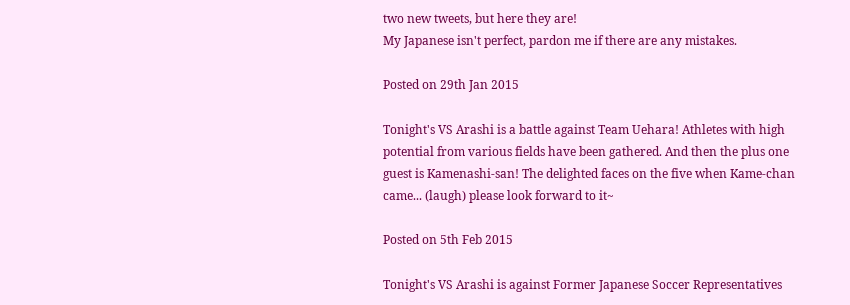two new tweets, but here they are!
My Japanese isn't perfect, pardon me if there are any mistakes.

Posted on 29th Jan 2015

Tonight's VS Arashi is a battle against Team Uehara! Athletes with high potential from various fields have been gathered. And then the plus one guest is Kamenashi-san! The delighted faces on the five when Kame-chan came... (laugh) please look forward to it~

Posted on 5th Feb 2015

Tonight's VS Arashi is against Former Japanese Soccer Representatives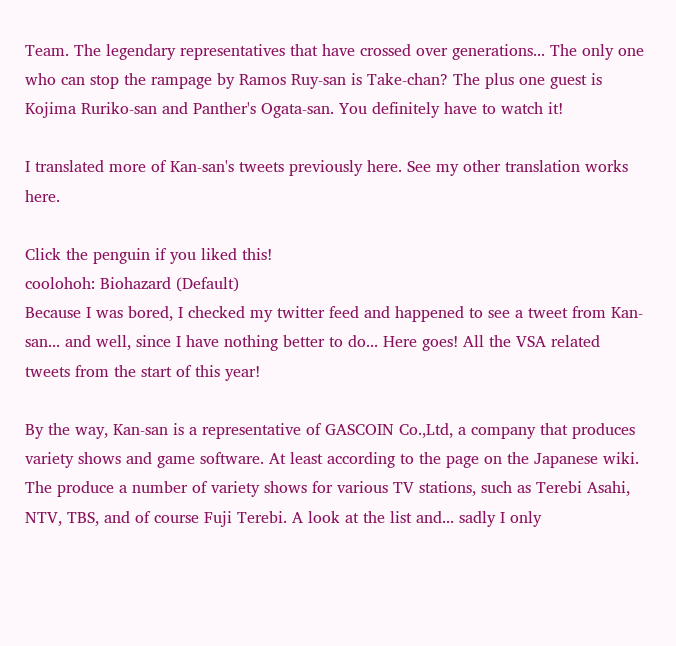Team. The legendary representatives that have crossed over generations... The only one who can stop the rampage by Ramos Ruy-san is Take-chan? The plus one guest is Kojima Ruriko-san and Panther's Ogata-san. You definitely have to watch it!

I translated more of Kan-san's tweets previously here. See my other translation works here.

Click the penguin if you liked this!
coolohoh: Biohazard (Default)
Because I was bored, I checked my twitter feed and happened to see a tweet from Kan-san... and well, since I have nothing better to do... Here goes! All the VSA related tweets from the start of this year!

By the way, Kan-san is a representative of GASCOIN Co.,Ltd, a company that produces variety shows and game software. At least according to the page on the Japanese wiki. The produce a number of variety shows for various TV stations, such as Terebi Asahi, NTV, TBS, and of course Fuji Terebi. A look at the list and... sadly I only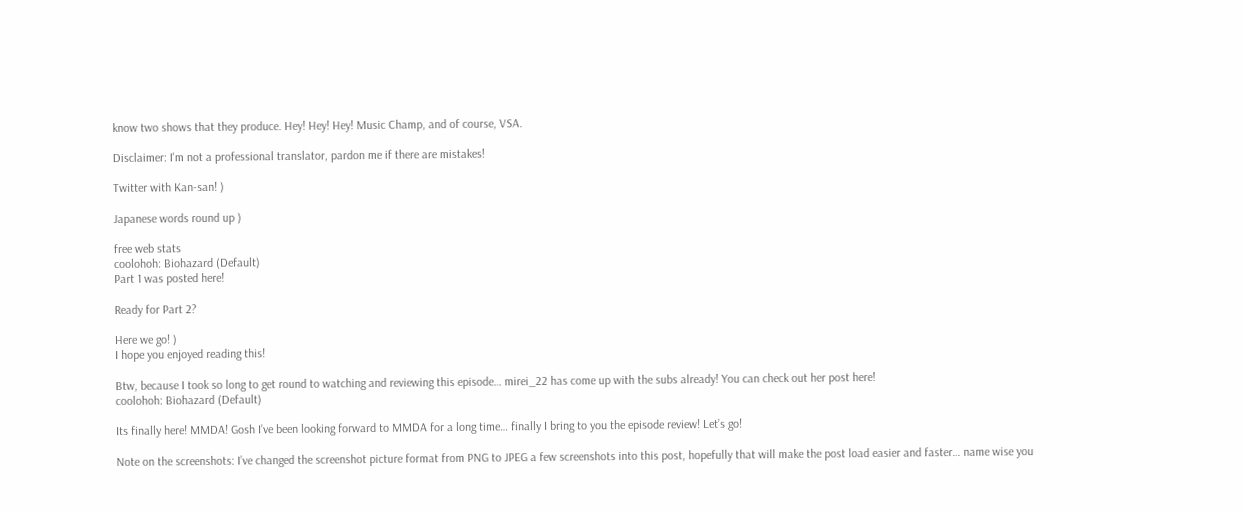know two shows that they produce. Hey! Hey! Hey! Music Champ, and of course, VSA.

Disclaimer: I'm not a professional translator, pardon me if there are mistakes!

Twitter with Kan-san! )

Japanese words round up )

free web stats
coolohoh: Biohazard (Default)
Part 1 was posted here!

Ready for Part 2?

Here we go! )
I hope you enjoyed reading this!

Btw, because I took so long to get round to watching and reviewing this episode… mirei_22 has come up with the subs already! You can check out her post here!
coolohoh: Biohazard (Default)

Its finally here! MMDA! Gosh I’ve been looking forward to MMDA for a long time… finally I bring to you the episode review! Let’s go!

Note on the screenshots: I’ve changed the screenshot picture format from PNG to JPEG a few screenshots into this post, hopefully that will make the post load easier and faster… name wise you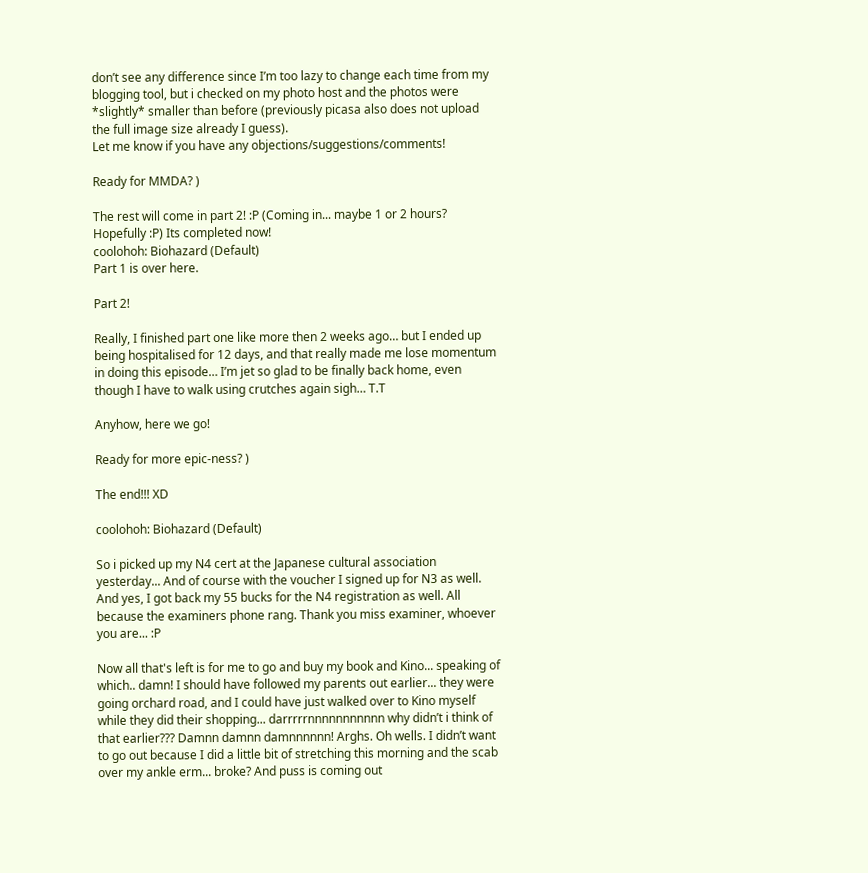don’t see any difference since I’m too lazy to change each time from my blogging tool, but i checked on my photo host and the photos were *slightly* smaller than before (previously picasa also does not upload the full image size already I guess).
Let me know if you have any objections/suggestions/comments!

Ready for MMDA? )

The rest will come in part 2! :P (Coming in... maybe 1 or 2 hours? Hopefully :P) Its completed now!
coolohoh: Biohazard (Default)
Part 1 is over here.

Part 2!

Really, I finished part one like more then 2 weeks ago… but I ended up being hospitalised for 12 days, and that really made me lose momentum in doing this episode… I’m jet so glad to be finally back home, even though I have to walk using crutches again sigh… T.T

Anyhow, here we go!

Ready for more epic-ness? )

The end!!! XD

coolohoh: Biohazard (Default)

So i picked up my N4 cert at the Japanese cultural association yesterday... And of course with the voucher I signed up for N3 as well. And yes, I got back my 55 bucks for the N4 registration as well. All because the examiners phone rang. Thank you miss examiner, whoever you are... :P

Now all that's left is for me to go and buy my book and Kino... speaking of which.. damn! I should have followed my parents out earlier... they were going orchard road, and I could have just walked over to Kino myself while they did their shopping... darrrrrnnnnnnnnnnn why didn’t i think of that earlier??? Damnn damnn damnnnnnn! Arghs. Oh wells. I didn’t want to go out because I did a little bit of stretching this morning and the scab over my ankle erm... broke? And puss is coming out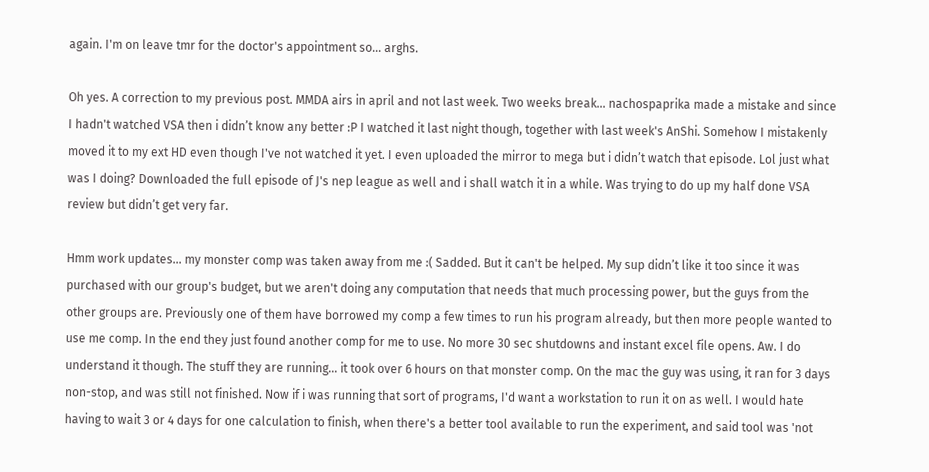again. I'm on leave tmr for the doctor's appointment so... arghs.

Oh yes. A correction to my previous post. MMDA airs in april and not last week. Two weeks break... nachospaprika made a mistake and since I hadn't watched VSA then i didn’t know any better :P I watched it last night though, together with last week's AnShi. Somehow I mistakenly moved it to my ext HD even though I've not watched it yet. I even uploaded the mirror to mega but i didn’t watch that episode. Lol just what was I doing? Downloaded the full episode of J's nep league as well and i shall watch it in a while. Was trying to do up my half done VSA review but didn’t get very far.

Hmm work updates... my monster comp was taken away from me :( Sadded. But it can't be helped. My sup didn’t like it too since it was purchased with our group's budget, but we aren't doing any computation that needs that much processing power, but the guys from the other groups are. Previously one of them have borrowed my comp a few times to run his program already, but then more people wanted to use me comp. In the end they just found another comp for me to use. No more 30 sec shutdowns and instant excel file opens. Aw. I do understand it though. The stuff they are running... it took over 6 hours on that monster comp. On the mac the guy was using, it ran for 3 days non-stop, and was still not finished. Now if i was running that sort of programs, I'd want a workstation to run it on as well. I would hate having to wait 3 or 4 days for one calculation to finish, when there's a better tool available to run the experiment, and said tool was 'not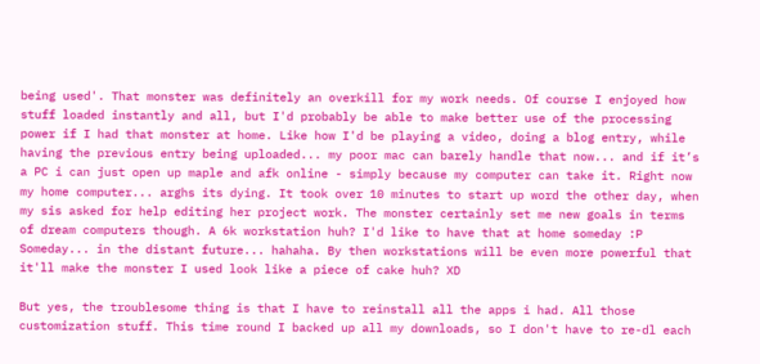being used'. That monster was definitely an overkill for my work needs. Of course I enjoyed how stuff loaded instantly and all, but I'd probably be able to make better use of the processing power if I had that monster at home. Like how I'd be playing a video, doing a blog entry, while having the previous entry being uploaded... my poor mac can barely handle that now... and if it’s a PC i can just open up maple and afk online - simply because my computer can take it. Right now my home computer... arghs its dying. It took over 10 minutes to start up word the other day, when my sis asked for help editing her project work. The monster certainly set me new goals in terms of dream computers though. A 6k workstation huh? I'd like to have that at home someday :P Someday... in the distant future... hahaha. By then workstations will be even more powerful that it'll make the monster I used look like a piece of cake huh? XD

But yes, the troublesome thing is that I have to reinstall all the apps i had. All those customization stuff. This time round I backed up all my downloads, so I don't have to re-dl each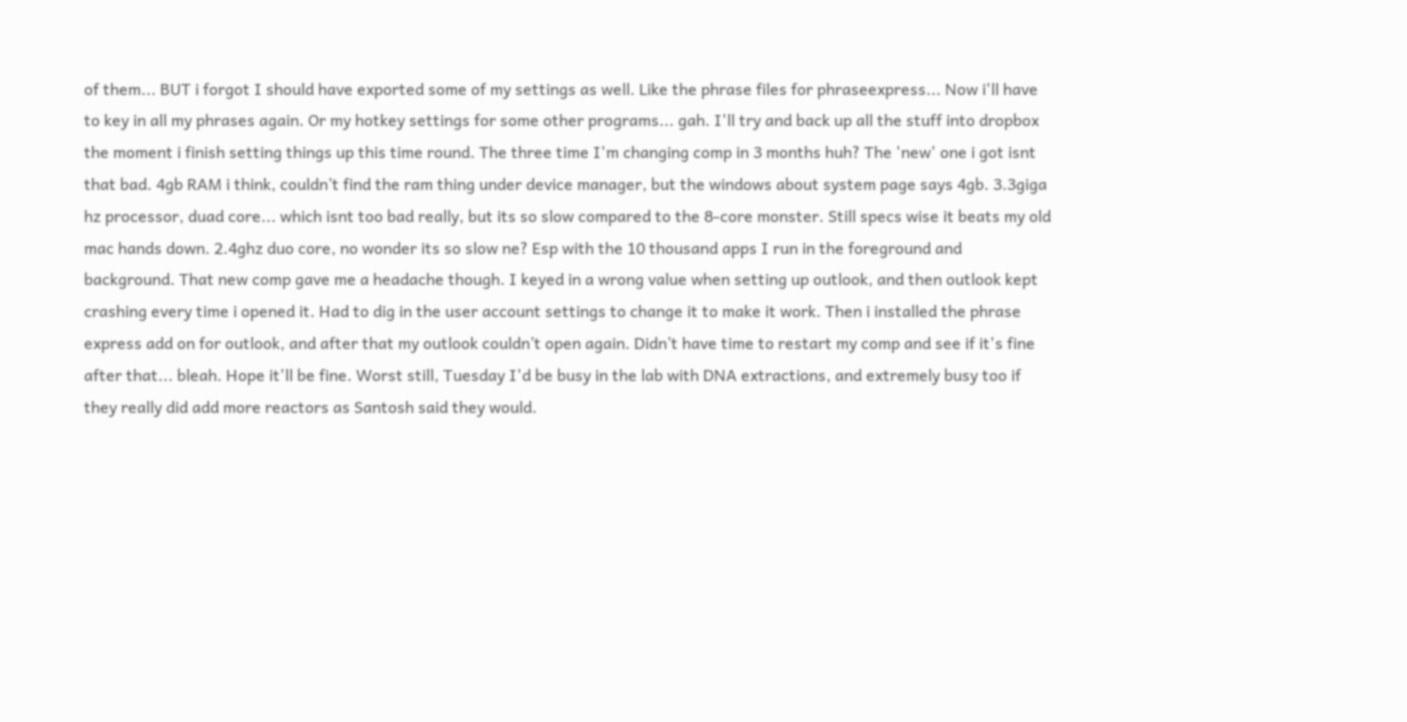of them... BUT i forgot I should have exported some of my settings as well. Like the phrase files for phraseexpress... Now i'll have to key in all my phrases again. Or my hotkey settings for some other programs... gah. I'll try and back up all the stuff into dropbox the moment i finish setting things up this time round. The three time I'm changing comp in 3 months huh? The 'new' one i got isnt that bad. 4gb RAM i think, couldn’t find the ram thing under device manager, but the windows about system page says 4gb. 3.3giga hz processor, duad core... which isnt too bad really, but its so slow compared to the 8-core monster. Still specs wise it beats my old mac hands down. 2.4ghz duo core, no wonder its so slow ne? Esp with the 10 thousand apps I run in the foreground and background. That new comp gave me a headache though. I keyed in a wrong value when setting up outlook, and then outlook kept crashing every time i opened it. Had to dig in the user account settings to change it to make it work. Then i installed the phrase express add on for outlook, and after that my outlook couldn’t open again. Didn’t have time to restart my comp and see if it's fine after that... bleah. Hope it'll be fine. Worst still, Tuesday I'd be busy in the lab with DNA extractions, and extremely busy too if they really did add more reactors as Santosh said they would.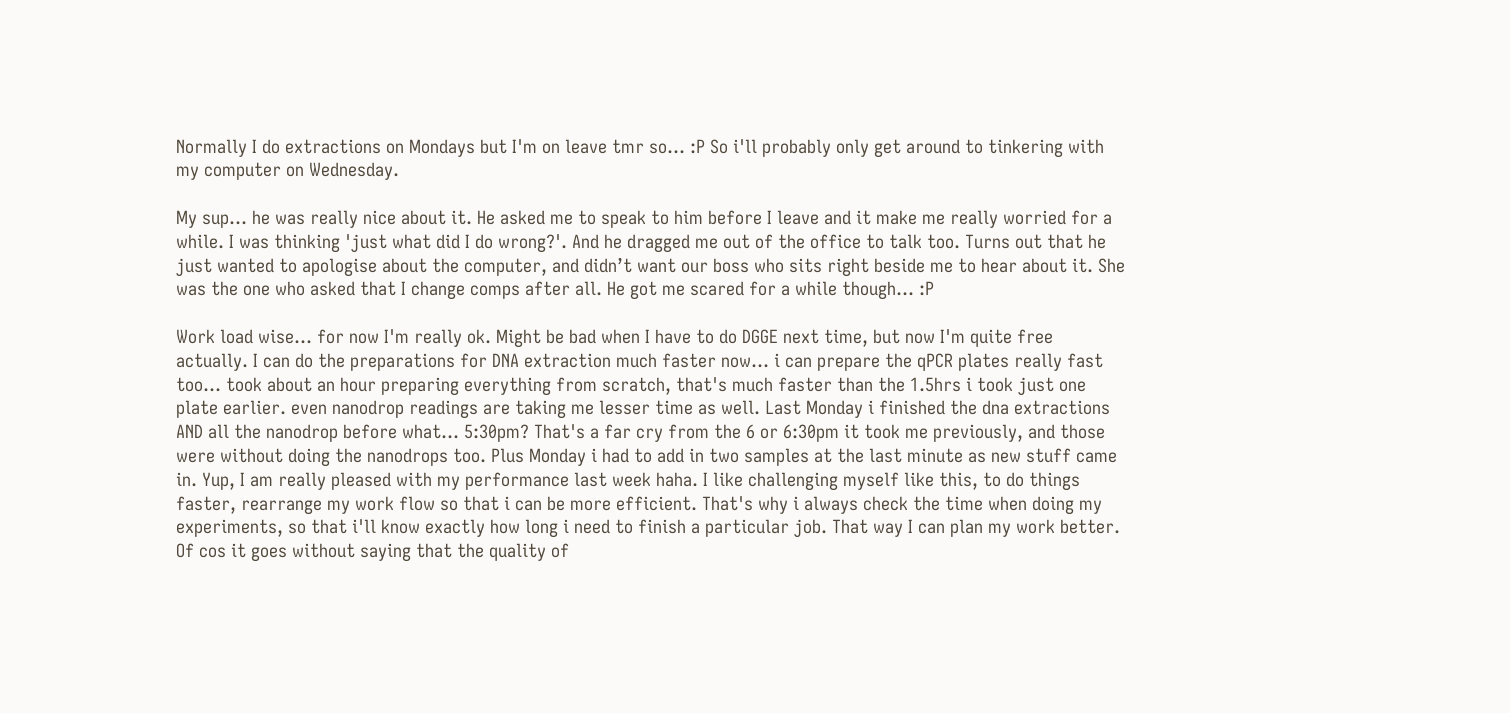Normally I do extractions on Mondays but I'm on leave tmr so... :P So i'll probably only get around to tinkering with my computer on Wednesday.

My sup... he was really nice about it. He asked me to speak to him before I leave and it make me really worried for a while. I was thinking 'just what did I do wrong?'. And he dragged me out of the office to talk too. Turns out that he just wanted to apologise about the computer, and didn’t want our boss who sits right beside me to hear about it. She was the one who asked that I change comps after all. He got me scared for a while though... :P

Work load wise... for now I'm really ok. Might be bad when I have to do DGGE next time, but now I'm quite free actually. I can do the preparations for DNA extraction much faster now... i can prepare the qPCR plates really fast too... took about an hour preparing everything from scratch, that's much faster than the 1.5hrs i took just one plate earlier. even nanodrop readings are taking me lesser time as well. Last Monday i finished the dna extractions AND all the nanodrop before what... 5:30pm? That's a far cry from the 6 or 6:30pm it took me previously, and those were without doing the nanodrops too. Plus Monday i had to add in two samples at the last minute as new stuff came in. Yup, I am really pleased with my performance last week haha. I like challenging myself like this, to do things faster, rearrange my work flow so that i can be more efficient. That's why i always check the time when doing my experiments, so that i'll know exactly how long i need to finish a particular job. That way I can plan my work better. Of cos it goes without saying that the quality of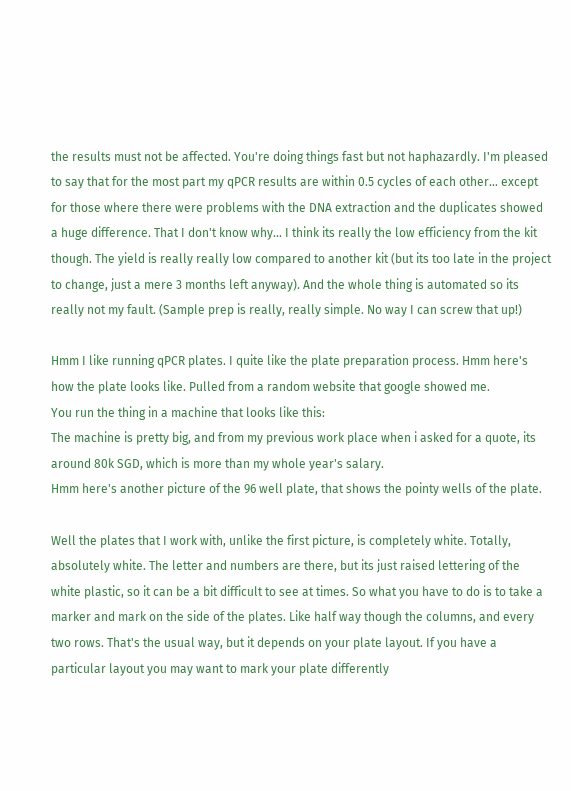the results must not be affected. You're doing things fast but not haphazardly. I'm pleased to say that for the most part my qPCR results are within 0.5 cycles of each other... except for those where there were problems with the DNA extraction and the duplicates showed a huge difference. That I don't know why... I think its really the low efficiency from the kit though. The yield is really really low compared to another kit (but its too late in the project to change, just a mere 3 months left anyway). And the whole thing is automated so its really not my fault. (Sample prep is really, really simple. No way I can screw that up!)

Hmm I like running qPCR plates. I quite like the plate preparation process. Hmm here's how the plate looks like. Pulled from a random website that google showed me.
You run the thing in a machine that looks like this:
The machine is pretty big, and from my previous work place when i asked for a quote, its around 80k SGD, which is more than my whole year's salary.
Hmm here's another picture of the 96 well plate, that shows the pointy wells of the plate.

Well the plates that I work with, unlike the first picture, is completely white. Totally, absolutely white. The letter and numbers are there, but its just raised lettering of the white plastic, so it can be a bit difficult to see at times. So what you have to do is to take a marker and mark on the side of the plates. Like half way though the columns, and every two rows. That's the usual way, but it depends on your plate layout. If you have a particular layout you may want to mark your plate differently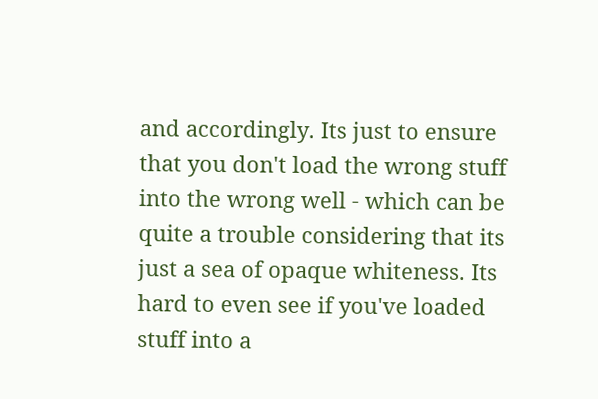and accordingly. Its just to ensure that you don't load the wrong stuff into the wrong well - which can be quite a trouble considering that its just a sea of opaque whiteness. Its hard to even see if you've loaded stuff into a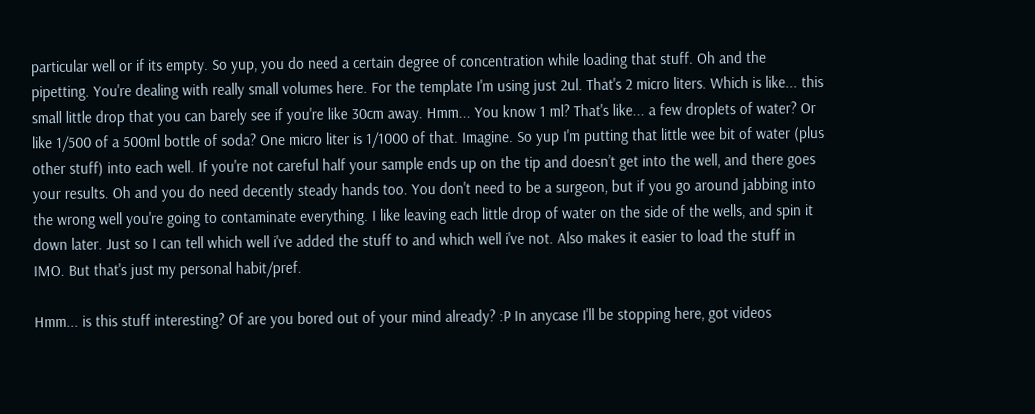particular well or if its empty. So yup, you do need a certain degree of concentration while loading that stuff. Oh and the pipetting. You're dealing with really small volumes here. For the template I'm using just 2ul. That's 2 micro liters. Which is like... this small little drop that you can barely see if you're like 30cm away. Hmm... You know 1 ml? That's like... a few droplets of water? Or like 1/500 of a 500ml bottle of soda? One micro liter is 1/1000 of that. Imagine. So yup I'm putting that little wee bit of water (plus other stuff) into each well. If you're not careful half your sample ends up on the tip and doesn’t get into the well, and there goes your results. Oh and you do need decently steady hands too. You don't need to be a surgeon, but if you go around jabbing into the wrong well you're going to contaminate everything. I like leaving each little drop of water on the side of the wells, and spin it down later. Just so I can tell which well i've added the stuff to and which well i've not. Also makes it easier to load the stuff in IMO. But that's just my personal habit/pref.

Hmm... is this stuff interesting? Of are you bored out of your mind already? :P In anycase I'll be stopping here, got videos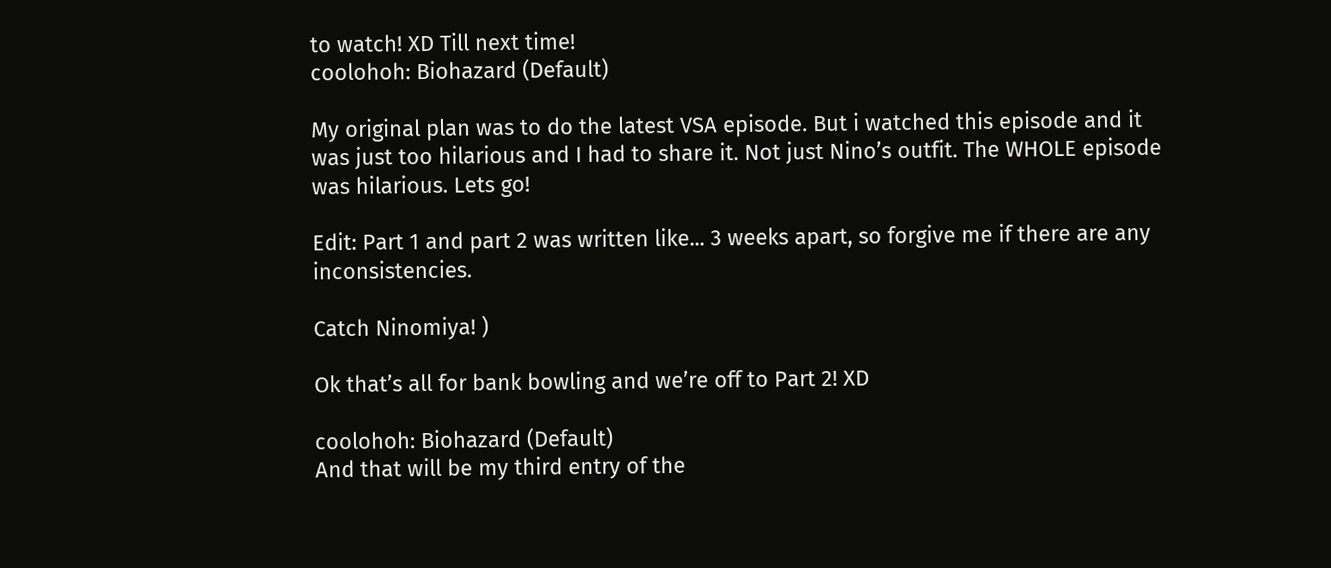to watch! XD Till next time!
coolohoh: Biohazard (Default)

My original plan was to do the latest VSA episode. But i watched this episode and it was just too hilarious and I had to share it. Not just Nino’s outfit. The WHOLE episode was hilarious. Lets go!

Edit: Part 1 and part 2 was written like... 3 weeks apart, so forgive me if there are any inconsistencies.

Catch Ninomiya! )

Ok that’s all for bank bowling and we’re off to Part 2! XD

coolohoh: Biohazard (Default)
And that will be my third entry of the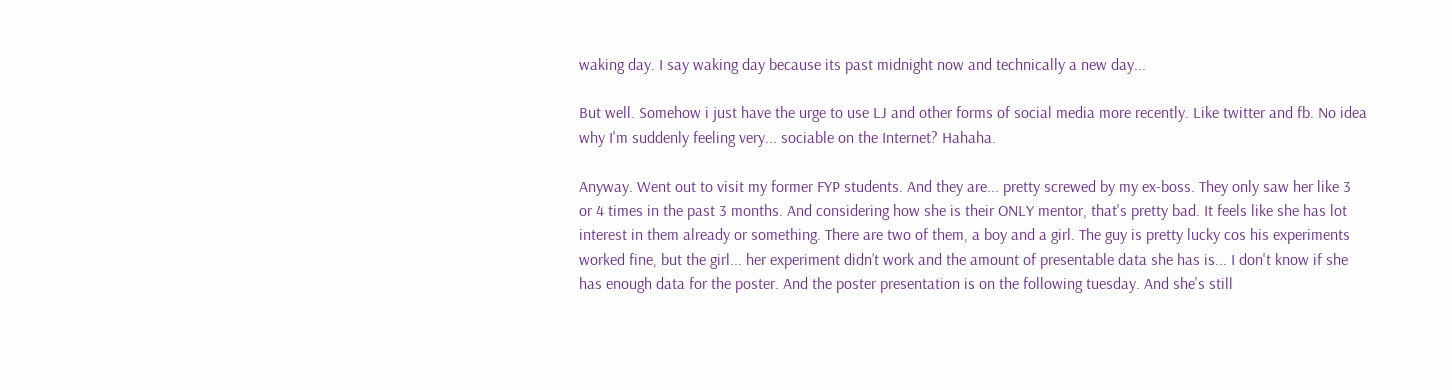waking day. I say waking day because its past midnight now and technically a new day...

But well. Somehow i just have the urge to use LJ and other forms of social media more recently. Like twitter and fb. No idea why I'm suddenly feeling very... sociable on the Internet? Hahaha.

Anyway. Went out to visit my former FYP students. And they are... pretty screwed by my ex-boss. They only saw her like 3 or 4 times in the past 3 months. And considering how she is their ONLY mentor, that's pretty bad. It feels like she has lot interest in them already or something. There are two of them, a boy and a girl. The guy is pretty lucky cos his experiments worked fine, but the girl... her experiment didn’t work and the amount of presentable data she has is... I don't know if she has enough data for the poster. And the poster presentation is on the following tuesday. And she's still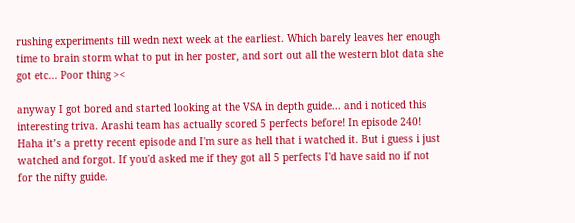rushing experiments till wedn next week at the earliest. Which barely leaves her enough time to brain storm what to put in her poster, and sort out all the western blot data she got etc... Poor thing ><

anyway I got bored and started looking at the VSA in depth guide... and i noticed this interesting triva. Arashi team has actually scored 5 perfects before! In episode 240! Haha it’s a pretty recent episode and I'm sure as hell that i watched it. But i guess i just watched and forgot. If you'd asked me if they got all 5 perfects I'd have said no if not for the nifty guide.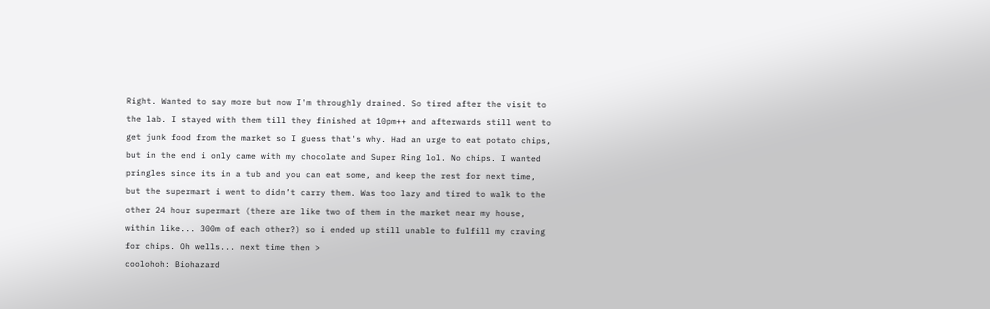Right. Wanted to say more but now I'm throughly drained. So tired after the visit to the lab. I stayed with them till they finished at 10pm++ and afterwards still went to get junk food from the market so I guess that's why. Had an urge to eat potato chips, but in the end i only came with my chocolate and Super Ring lol. No chips. I wanted pringles since its in a tub and you can eat some, and keep the rest for next time, but the supermart i went to didn’t carry them. Was too lazy and tired to walk to the other 24 hour supermart (there are like two of them in the market near my house, within like... 300m of each other?) so i ended up still unable to fulfill my craving for chips. Oh wells... next time then >
coolohoh: Biohazard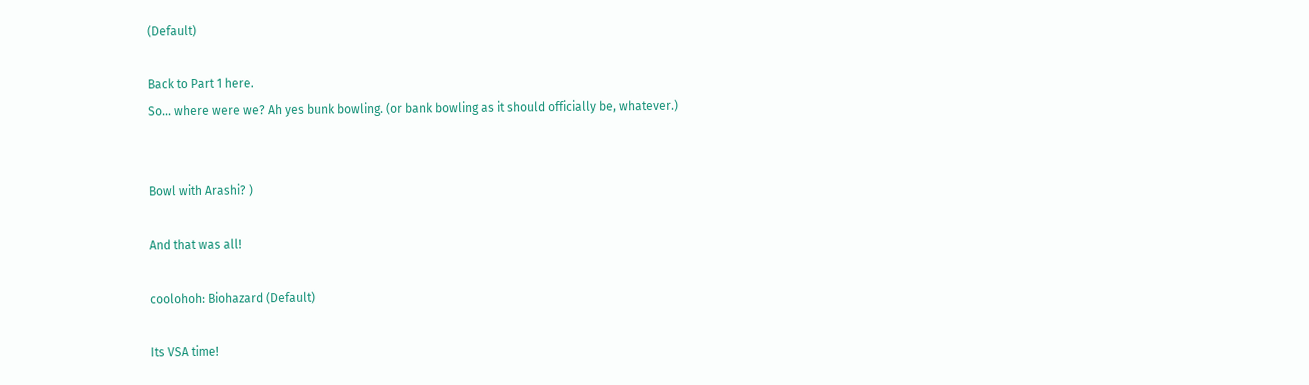(Default)

Back to Part 1 here.
So… where were we? Ah yes bunk bowling. (or bank bowling as it should officially be, whatever.)


Bowl with Arashi? )

And that was all!

coolohoh: Biohazard (Default)

Its VSA time!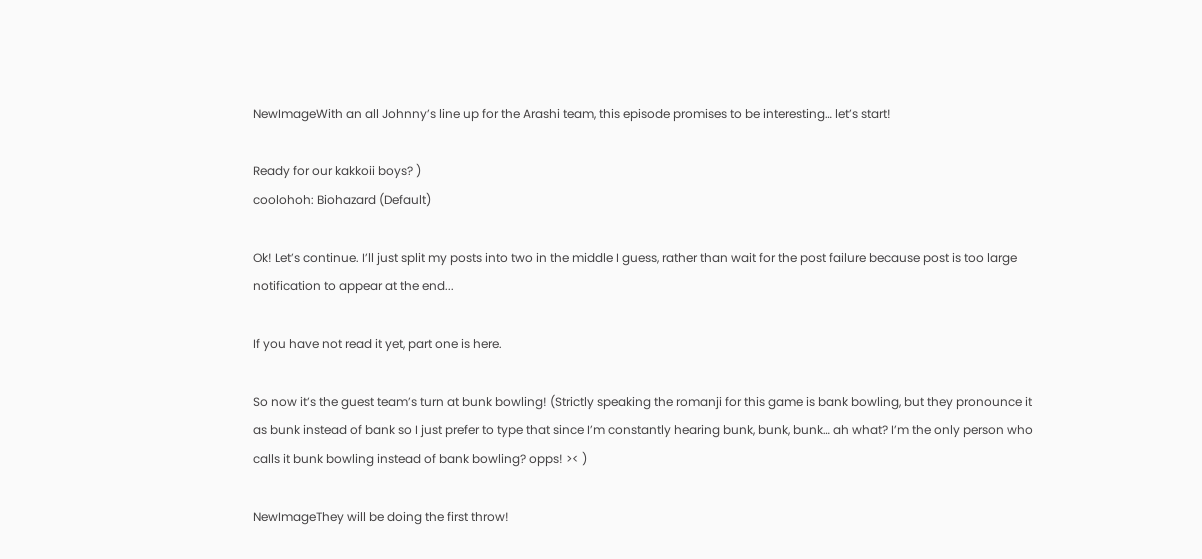NewImageWith an all Johnny’s line up for the Arashi team, this episode promises to be interesting… let’s start!

Ready for our kakkoii boys? )
coolohoh: Biohazard (Default)

Ok! Let’s continue. I’ll just split my posts into two in the middle I guess, rather than wait for the post failure because post is too large notification to appear at the end...

If you have not read it yet, part one is here.

So now it’s the guest team’s turn at bunk bowling! (Strictly speaking the romanji for this game is bank bowling, but they pronounce it as bunk instead of bank so I just prefer to type that since I’m constantly hearing bunk, bunk, bunk… ah what? I’m the only person who calls it bunk bowling instead of bank bowling? opps! >< )

NewImageThey will be doing the first throw!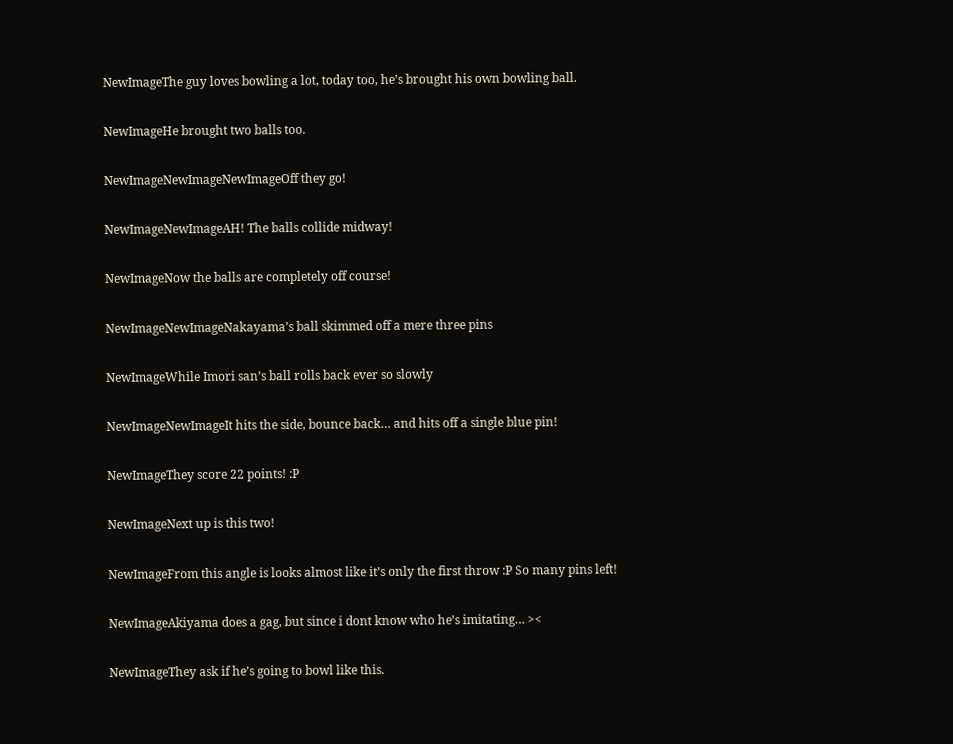NewImageThe guy loves bowling a lot, today too, he’s brought his own bowling ball.

NewImageHe brought two balls too.

NewImageNewImageNewImageOff they go!

NewImageNewImageAH! The balls collide midway!

NewImageNow the balls are completely off course!

NewImageNewImageNakayama’s ball skimmed off a mere three pins

NewImageWhile Imori san’s ball rolls back ever so slowly

NewImageNewImageIt hits the side, bounce back… and hits off a single blue pin!

NewImageThey score 22 points! :P

NewImageNext up is this two!

NewImageFrom this angle is looks almost like it’s only the first throw :P So many pins left!

NewImageAkiyama does a gag, but since i dont know who he’s imitating… ><

NewImageThey ask if he’s going to bowl like this.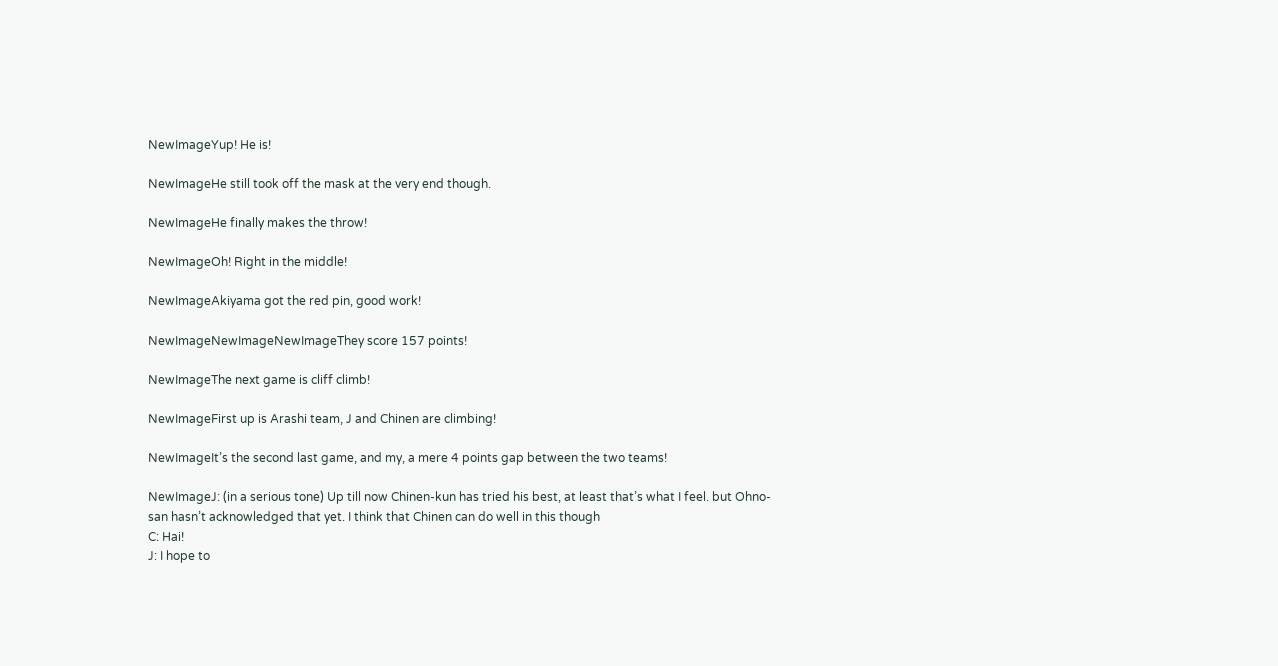NewImageYup! He is!

NewImageHe still took off the mask at the very end though.

NewImageHe finally makes the throw!

NewImageOh! Right in the middle!

NewImageAkiyama got the red pin, good work!

NewImageNewImageNewImageThey score 157 points!

NewImageThe next game is cliff climb!

NewImageFirst up is Arashi team, J and Chinen are climbing!

NewImageIt’s the second last game, and my, a mere 4 points gap between the two teams!

NewImageJ: (in a serious tone) Up till now Chinen-kun has tried his best, at least that’s what I feel. but Ohno-san hasn’t acknowledged that yet. I think that Chinen can do well in this though
C: Hai!
J: I hope to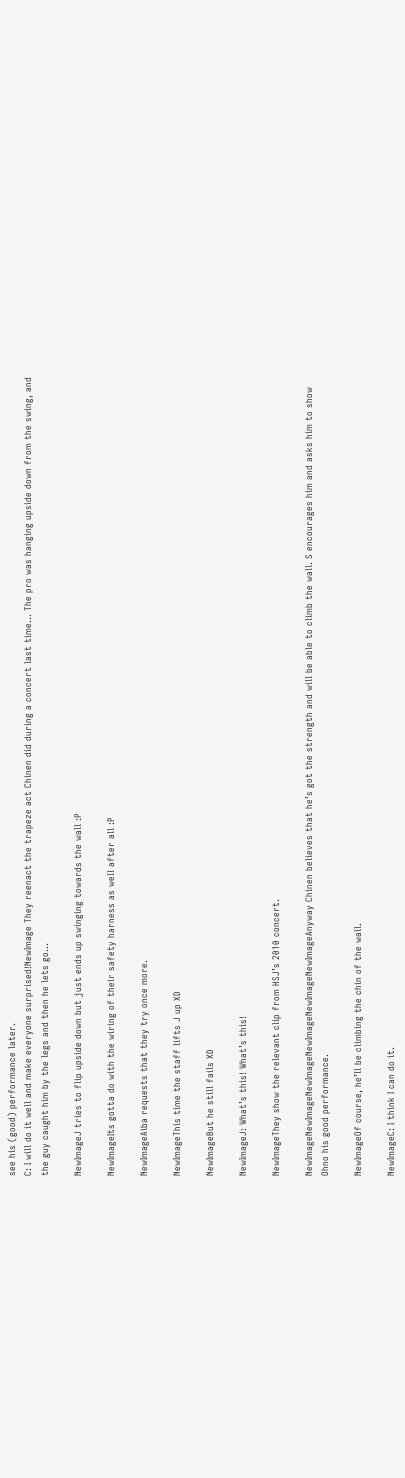see his (good) performance later.
C: I will do it well and make everyone surprised!NewImage They reenact the trapeze act Chinen did during a concert last time… The pro was hanging upside down from the swing, and the guy caught him by the legs and then he lets go...

NewImageJ tries to flip upside down but just ends up swinging towards the wall :P

NewImageIts gotta do with the wiring of their safety harness as well after all :P

NewImageAiba requests that they try once more.

NewImageThis time the staff lifts J up XD

NewImageBut he still fails XD

NewImageJ: What’s this! What’s this!

NewImageThey show the relevant clip from HSJ’s 2010 concert.

NewImageNewImageNewImageNewImageNewImageNewImageAnyway Chinen believes that he’s got the strength and will be able to climb the wall. S encourages him and asks him to show Ohno his good performance.

NewImageOf course, he’ll be climbing the chin of the wall.

NewImageC: I think I can do it.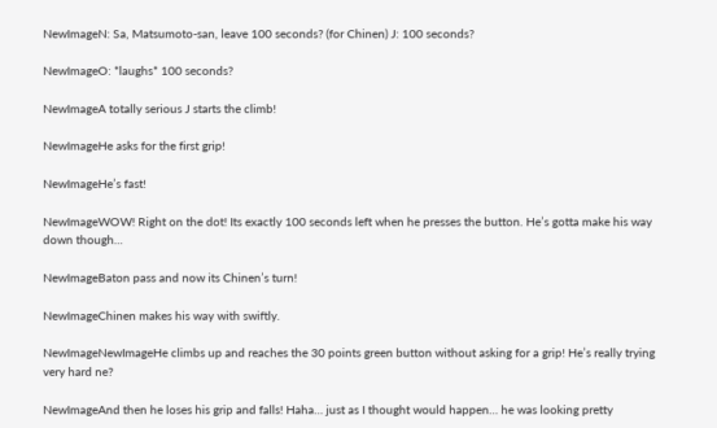NewImageN: Sa, Matsumoto-san, leave 100 seconds? (for Chinen) J: 100 seconds?

NewImageO: *laughs* 100 seconds?

NewImageA totally serious J starts the climb!

NewImageHe asks for the first grip!

NewImageHe’s fast!

NewImageWOW! Right on the dot! Its exactly 100 seconds left when he presses the button. He’s gotta make his way down though...

NewImageBaton pass and now its Chinen’s turn!

NewImageChinen makes his way with swiftly.

NewImageNewImageHe climbs up and reaches the 30 points green button without asking for a grip! He’s really trying very hard ne?

NewImageAnd then he loses his grip and falls! Haha… just as I thought would happen… he was looking pretty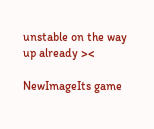unstable on the way up already ><

NewImageIts game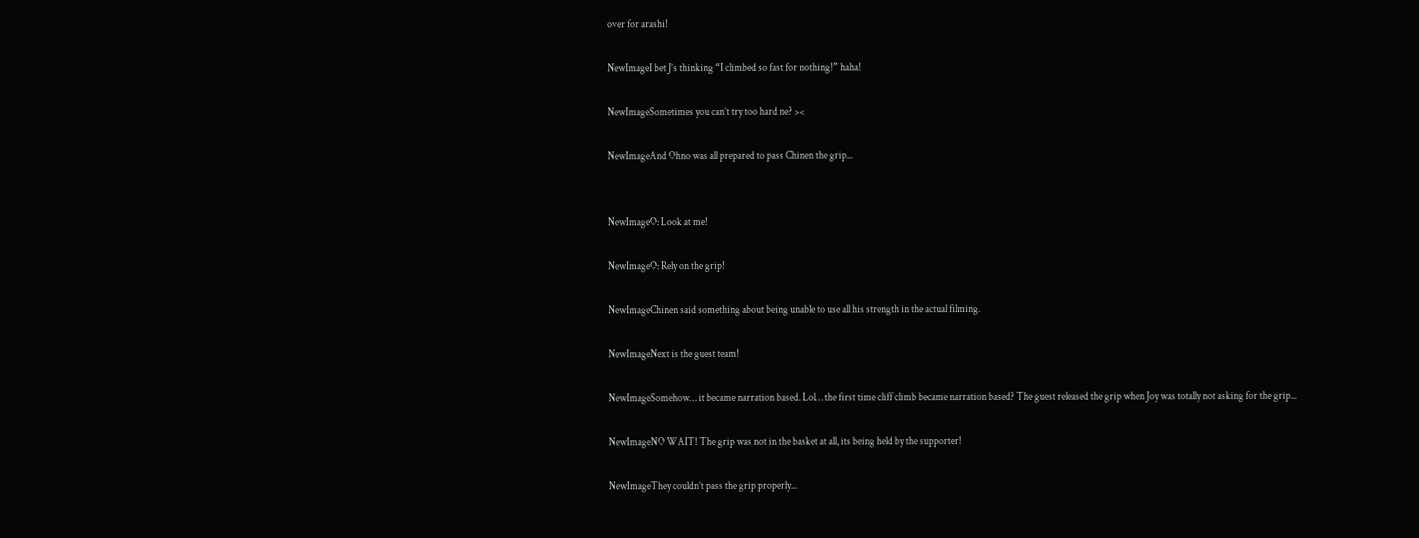over for arashi!

NewImageI bet J’s thinking “I climbed so fast for nothing!” haha!

NewImageSometimes you can’t try too hard ne? ><

NewImageAnd Ohno was all prepared to pass Chinen the grip...


NewImageO: Look at me!

NewImageO: Rely on the grip!

NewImageChinen said something about being unable to use all his strength in the actual filming.

NewImageNext is the guest team!

NewImageSomehow… it became narration based. Lol… the first time cliff climb became narration based? The guest released the grip when Joy was totally not asking for the grip...

NewImageNO WAIT! The grip was not in the basket at all, its being held by the supporter!

NewImageThey couldn’t pass the grip properly...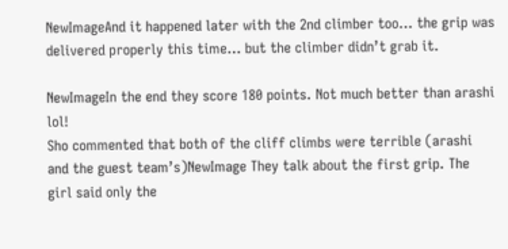NewImageAnd it happened later with the 2nd climber too… the grip was delivered properly this time… but the climber didn’t grab it.

NewImageIn the end they score 180 points. Not much better than arashi lol!
Sho commented that both of the cliff climbs were terrible (arashi and the guest team’s)NewImage They talk about the first grip. The girl said only the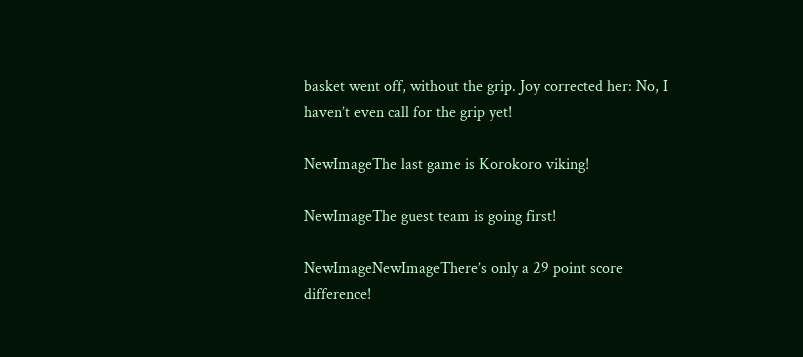basket went off, without the grip. Joy corrected her: No, I haven’t even call for the grip yet!

NewImageThe last game is Korokoro viking!

NewImageThe guest team is going first!

NewImageNewImageThere’s only a 29 point score difference!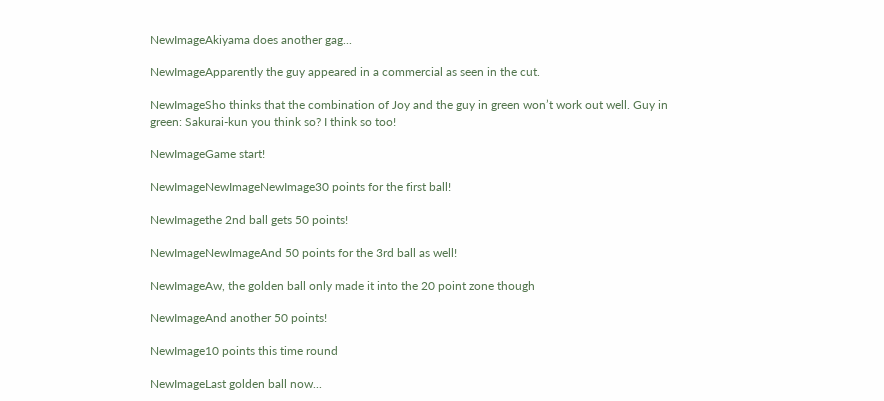NewImageAkiyama does another gag...

NewImageApparently the guy appeared in a commercial as seen in the cut.

NewImageSho thinks that the combination of Joy and the guy in green won’t work out well. Guy in green: Sakurai-kun you think so? I think so too!

NewImageGame start!

NewImageNewImageNewImage30 points for the first ball!

NewImagethe 2nd ball gets 50 points!

NewImageNewImageAnd 50 points for the 3rd ball as well!

NewImageAw, the golden ball only made it into the 20 point zone though

NewImageAnd another 50 points!

NewImage10 points this time round

NewImageLast golden ball now...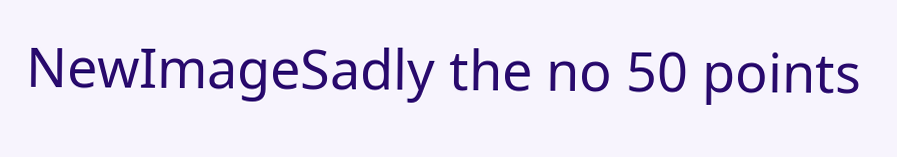NewImageSadly the no 50 points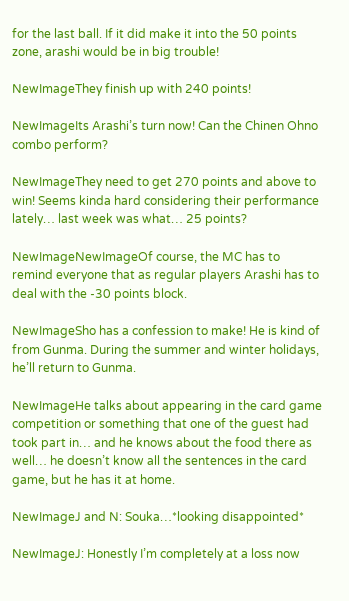for the last ball. If it did make it into the 50 points zone, arashi would be in big trouble!

NewImageThey finish up with 240 points!

NewImageIts Arashi’s turn now! Can the Chinen Ohno combo perform?

NewImageThey need to get 270 points and above to win! Seems kinda hard considering their performance lately… last week was what… 25 points?

NewImageNewImageOf course, the MC has to remind everyone that as regular players Arashi has to deal with the -30 points block.

NewImageSho has a confession to make! He is kind of from Gunma. During the summer and winter holidays, he’ll return to Gunma.

NewImageHe talks about appearing in the card game competition or something that one of the guest had took part in… and he knows about the food there as well… he doesn’t know all the sentences in the card game, but he has it at home.

NewImageJ and N: Souka…*looking disappointed*

NewImageJ: Honestly I’m completely at a loss now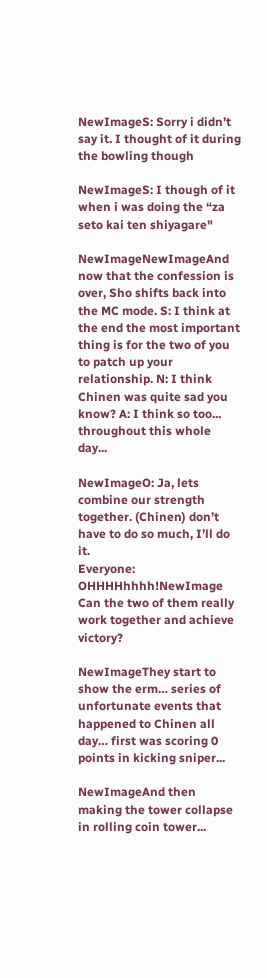NewImageS: Sorry i didn’t say it. I thought of it during the bowling though

NewImageS: I though of it when i was doing the “za seto kai ten shiyagare"

NewImageNewImageAnd now that the confession is over, Sho shifts back into the MC mode. S: I think at the end the most important thing is for the two of you to patch up your relationship. N: I think Chinen was quite sad you know? A: I think so too... throughout this whole day...

NewImageO: Ja, lets combine our strength together. (Chinen) don’t have to do so much, I’ll do it.
Everyone: OHHHHhhhh!NewImage Can the two of them really work together and achieve victory?

NewImageThey start to show the erm… series of unfortunate events that happened to Chinen all day… first was scoring 0 points in kicking sniper...

NewImageAnd then making the tower collapse in rolling coin tower...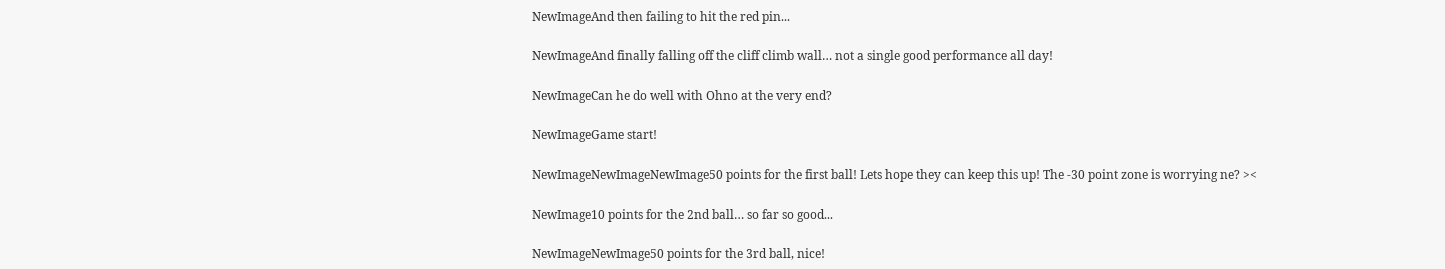NewImageAnd then failing to hit the red pin...

NewImageAnd finally falling off the cliff climb wall… not a single good performance all day!

NewImageCan he do well with Ohno at the very end?

NewImageGame start!

NewImageNewImageNewImage50 points for the first ball! Lets hope they can keep this up! The -30 point zone is worrying ne? ><

NewImage10 points for the 2nd ball… so far so good...

NewImageNewImage50 points for the 3rd ball, nice!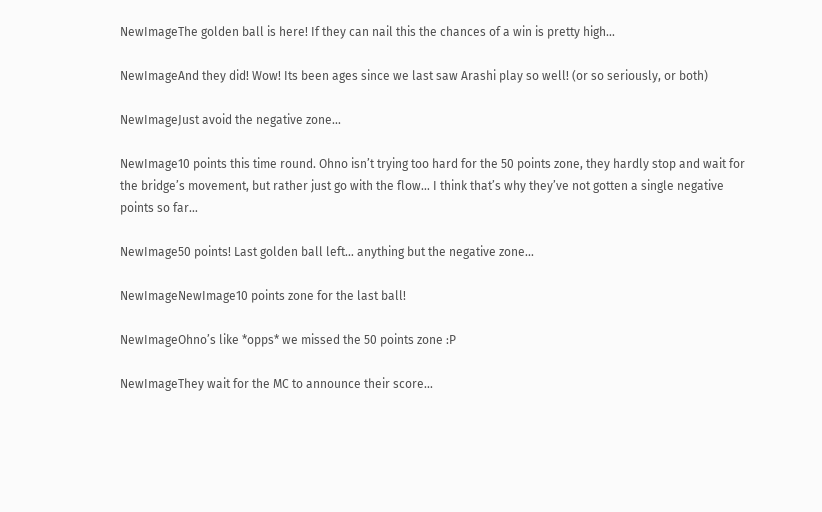NewImageThe golden ball is here! If they can nail this the chances of a win is pretty high...

NewImageAnd they did! Wow! Its been ages since we last saw Arashi play so well! (or so seriously, or both)

NewImageJust avoid the negative zone...

NewImage10 points this time round. Ohno isn’t trying too hard for the 50 points zone, they hardly stop and wait for the bridge’s movement, but rather just go with the flow… I think that’s why they’ve not gotten a single negative points so far…

NewImage50 points! Last golden ball left… anything but the negative zone...

NewImageNewImage10 points zone for the last ball!

NewImageOhno’s like *opps* we missed the 50 points zone :P

NewImageThey wait for the MC to announce their score...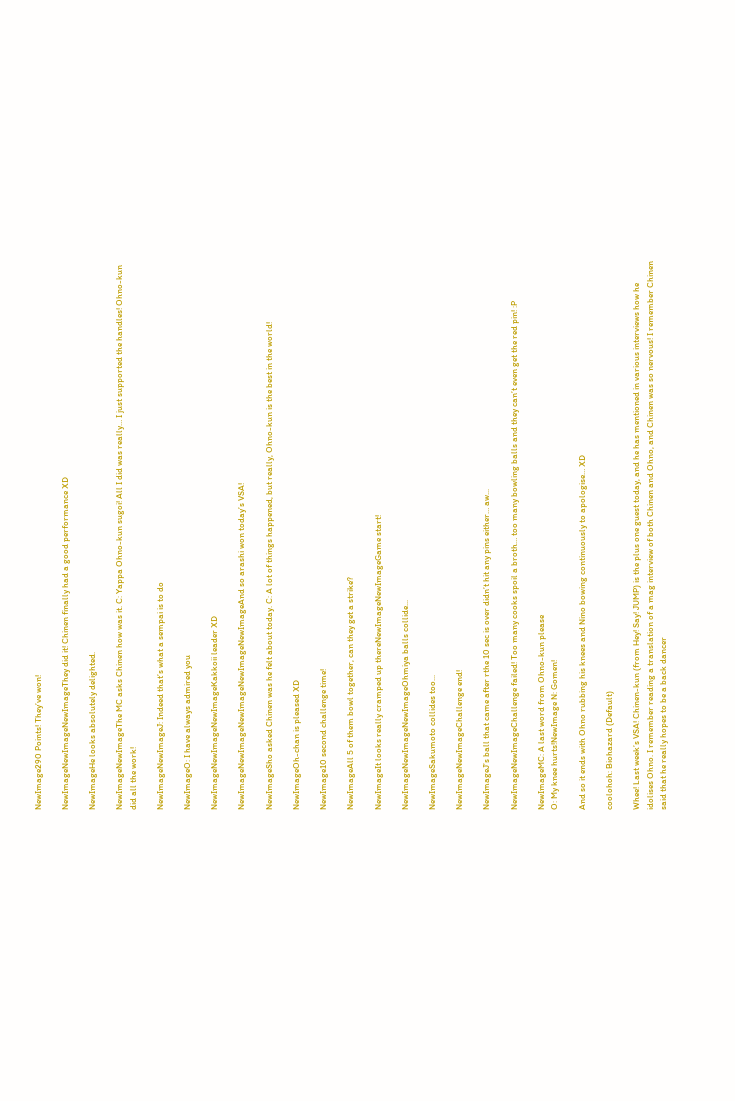NewImage290 Points! They’ve won!

NewImageNewImageNewImageThey did it! Chinen finally had a good performance XD

NewImageHe looks absolutely delighted.

NewImageNewImageThe MC asks Chinen how was it. C: Yappa Ohno-kun sugoi! All I did was really… I just supported the handles! Ohno-kun did all the work!

NewImageNewImageJ: Indeed that’s what a sempai is to do

NewImageO: I have always admired you

NewImageNewImageNewImageKakkoii leader XD

NewImageNewImageNewImageNewImageNewImageAnd so arashi won today’s VSA!

NewImageSho asked Chinen was he felt about today. C: A lot of things happened, but really, Ohno-kun is the best in the world!

NewImageOh-chan is pleased XD

NewImage10 second challenge time!

NewImageAll 5 of them bowl together, can they get a strike?

NewImageIt looks really cramped up thereNewImageNewImageGame start!

NewImageNewImageNewImageOhmiya balls collide...

NewImageSakumoto collides too...

NewImageNewImageChallenge end!

NewImageJ’s ball that came after rthe 10 sec is over didn’t hit any pins either… aw...

NewImageNewImageChallenge failed! Too many cooks spoil a broth… too many bowling balls and they can’t even get the red pin! :P

NewImageMC: A last word from Ohno-kun please
O: My knee hurts!NewImage N: Gomen!

And so it ends with Ohno rubbing his knees and Nino bowing continuously to apologise… XD

coolohoh: Biohazard (Default)

Whee! Last week’s VSA! Chinen-kun (from Hey! Say! JUMP) is the plus one guest today, and he has mentioned in various interviews how he idolises Ohno. I remember reading a translation of a mag interview of both Chinen and Ohno, and Chinen was so nervous! I remember Chinen said that he really hopes to be a back dancer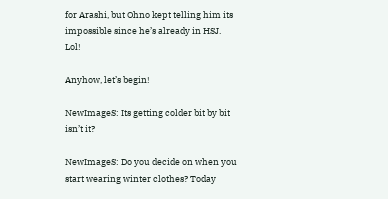for Arashi, but Ohno kept telling him its impossible since he’s already in HSJ. Lol!

Anyhow, let’s begin!

NewImageS: Its getting colder bit by bit isn’t it?

NewImageS: Do you decide on when you start wearing winter clothes? Today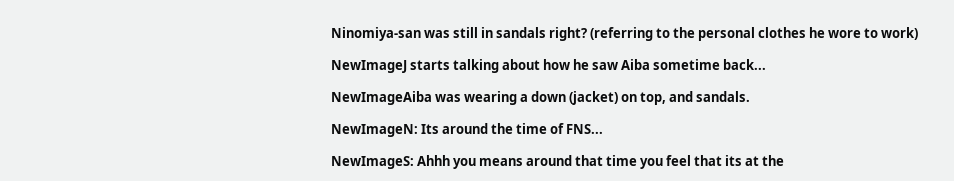Ninomiya-san was still in sandals right? (referring to the personal clothes he wore to work)

NewImageJ starts talking about how he saw Aiba sometime back...

NewImageAiba was wearing a down (jacket) on top, and sandals.

NewImageN: Its around the time of FNS...

NewImageS: Ahhh you means around that time you feel that its at the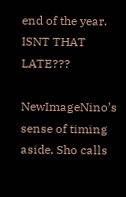end of the year. ISNT THAT LATE???

NewImageNino’s sense of timing aside, Sho calls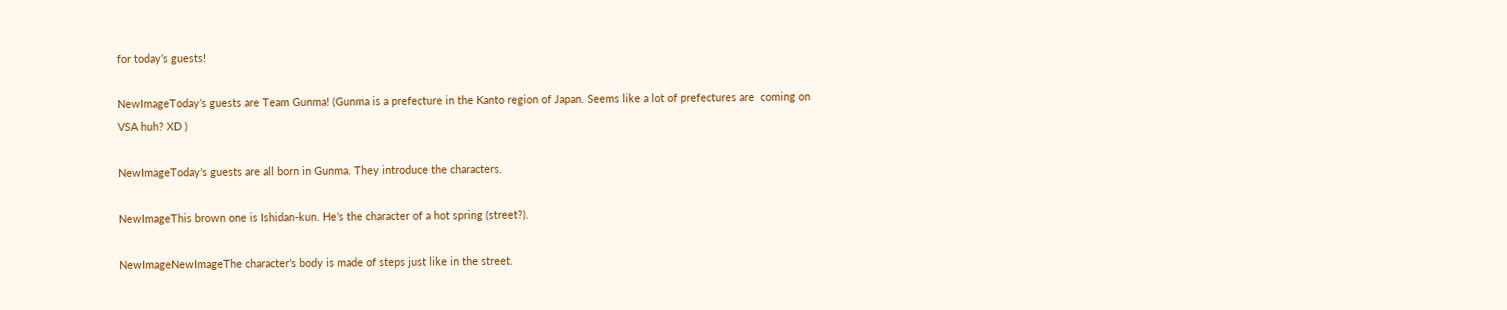for today’s guests!

NewImageToday’s guests are Team Gunma! (Gunma is a prefecture in the Kanto region of Japan. Seems like a lot of prefectures are  coming on VSA huh? XD )

NewImageToday’s guests are all born in Gunma. They introduce the characters.

NewImageThis brown one is Ishidan-kun. He’s the character of a hot spring (street?).

NewImageNewImageThe character’s body is made of steps just like in the street.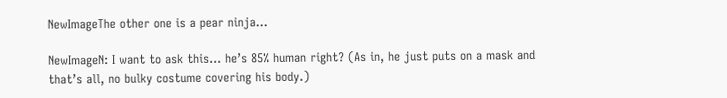NewImageThe other one is a pear ninja…

NewImageN: I want to ask this… he’s 85% human right? (As in, he just puts on a mask and that’s all, no bulky costume covering his body.)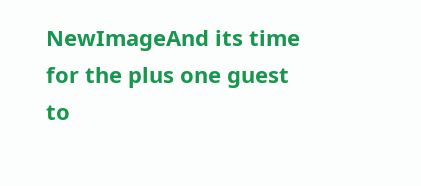NewImageAnd its time for the plus one guest to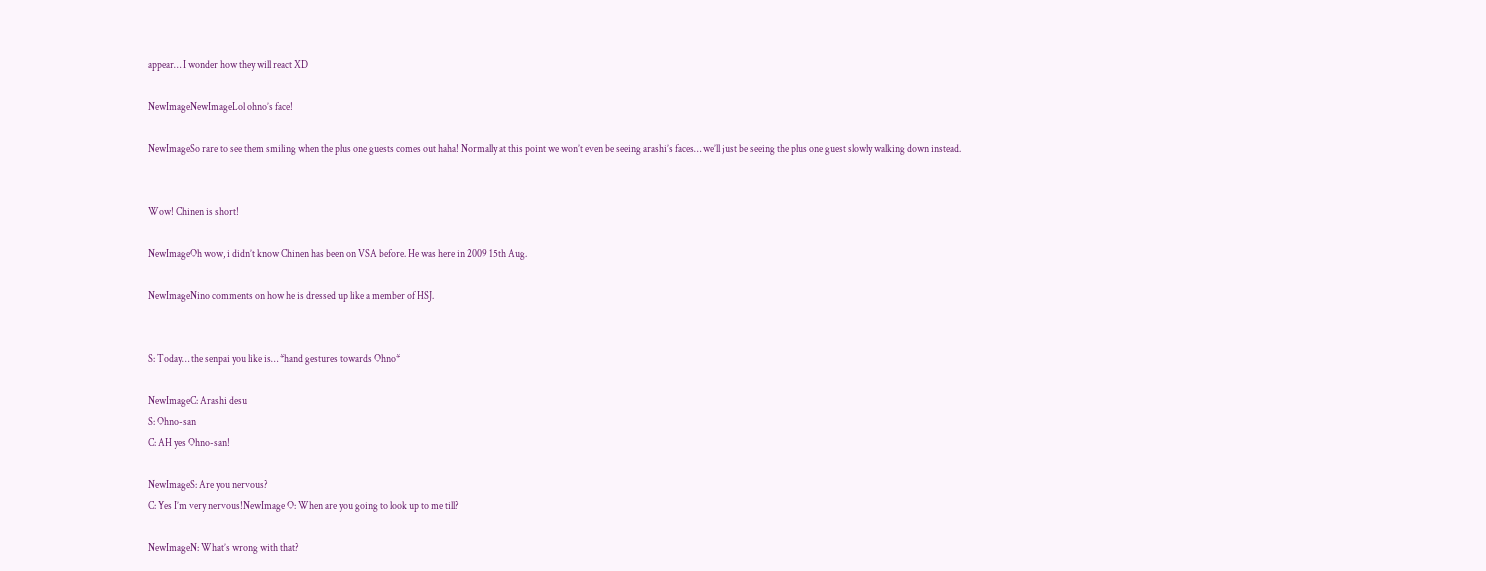appear… I wonder how they will react XD

NewImageNewImageLol ohno’s face!

NewImageSo rare to see them smiling when the plus one guests comes out haha! Normally at this point we won’t even be seeing arashi’s faces… we’ll just be seeing the plus one guest slowly walking down instead.


Wow! Chinen is short!

NewImageOh wow, i didn’t know Chinen has been on VSA before. He was here in 2009 15th Aug.

NewImageNino comments on how he is dressed up like a member of HSJ.


S: Today… the senpai you like is… *hand gestures towards Ohno*

NewImageC: Arashi desu
S: Ohno-san
C: AH yes Ohno-san!

NewImageS: Are you nervous?
C: Yes I’m very nervous!NewImage O: When are you going to look up to me till?

NewImageN: What’s wrong with that?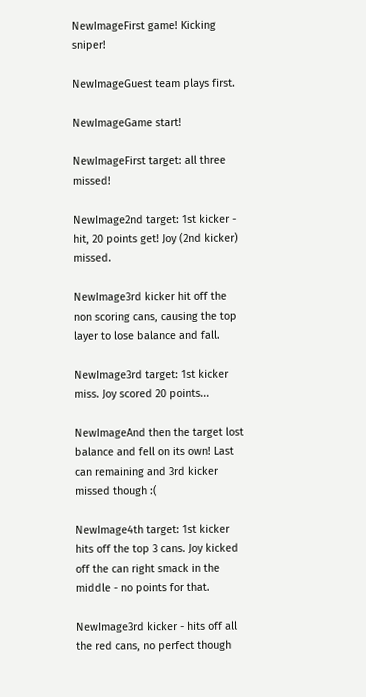NewImageFirst game! Kicking sniper!

NewImageGuest team plays first.

NewImageGame start!

NewImageFirst target: all three missed!

NewImage2nd target: 1st kicker - hit, 20 points get! Joy (2nd kicker) missed.

NewImage3rd kicker hit off the non scoring cans, causing the top layer to lose balance and fall.

NewImage3rd target: 1st kicker miss. Joy scored 20 points...

NewImageAnd then the target lost balance and fell on its own! Last can remaining and 3rd kicker missed though :(

NewImage4th target: 1st kicker hits off the top 3 cans. Joy kicked off the can right smack in the middle - no points for that.

NewImage3rd kicker - hits off all the red cans, no perfect though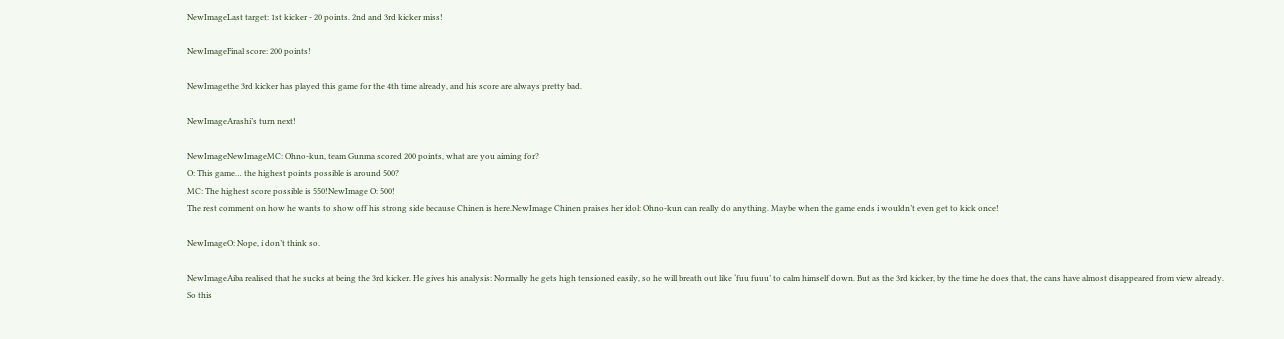NewImageLast target: 1st kicker - 20 points. 2nd and 3rd kicker miss!

NewImageFinal score: 200 points!

NewImagethe 3rd kicker has played this game for the 4th time already, and his score are always pretty bad.

NewImageArashi’s turn next!

NewImageNewImageMC: Ohno-kun, team Gunma scored 200 points, what are you aiming for?
O: This game… the highest points possible is around 500?
MC: The highest score possible is 550!NewImage O: 500!
The rest comment on how he wants to show off his strong side because Chinen is here.NewImage Chinen praises her idol: Ohno-kun can really do anything. Maybe when the game ends i wouldn’t even get to kick once!

NewImageO: Nope, i don’t think so.

NewImageAiba realised that he sucks at being the 3rd kicker. He gives his analysis: Normally he gets high tensioned easily, so he will breath out like ‘fuu fuuu’ to calm himself down. But as the 3rd kicker, by the time he does that, the cans have almost disappeared from view already. So this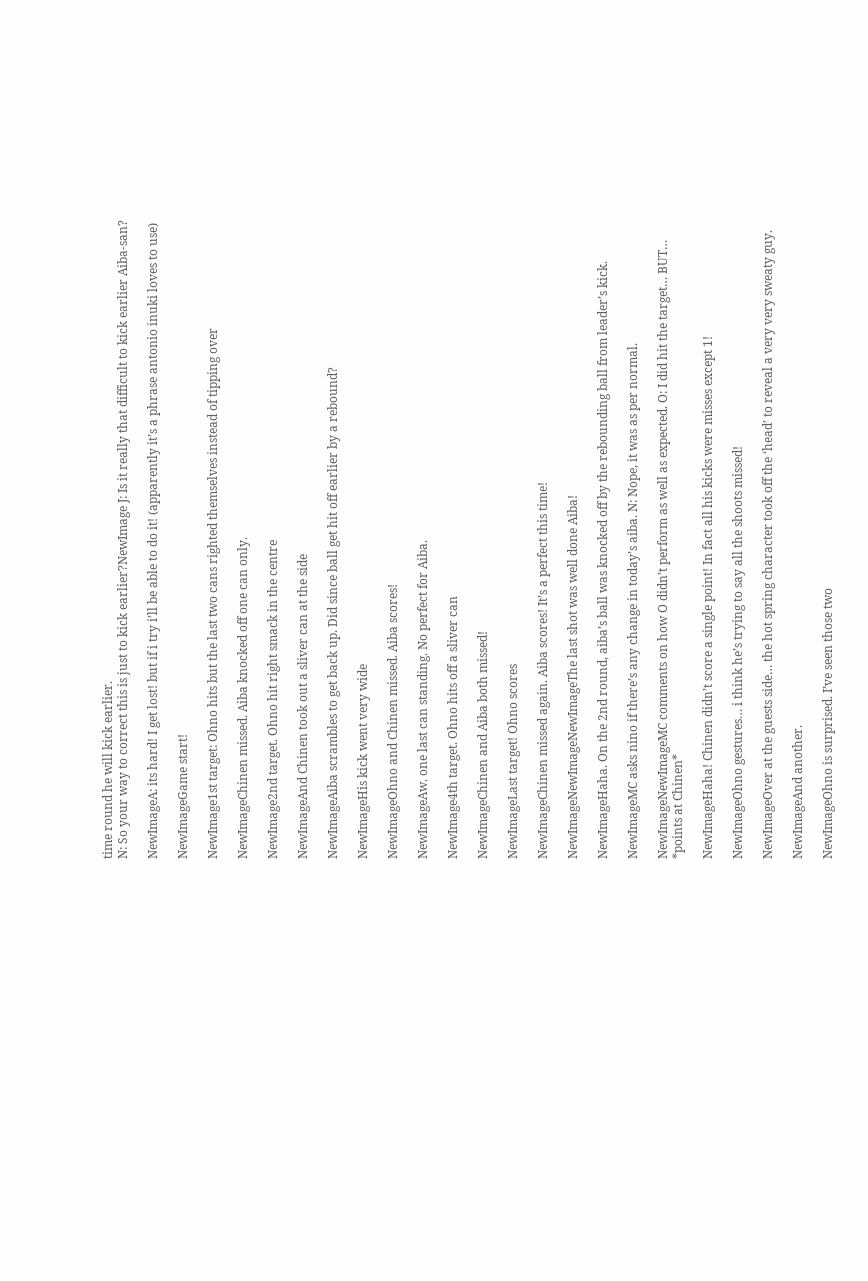time round he will kick earlier.
N: So your way to correct this is just to kick earlier?NewImage J: Is it really that difficult to kick earlier Aiba-san?

NewImageA: its hard! I get lost! but if i try i’ll be able to do it! (apparently it’s a phrase antonio inuki loves to use)

NewImageGame start!

NewImage1st target: Ohno hits but the last two cans righted themselves instead of tipping over

NewImageChinen missed. Aiba knocked off one can only.

NewImage2nd target. Ohno hit right smack in the centre

NewImageAnd Chinen took out a sliver can at the side

NewImageAiba scrambles to get back up. Did since ball get hit off earlier by a rebound?

NewImageHis kick went very wide

NewImageOhno and Chinen missed. Aiba scores!

NewImageAw. one last can standing. No perfect for Aiba.

NewImage4th target. Ohno hits off a sliver can

NewImageChinen and Aiba both missed!

NewImageLast target! Ohno scores

NewImageChinen missed again. Aiba scores! It’s a perfect this time!

NewImageNewImageNewImageThe last shot was well done Aiba!

NewImageHaha. On the 2nd round, aiba’s ball was knocked off by the rebounding ball from leader’s kick.

NewImageMC asks nino if there’s any change in today’s aiba. N: Nope, it was as per normal.

NewImageNewImageMC comments on how O didn’t perform as well as expected. O: I did hit the target… BUT… *points at Chinen*

NewImageHaha! Chinen didn’t score a single point! In fact all his kicks were misses except 1!

NewImageOhno gestures… i think he’s trying to say all the shoots missed!

NewImageOver at the guests side… the hot spring character took off the ‘head’ to reveal a very very sweaty guy.

NewImageAnd another.

NewImageOhno is surprised. I’ve seen those two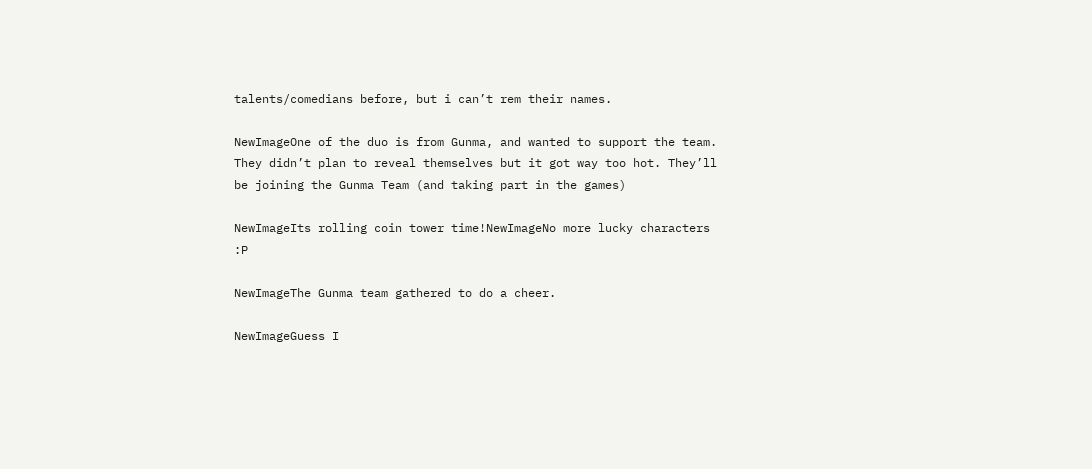talents/comedians before, but i can’t rem their names.

NewImageOne of the duo is from Gunma, and wanted to support the team. They didn’t plan to reveal themselves but it got way too hot. They’ll be joining the Gunma Team (and taking part in the games)

NewImageIts rolling coin tower time!NewImageNo more lucky characters :P

NewImageThe Gunma team gathered to do a cheer.

NewImageGuess I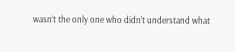wasn’t the only one who didn’t understand what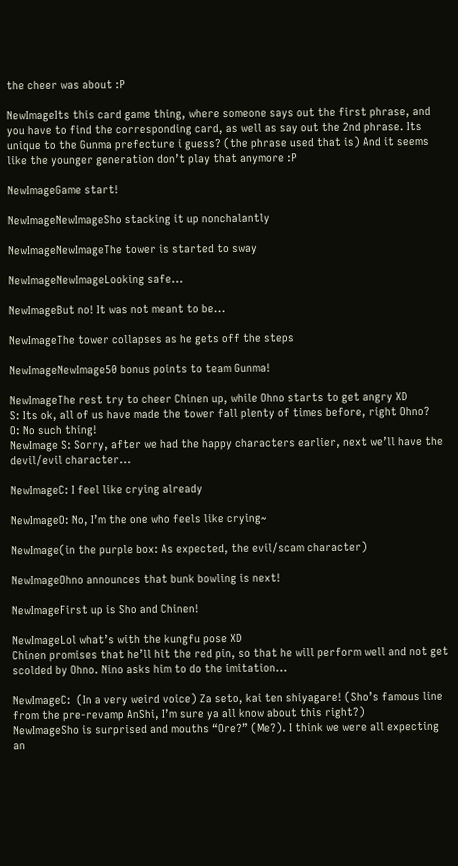the cheer was about :P

NewImageIts this card game thing, where someone says out the first phrase, and you have to find the corresponding card, as well as say out the 2nd phrase. Its unique to the Gunma prefecture i guess? (the phrase used that is) And it seems like the younger generation don’t play that anymore :P

NewImageGame start!

NewImageNewImageSho stacking it up nonchalantly

NewImageNewImageThe tower is started to sway

NewImageNewImageLooking safe...

NewImageBut no! It was not meant to be...

NewImageThe tower collapses as he gets off the steps

NewImageNewImage50 bonus points to team Gunma!

NewImageThe rest try to cheer Chinen up, while Ohno starts to get angry XD
S: Its ok, all of us have made the tower fall plenty of times before, right Ohno?
O: No such thing!
NewImage S: Sorry, after we had the happy characters earlier, next we’ll have the devil/evil character...

NewImageC: I feel like crying already

NewImageO: No, I’m the one who feels like crying~

NewImage(in the purple box: As expected, the evil/scam character)

NewImageOhno announces that bunk bowling is next!

NewImageFirst up is Sho and Chinen!

NewImageLol what’s with the kungfu pose XD
Chinen promises that he’ll hit the red pin, so that he will perform well and not get scolded by Ohno. Nino asks him to do the imitation...

NewImageC:  (In a very weird voice) Za seto, kai ten shiyagare! (Sho’s famous line from the pre-revamp AnShi, I’m sure ya all know about this right?)
NewImageSho is surprised and mouths “Ore?” (Me?). I think we were all expecting an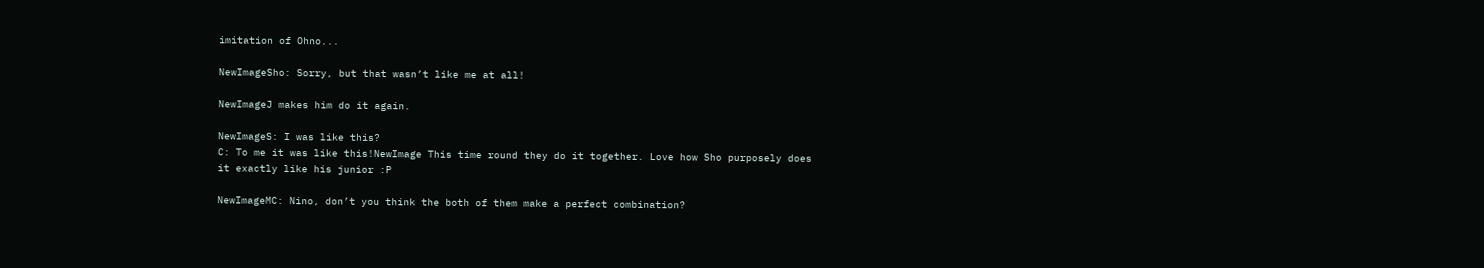imitation of Ohno...

NewImageSho: Sorry, but that wasn’t like me at all!

NewImageJ makes him do it again.

NewImageS: I was like this?
C: To me it was like this!NewImage This time round they do it together. Love how Sho purposely does it exactly like his junior :P

NewImageMC: Nino, don’t you think the both of them make a perfect combination?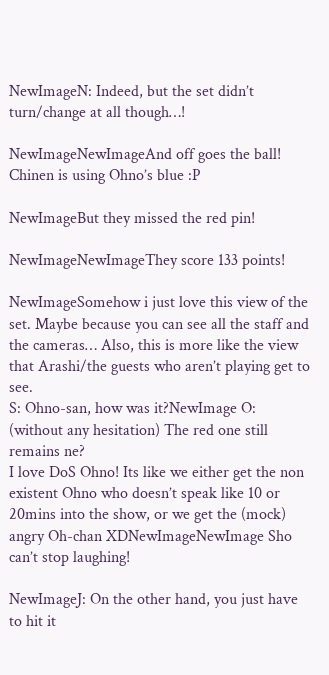NewImageN: Indeed, but the set didn’t turn/change at all though…!

NewImageNewImageAnd off goes the ball! Chinen is using Ohno’s blue :P

NewImageBut they missed the red pin!

NewImageNewImageThey score 133 points!

NewImageSomehow i just love this view of the set. Maybe because you can see all the staff and the cameras… Also, this is more like the view that Arashi/the guests who aren’t playing get to see.
S: Ohno-san, how was it?NewImage O: (without any hesitation) The red one still remains ne?
I love DoS Ohno! Its like we either get the non existent Ohno who doesn’t speak like 10 or 20mins into the show, or we get the (mock) angry Oh-chan XDNewImageNewImage Sho can’t stop laughing!

NewImageJ: On the other hand, you just have to hit it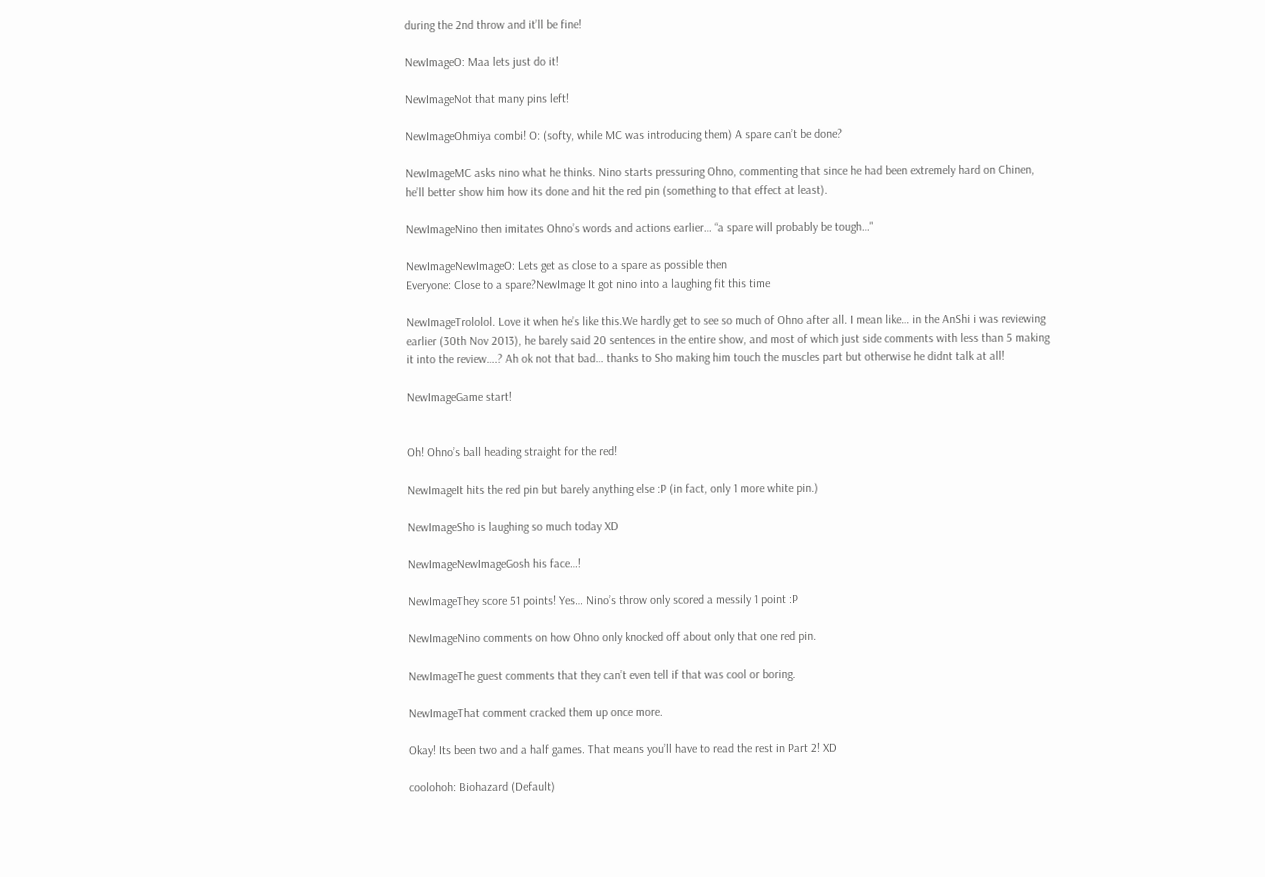during the 2nd throw and it’ll be fine!

NewImageO: Maa lets just do it!

NewImageNot that many pins left!

NewImageOhmiya combi! O: (softy, while MC was introducing them) A spare can’t be done?

NewImageMC asks nino what he thinks. Nino starts pressuring Ohno, commenting that since he had been extremely hard on Chinen, he’ll better show him how its done and hit the red pin (something to that effect at least).

NewImageNino then imitates Ohno’s words and actions earlier… “a spare will probably be tough…"

NewImageNewImageO: Lets get as close to a spare as possible then
Everyone: Close to a spare?NewImage It got nino into a laughing fit this time

NewImageTrololol. Love it when he’s like this.We hardly get to see so much of Ohno after all. I mean like… in the AnShi i was reviewing earlier (30th Nov 2013), he barely said 20 sentences in the entire show, and most of which just side comments with less than 5 making it into the review….? Ah ok not that bad… thanks to Sho making him touch the muscles part but otherwise he didnt talk at all!

NewImageGame start!


Oh! Ohno’s ball heading straight for the red!

NewImageIt hits the red pin but barely anything else :P (in fact, only 1 more white pin.)

NewImageSho is laughing so much today XD

NewImageNewImageGosh his face…!

NewImageThey score 51 points! Yes… Nino’s throw only scored a messily 1 point :P

NewImageNino comments on how Ohno only knocked off about only that one red pin.

NewImageThe guest comments that they can’t even tell if that was cool or boring.

NewImageThat comment cracked them up once more.

Okay! Its been two and a half games. That means you’ll have to read the rest in Part 2! XD

coolohoh: Biohazard (Default)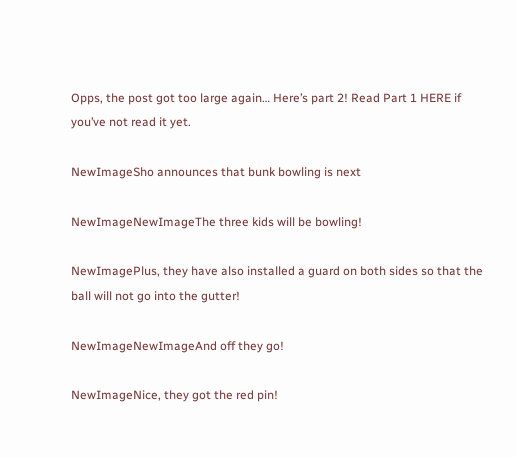Opps, the post got too large again… Here’s part 2! Read Part 1 HERE if you’ve not read it yet.

NewImageSho announces that bunk bowling is next

NewImageNewImageThe three kids will be bowling!

NewImagePlus, they have also installed a guard on both sides so that the ball will not go into the gutter!

NewImageNewImageAnd off they go!

NewImageNice, they got the red pin!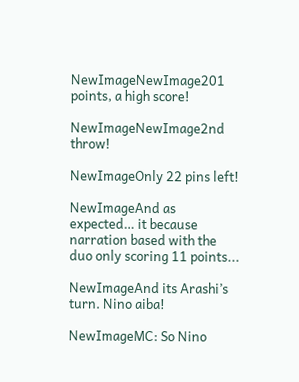NewImageNewImage201 points, a high score!

NewImageNewImage2nd throw!

NewImageOnly 22 pins left!

NewImageAnd as expected… it because narration based with the duo only scoring 11 points...

NewImageAnd its Arashi’s turn. Nino aiba!

NewImageMC: So Nino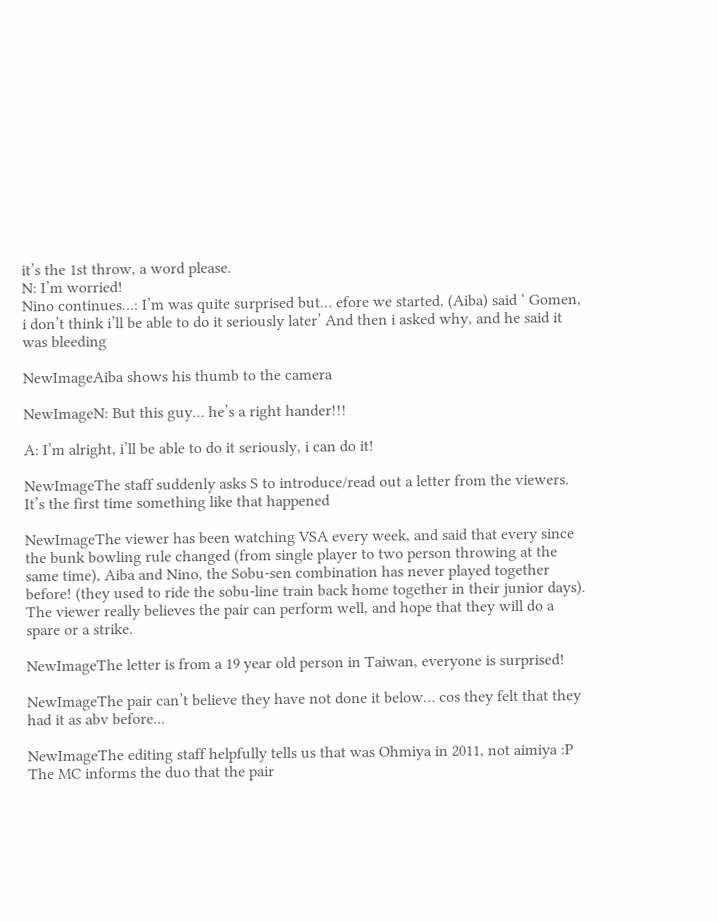it’s the 1st throw, a word please.
N: I’m worried!
Nino continues…: I’m was quite surprised but… efore we started, (Aiba) said ‘ Gomen, i don’t think i’ll be able to do it seriously later’ And then i asked why, and he said it was bleeding

NewImageAiba shows his thumb to the camera

NewImageN: But this guy… he’s a right hander!!!

A: I’m alright, i’ll be able to do it seriously, i can do it!

NewImageThe staff suddenly asks S to introduce/read out a letter from the viewers. It’s the first time something like that happened

NewImageThe viewer has been watching VSA every week, and said that every since the bunk bowling rule changed (from single player to two person throwing at the same time), Aiba and Nino, the Sobu-sen combination has never played together before! (they used to ride the sobu-line train back home together in their junior days). The viewer really believes the pair can perform well, and hope that they will do a spare or a strike.

NewImageThe letter is from a 19 year old person in Taiwan, everyone is surprised!

NewImageThe pair can’t believe they have not done it below… cos they felt that they had it as abv before...

NewImageThe editing staff helpfully tells us that was Ohmiya in 2011, not aimiya :P
The MC informs the duo that the pair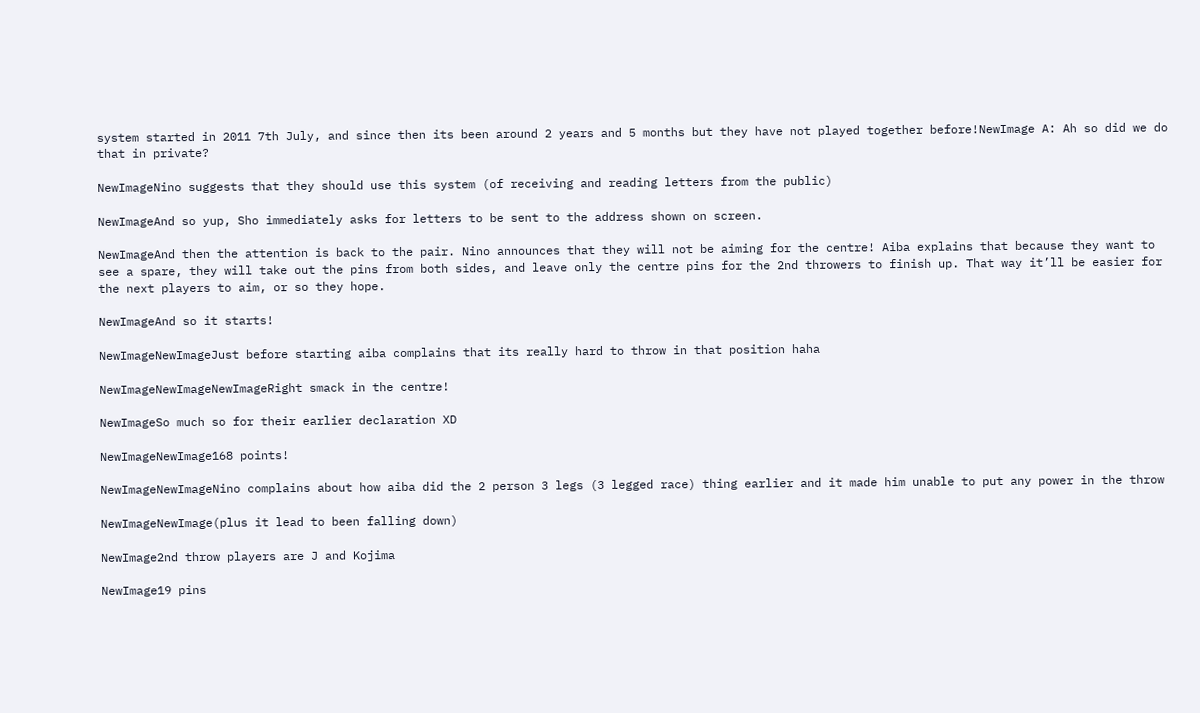system started in 2011 7th July, and since then its been around 2 years and 5 months but they have not played together before!NewImage A: Ah so did we do that in private?

NewImageNino suggests that they should use this system (of receiving and reading letters from the public)

NewImageAnd so yup, Sho immediately asks for letters to be sent to the address shown on screen.

NewImageAnd then the attention is back to the pair. Nino announces that they will not be aiming for the centre! Aiba explains that because they want to see a spare, they will take out the pins from both sides, and leave only the centre pins for the 2nd throwers to finish up. That way it’ll be easier for the next players to aim, or so they hope.

NewImageAnd so it starts!

NewImageNewImageJust before starting aiba complains that its really hard to throw in that position haha

NewImageNewImageNewImageRight smack in the centre!

NewImageSo much so for their earlier declaration XD

NewImageNewImage168 points!

NewImageNewImageNino complains about how aiba did the 2 person 3 legs (3 legged race) thing earlier and it made him unable to put any power in the throw

NewImageNewImage(plus it lead to been falling down)

NewImage2nd throw players are J and Kojima

NewImage19 pins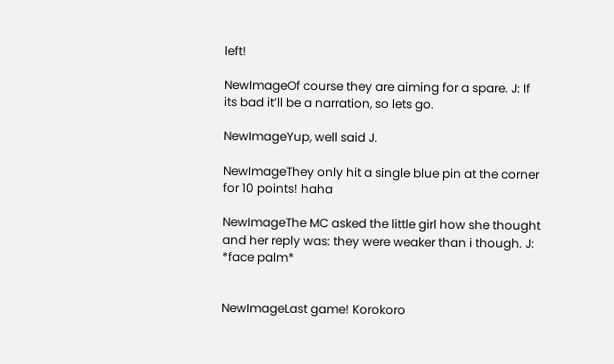left!

NewImageOf course they are aiming for a spare. J: If its bad it’ll be a narration, so lets go.

NewImageYup, well said J.

NewImageThey only hit a single blue pin at the corner for 10 points! haha

NewImageThe MC asked the little girl how she thought and her reply was: they were weaker than i though. J: *face palm*


NewImageLast game! Korokoro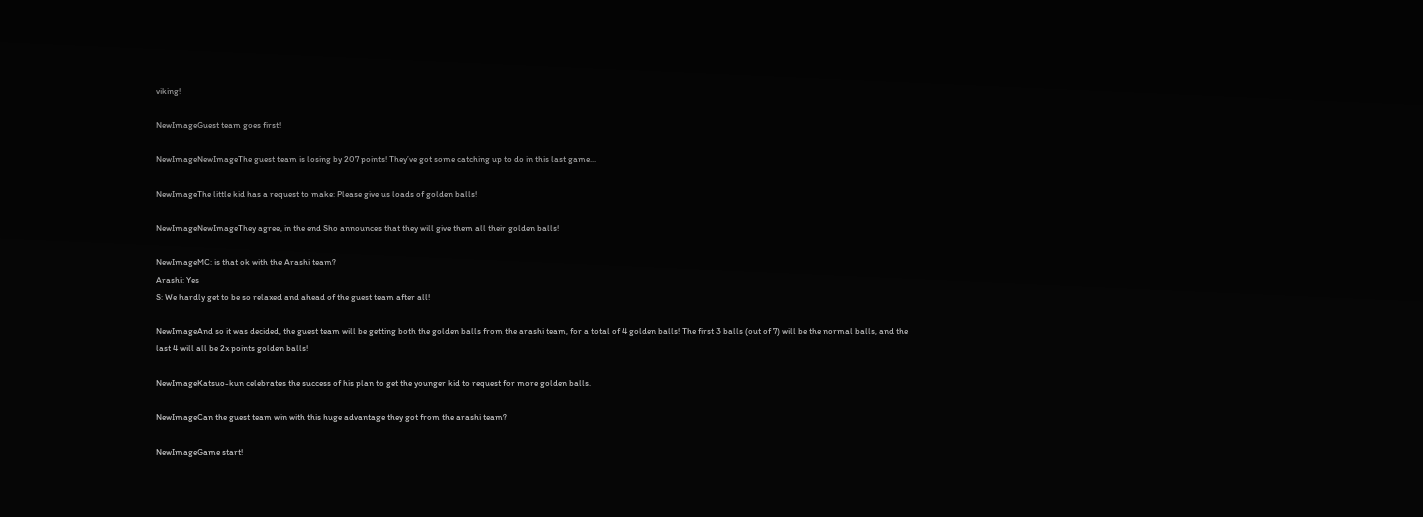viking!

NewImageGuest team goes first!

NewImageNewImageThe guest team is losing by 207 points! They’ve got some catching up to do in this last game...

NewImageThe little kid has a request to make: Please give us loads of golden balls!

NewImageNewImageThey agree, in the end Sho announces that they will give them all their golden balls!

NewImageMC: is that ok with the Arashi team?
Arashi: Yes
S: We hardly get to be so relaxed and ahead of the guest team after all!

NewImageAnd so it was decided, the guest team will be getting both the golden balls from the arashi team, for a total of 4 golden balls! The first 3 balls (out of 7) will be the normal balls, and the last 4 will all be 2x points golden balls!

NewImageKatsuo-kun celebrates the success of his plan to get the younger kid to request for more golden balls.

NewImageCan the guest team win with this huge advantage they got from the arashi team?

NewImageGame start!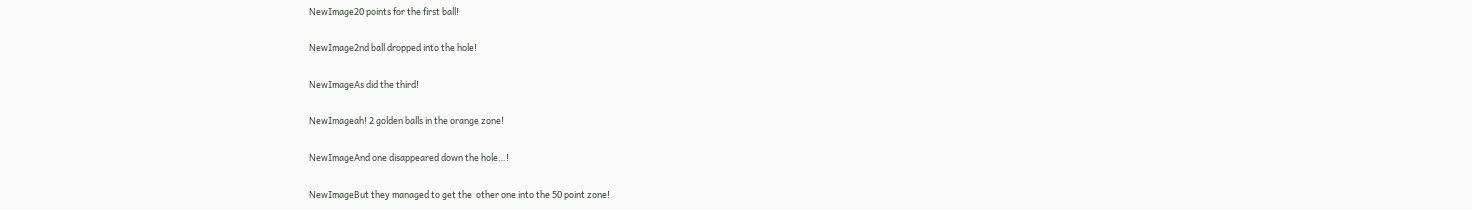NewImage20 points for the first ball!

NewImage2nd ball dropped into the hole!

NewImageAs did the third!

NewImageah! 2 golden balls in the orange zone!

NewImageAnd one disappeared down the hole…!

NewImageBut they managed to get the  other one into the 50 point zone!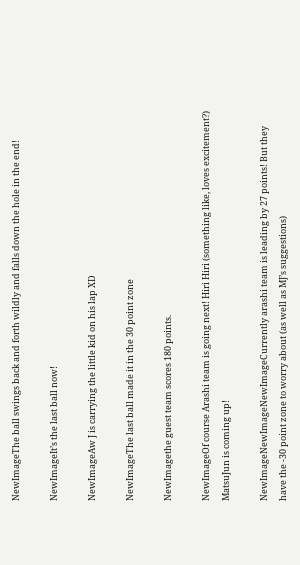NewImageThe ball swings back and forth wildly and falls down the hole in the end!

NewImageIt’s the last ball now!

NewImageAw J is carrying the little kid on his lap XD

NewImageThe last ball made it in the 30 point zone

NewImagethe guest team scores 180 points.

NewImageOf course Arashi team is going next! Hiri Hiri (something like, loves excitement?) MatsuJun is coming up!

NewImageNewImageNewImageCurrently arashi team is leading by 27 points! But they have the -30 point zone to worry about (as well as MJ’s suggestions)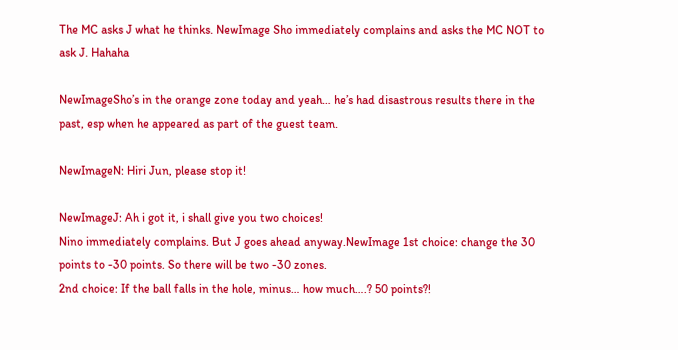The MC asks J what he thinks. NewImage Sho immediately complains and asks the MC NOT to ask J. Hahaha

NewImageSho’s in the orange zone today and yeah… he’s had disastrous results there in the past, esp when he appeared as part of the guest team.

NewImageN: Hiri Jun, please stop it!

NewImageJ: Ah i got it, i shall give you two choices!
Nino immediately complains. But J goes ahead anyway.NewImage 1st choice: change the 30 points to -30 points. So there will be two -30 zones.
2nd choice: If the ball falls in the hole, minus… how much….? 50 points?!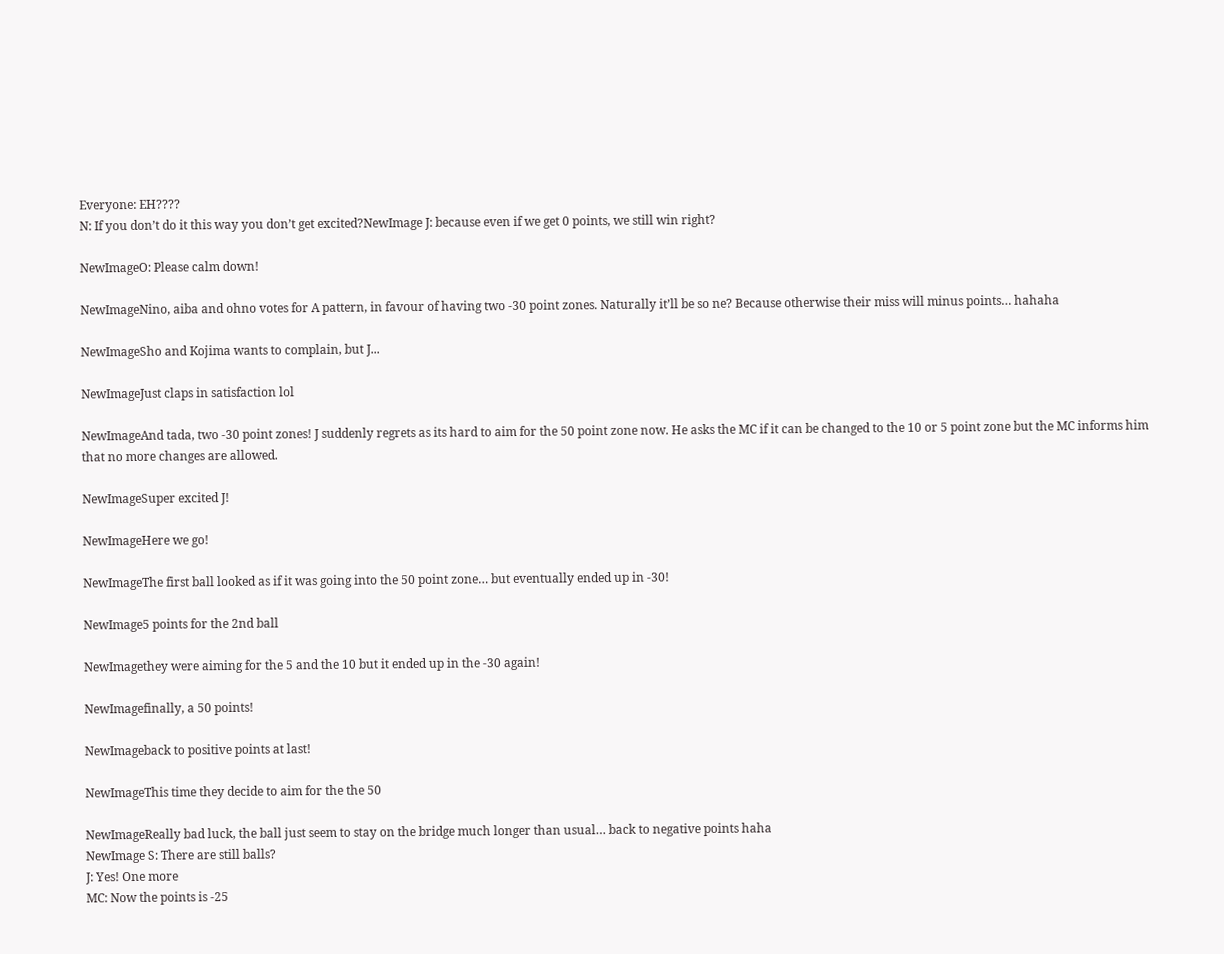Everyone: EH????
N: If you don’t do it this way you don’t get excited?NewImage J: because even if we get 0 points, we still win right?

NewImageO: Please calm down!

NewImageNino, aiba and ohno votes for A pattern, in favour of having two -30 point zones. Naturally it’ll be so ne? Because otherwise their miss will minus points… hahaha

NewImageSho and Kojima wants to complain, but J...

NewImageJust claps in satisfaction lol

NewImageAnd tada, two -30 point zones! J suddenly regrets as its hard to aim for the 50 point zone now. He asks the MC if it can be changed to the 10 or 5 point zone but the MC informs him that no more changes are allowed.

NewImageSuper excited J!

NewImageHere we go!

NewImageThe first ball looked as if it was going into the 50 point zone… but eventually ended up in -30!

NewImage5 points for the 2nd ball

NewImagethey were aiming for the 5 and the 10 but it ended up in the -30 again!

NewImagefinally, a 50 points!

NewImageback to positive points at last!

NewImageThis time they decide to aim for the the 50

NewImageReally bad luck, the ball just seem to stay on the bridge much longer than usual… back to negative points haha
NewImage S: There are still balls?
J: Yes! One more
MC: Now the points is -25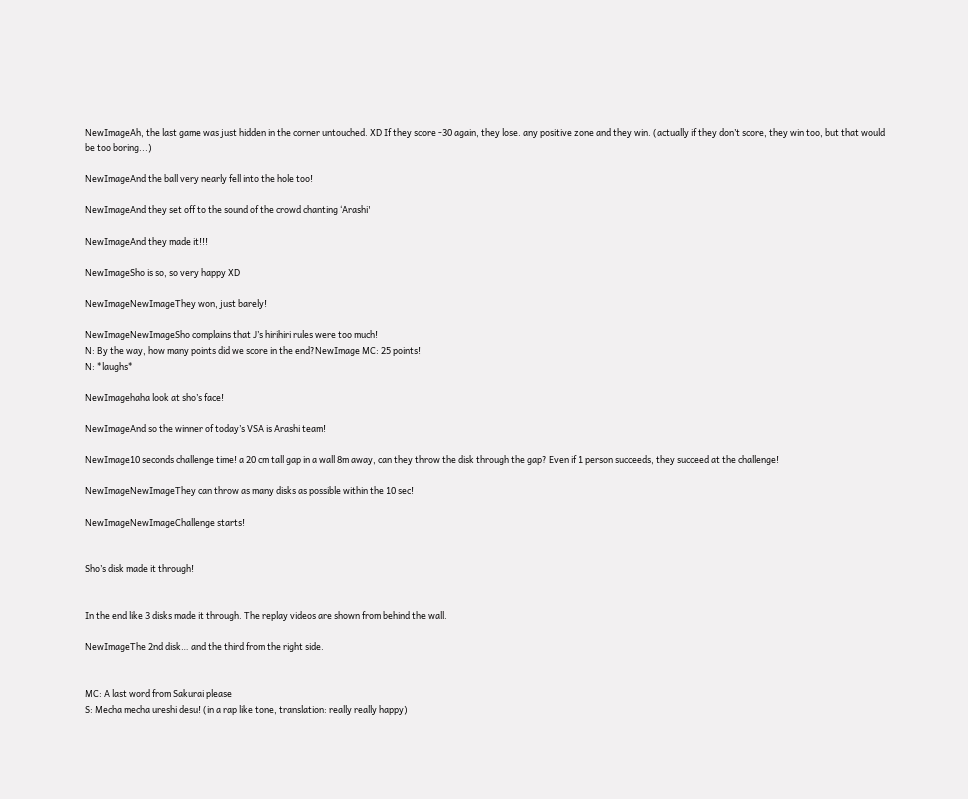NewImageAh, the last game was just hidden in the corner untouched. XD If they score -30 again, they lose. any positive zone and they win. (actually if they don’t score, they win too, but that would be too boring...)

NewImageAnd the ball very nearly fell into the hole too!

NewImageAnd they set off to the sound of the crowd chanting ‘Arashi'

NewImageAnd they made it!!!

NewImageSho is so, so very happy XD

NewImageNewImageThey won, just barely!

NewImageNewImageSho complains that J’s hirihiri rules were too much!
N: By the way, how many points did we score in the end?NewImage MC: 25 points!
N: *laughs*

NewImagehaha look at sho’s face!

NewImageAnd so the winner of today’s VSA is Arashi team!

NewImage10 seconds challenge time! a 20 cm tall gap in a wall 8m away, can they throw the disk through the gap? Even if 1 person succeeds, they succeed at the challenge!

NewImageNewImageThey can throw as many disks as possible within the 10 sec!

NewImageNewImageChallenge starts!


Sho’s disk made it through!


In the end like 3 disks made it through. The replay videos are shown from behind the wall.

NewImageThe 2nd disk… and the third from the right side.


MC: A last word from Sakurai please
S: Mecha mecha ureshi desu! (in a rap like tone, translation: really really happy)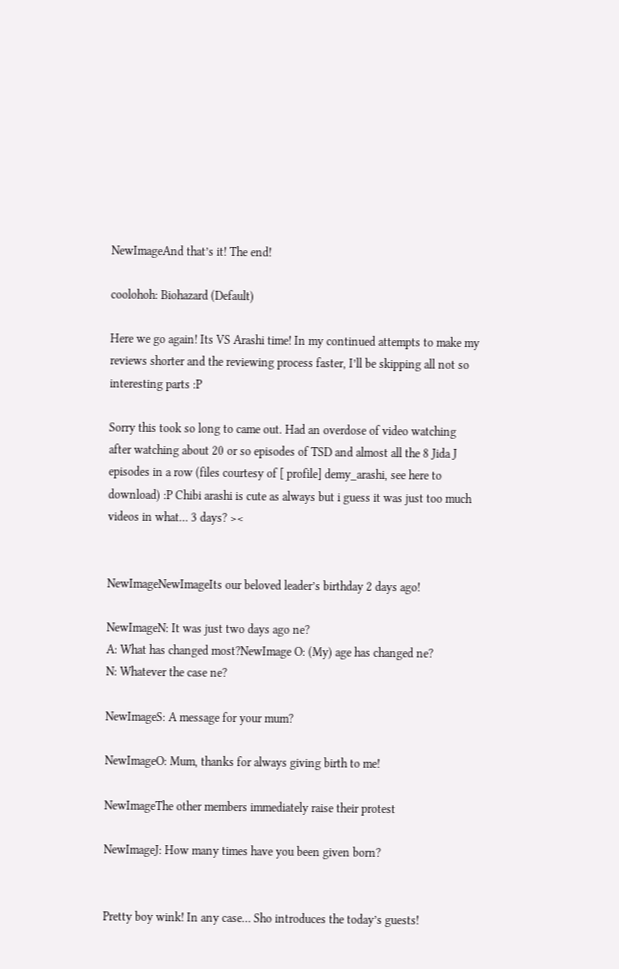NewImageAnd that’s it! The end!

coolohoh: Biohazard (Default)

Here we go again! Its VS Arashi time! In my continued attempts to make my reviews shorter and the reviewing process faster, I’ll be skipping all not so interesting parts :P

Sorry this took so long to came out. Had an overdose of video watching after watching about 20 or so episodes of TSD and almost all the 8 Jida J episodes in a row (files courtesy of [ profile] demy_arashi, see here to download) :P Chibi arashi is cute as always but i guess it was just too much videos in what… 3 days? ><


NewImageNewImageIts our beloved leader’s birthday 2 days ago!

NewImageN: It was just two days ago ne?
A: What has changed most?NewImage O: (My) age has changed ne?
N: Whatever the case ne?

NewImageS: A message for your mum?

NewImageO: Mum, thanks for always giving birth to me!

NewImageThe other members immediately raise their protest

NewImageJ: How many times have you been given born?


Pretty boy wink! In any case… Sho introduces the today’s guests!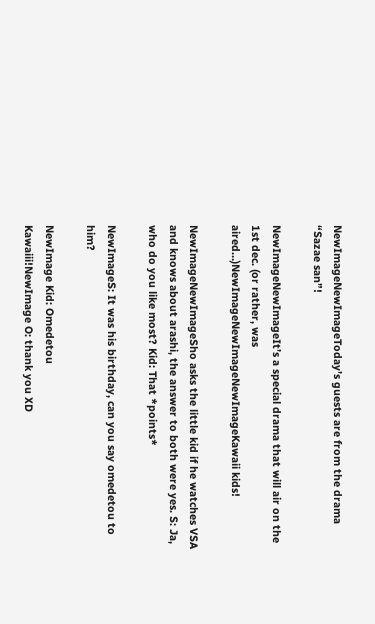NewImageNewImageToday’s guests are from the drama “Sazae san”!

NewImageNewImageIt’s a special drama that will air on the 1st dec. (or rather, was aired…)NewImageNewImageNewImageKawaii kids!

NewImageNewImageSho asks the little kid if he watches VSA and knows about arashi, the answer to both were yes. S: Ja, who do you like most? Kid: That *points*

NewImageS: It was his birthday, can you say omedetou to him?

NewImage Kid: Omedetou
Kawaiii!NewImage O: thank you XD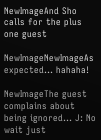NewImageAnd Sho calls for the plus one guest

NewImageNewImageAs expected… hahaha!

NewImageThe guest complains about being ignored… J: No wait just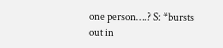one person….? S: *bursts out in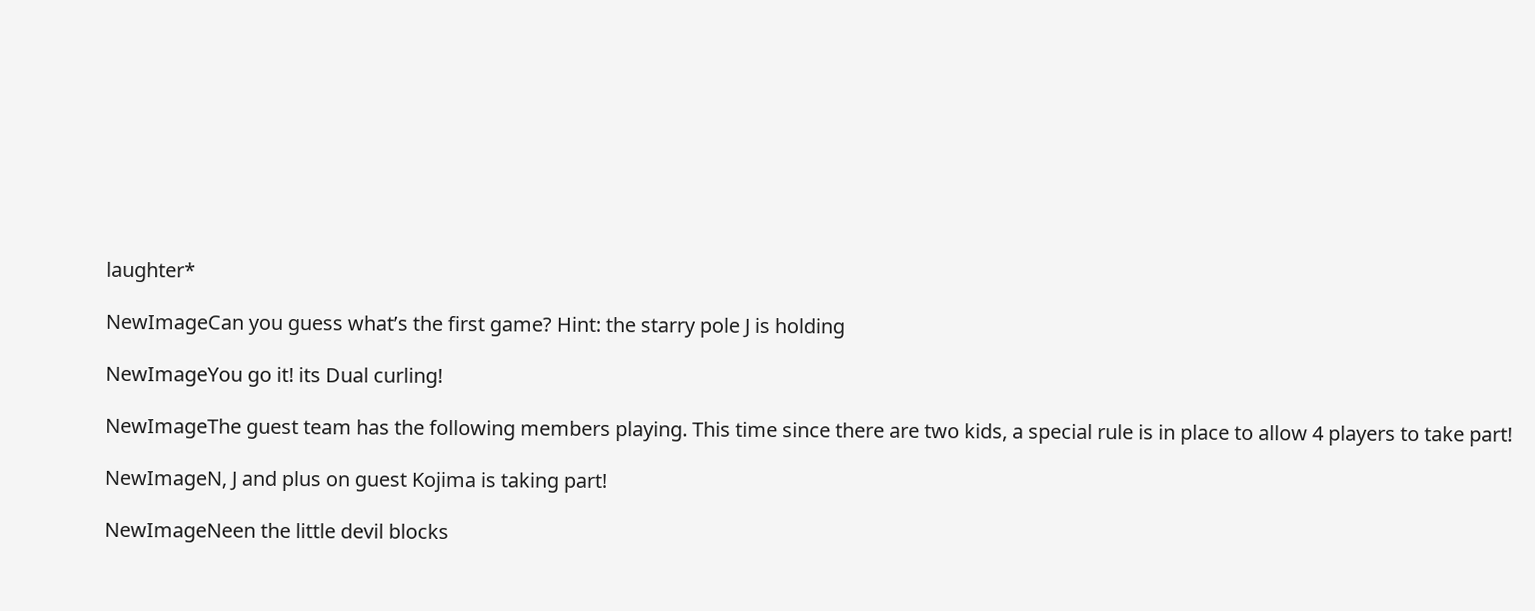laughter*

NewImageCan you guess what’s the first game? Hint: the starry pole J is holding

NewImageYou go it! its Dual curling!

NewImageThe guest team has the following members playing. This time since there are two kids, a special rule is in place to allow 4 players to take part!

NewImageN, J and plus on guest Kojima is taking part!

NewImageNeen the little devil blocks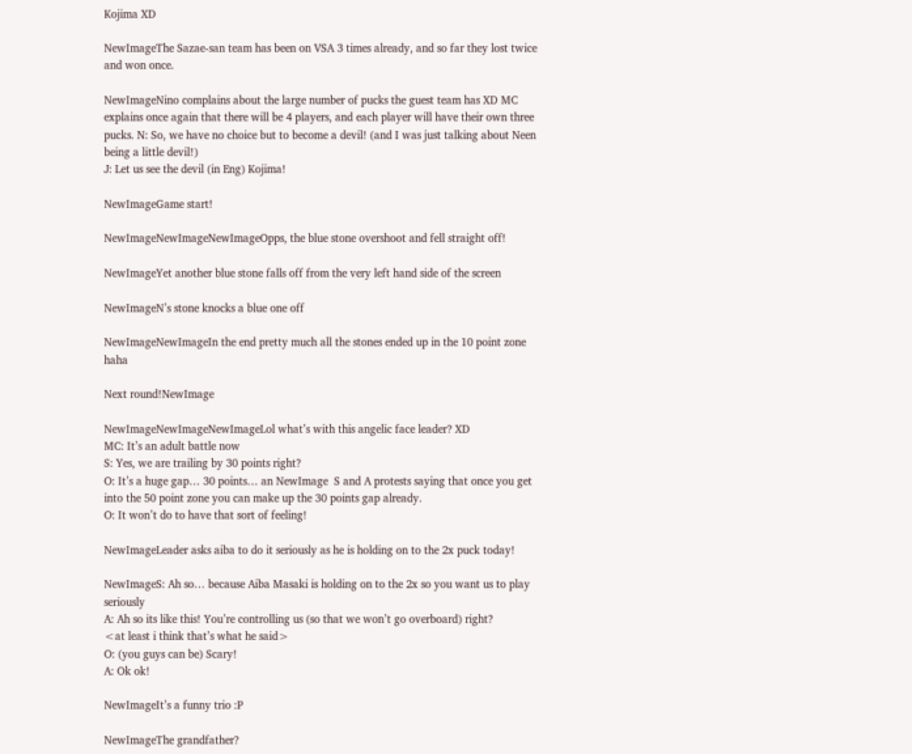Kojima XD

NewImageThe Sazae-san team has been on VSA 3 times already, and so far they lost twice and won once.

NewImageNino complains about the large number of pucks the guest team has XD MC explains once again that there will be 4 players, and each player will have their own three pucks. N: So, we have no choice but to become a devil! (and I was just talking about Neen being a little devil!)
J: Let us see the devil (in Eng) Kojima!

NewImageGame start!

NewImageNewImageNewImageOpps, the blue stone overshoot and fell straight off!

NewImageYet another blue stone falls off from the very left hand side of the screen

NewImageN’s stone knocks a blue one off

NewImageNewImageIn the end pretty much all the stones ended up in the 10 point zone haha

Next round!NewImage

NewImageNewImageNewImageLol what’s with this angelic face leader? XD
MC: It’s an adult battle now
S: Yes, we are trailing by 30 points right?
O: It’s a huge gap… 30 points… an NewImage  S and A protests saying that once you get into the 50 point zone you can make up the 30 points gap already.
O: It won’t do to have that sort of feeling!

NewImageLeader asks aiba to do it seriously as he is holding on to the 2x puck today!

NewImageS: Ah so… because Aiba Masaki is holding on to the 2x so you want us to play seriously
A: Ah so its like this! You’re controlling us (so that we won’t go overboard) right?
<at least i think that’s what he said>
O: (you guys can be) Scary!
A: Ok ok!

NewImageIt’s a funny trio :P

NewImageThe grandfather?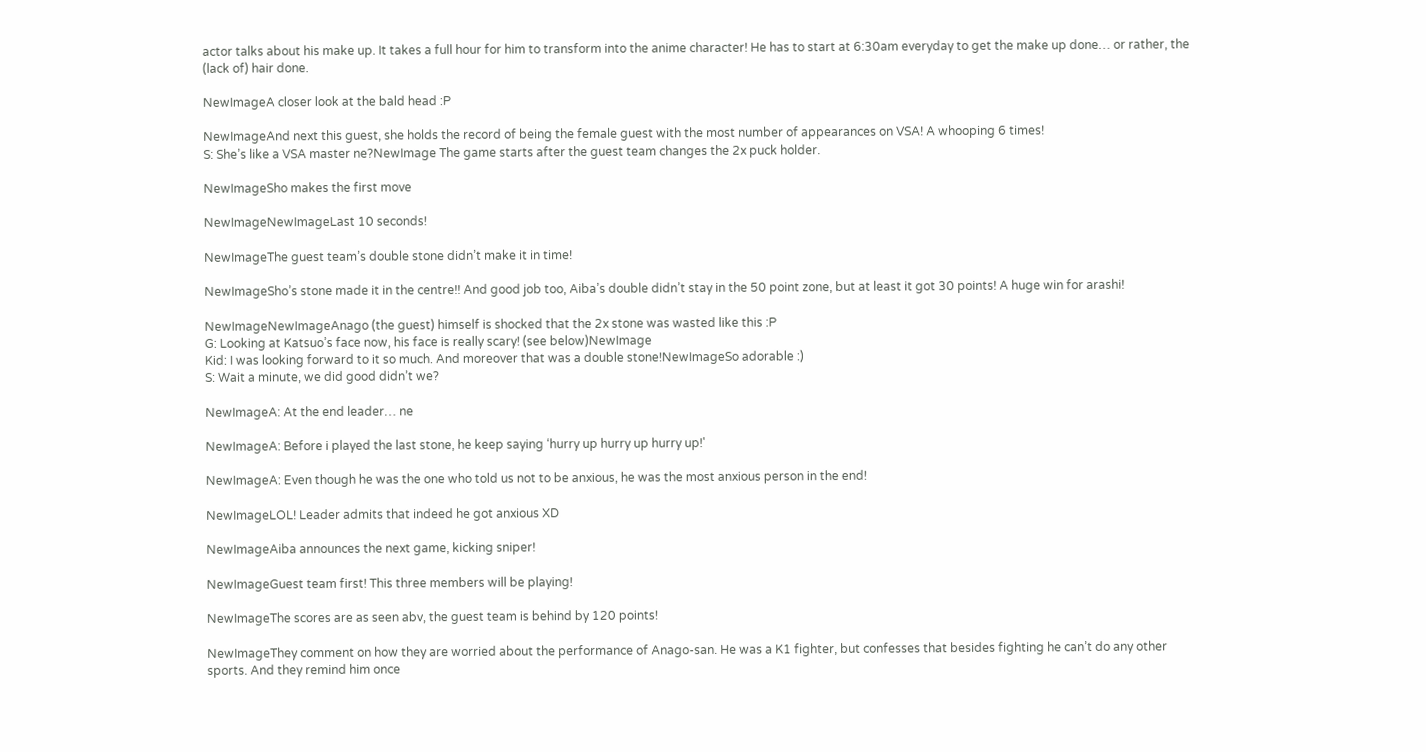actor talks about his make up. It takes a full hour for him to transform into the anime character! He has to start at 6:30am everyday to get the make up done… or rather, the (lack of) hair done.

NewImageA closer look at the bald head :P

NewImageAnd next this guest, she holds the record of being the female guest with the most number of appearances on VSA! A whooping 6 times!
S: She’s like a VSA master ne?NewImage The game starts after the guest team changes the 2x puck holder.

NewImageSho makes the first move

NewImageNewImageLast 10 seconds!

NewImageThe guest team’s double stone didn’t make it in time!

NewImageSho’s stone made it in the centre!! And good job too, Aiba’s double didn’t stay in the 50 point zone, but at least it got 30 points! A huge win for arashi!

NewImageNewImageAnago (the guest) himself is shocked that the 2x stone was wasted like this :P
G: Looking at Katsuo’s face now, his face is really scary! (see below)NewImage
Kid: I was looking forward to it so much. And moreover that was a double stone!NewImageSo adorable :)
S: Wait a minute, we did good didn’t we?

NewImageA: At the end leader… ne

NewImageA: Before i played the last stone, he keep saying ‘hurry up hurry up hurry up!'

NewImageA: Even though he was the one who told us not to be anxious, he was the most anxious person in the end!

NewImageLOL! Leader admits that indeed he got anxious XD

NewImageAiba announces the next game, kicking sniper!

NewImageGuest team first! This three members will be playing!

NewImageThe scores are as seen abv, the guest team is behind by 120 points!

NewImageThey comment on how they are worried about the performance of Anago-san. He was a K1 fighter, but confesses that besides fighting he can’t do any other sports. And they remind him once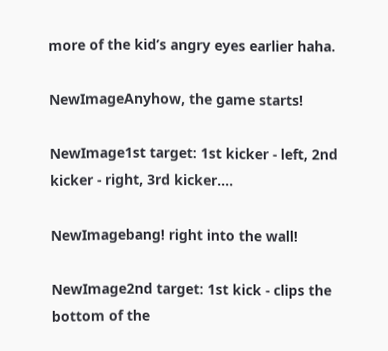more of the kid’s angry eyes earlier haha.

NewImageAnyhow, the game starts!

NewImage1st target: 1st kicker - left, 2nd kicker - right, 3rd kicker….

NewImagebang! right into the wall!

NewImage2nd target: 1st kick - clips the bottom of the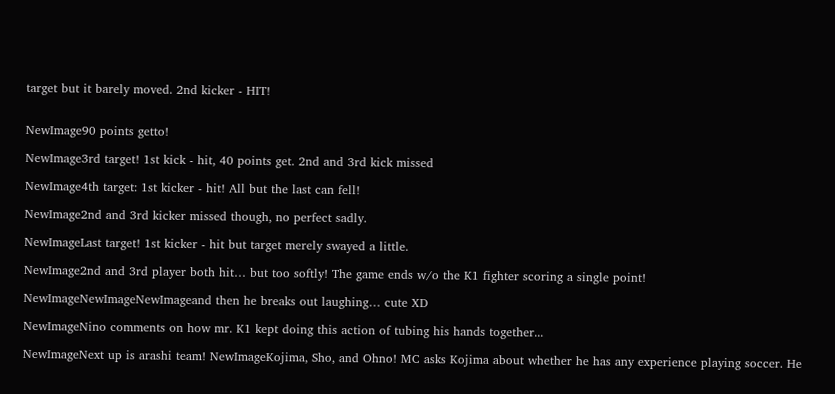target but it barely moved. 2nd kicker - HIT!


NewImage90 points getto!

NewImage3rd target! 1st kick - hit, 40 points get. 2nd and 3rd kick missed

NewImage4th target: 1st kicker - hit! All but the last can fell!

NewImage2nd and 3rd kicker missed though, no perfect sadly.

NewImageLast target! 1st kicker - hit but target merely swayed a little.

NewImage2nd and 3rd player both hit… but too softly! The game ends w/o the K1 fighter scoring a single point!

NewImageNewImageNewImageand then he breaks out laughing… cute XD

NewImageNino comments on how mr. K1 kept doing this action of tubing his hands together...

NewImageNext up is arashi team! NewImageKojima, Sho, and Ohno! MC asks Kojima about whether he has any experience playing soccer. He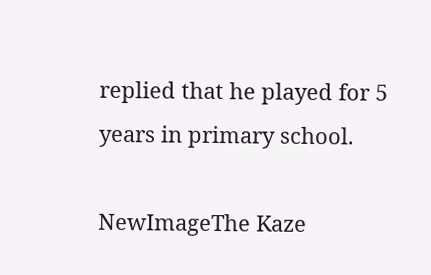replied that he played for 5 years in primary school.

NewImageThe Kaze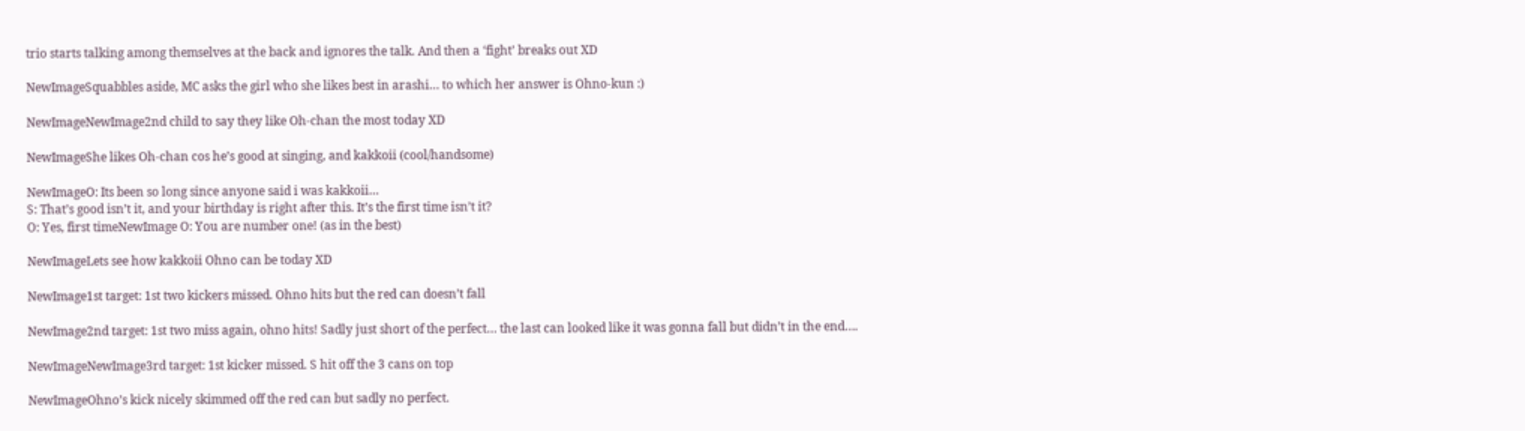trio starts talking among themselves at the back and ignores the talk. And then a ‘fight’ breaks out XD

NewImageSquabbles aside, MC asks the girl who she likes best in arashi… to which her answer is Ohno-kun :)

NewImageNewImage2nd child to say they like Oh-chan the most today XD

NewImageShe likes Oh-chan cos he’s good at singing, and kakkoii (cool/handsome)

NewImageO: Its been so long since anyone said i was kakkoii…
S: That’s good isn’t it, and your birthday is right after this. It’s the first time isn’t it?
O: Yes, first timeNewImage O: You are number one! (as in the best)

NewImageLets see how kakkoii Ohno can be today XD

NewImage1st target: 1st two kickers missed. Ohno hits but the red can doesn’t fall

NewImage2nd target: 1st two miss again, ohno hits! Sadly just short of the perfect… the last can looked like it was gonna fall but didn’t in the end….

NewImageNewImage3rd target: 1st kicker missed. S hit off the 3 cans on top

NewImageOhno’s kick nicely skimmed off the red can but sadly no perfect.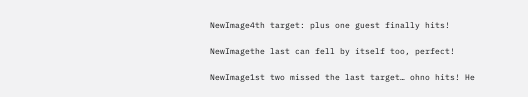NewImage4th target: plus one guest finally hits!

NewImagethe last can fell by itself too, perfect!

NewImage1st two missed the last target… ohno hits! He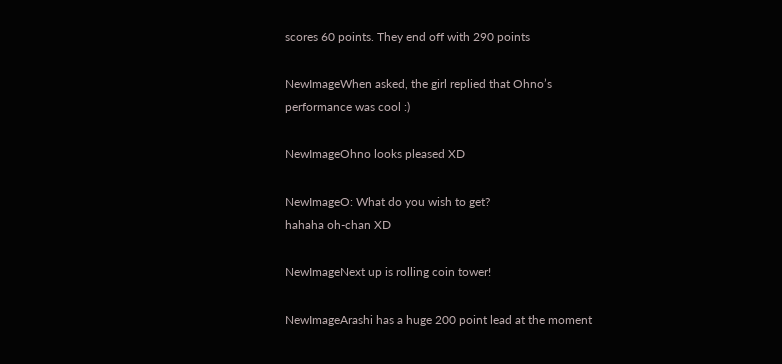scores 60 points. They end off with 290 points

NewImageWhen asked, the girl replied that Ohno’s performance was cool :)

NewImageOhno looks pleased XD

NewImageO: What do you wish to get?
hahaha oh-chan XD

NewImageNext up is rolling coin tower!

NewImageArashi has a huge 200 point lead at the moment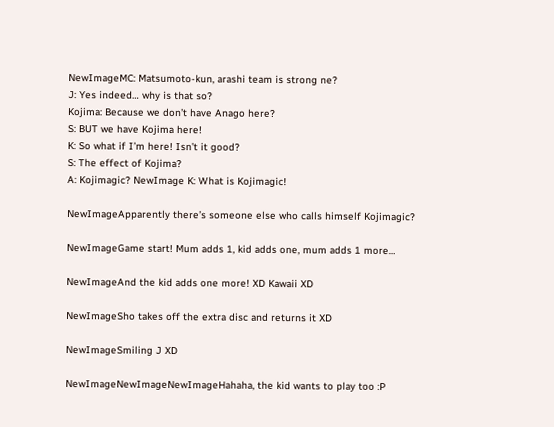NewImageMC: Matsumoto-kun, arashi team is strong ne?
J: Yes indeed… why is that so?
Kojima: Because we don’t have Anago here?
S: BUT we have Kojima here!
K: So what if I’m here! Isn’t it good?
S: The effect of Kojima?
A: Kojimagic? NewImage K: What is Kojimagic!

NewImageApparently there’s someone else who calls himself Kojimagic?

NewImageGame start! Mum adds 1, kid adds one, mum adds 1 more…

NewImageAnd the kid adds one more! XD Kawaii XD

NewImageSho takes off the extra disc and returns it XD

NewImageSmiling J XD

NewImageNewImageNewImageHahaha, the kid wants to play too :P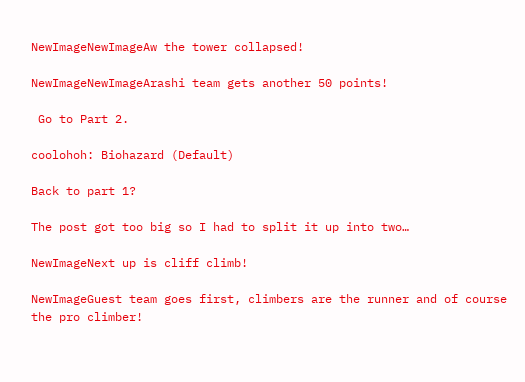NewImageNewImageAw the tower collapsed!

NewImageNewImageArashi team gets another 50 points!

 Go to Part 2.

coolohoh: Biohazard (Default)

Back to part 1?

The post got too big so I had to split it up into two…

NewImageNext up is cliff climb!

NewImageGuest team goes first, climbers are the runner and of course the pro climber!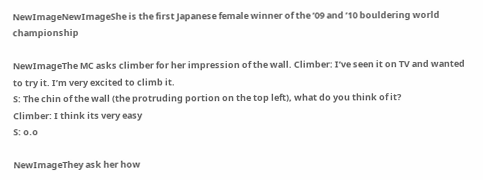NewImageNewImageShe is the first Japanese female winner of the ’09 and ’10 bouldering world championship

NewImageThe MC asks climber for her impression of the wall. Climber: I’ve seen it on TV and wanted to try it. I’m very excited to climb it.
S: The chin of the wall (the protruding portion on the top left), what do you think of it?
Climber: I think its very easy
S: o.o

NewImageThey ask her how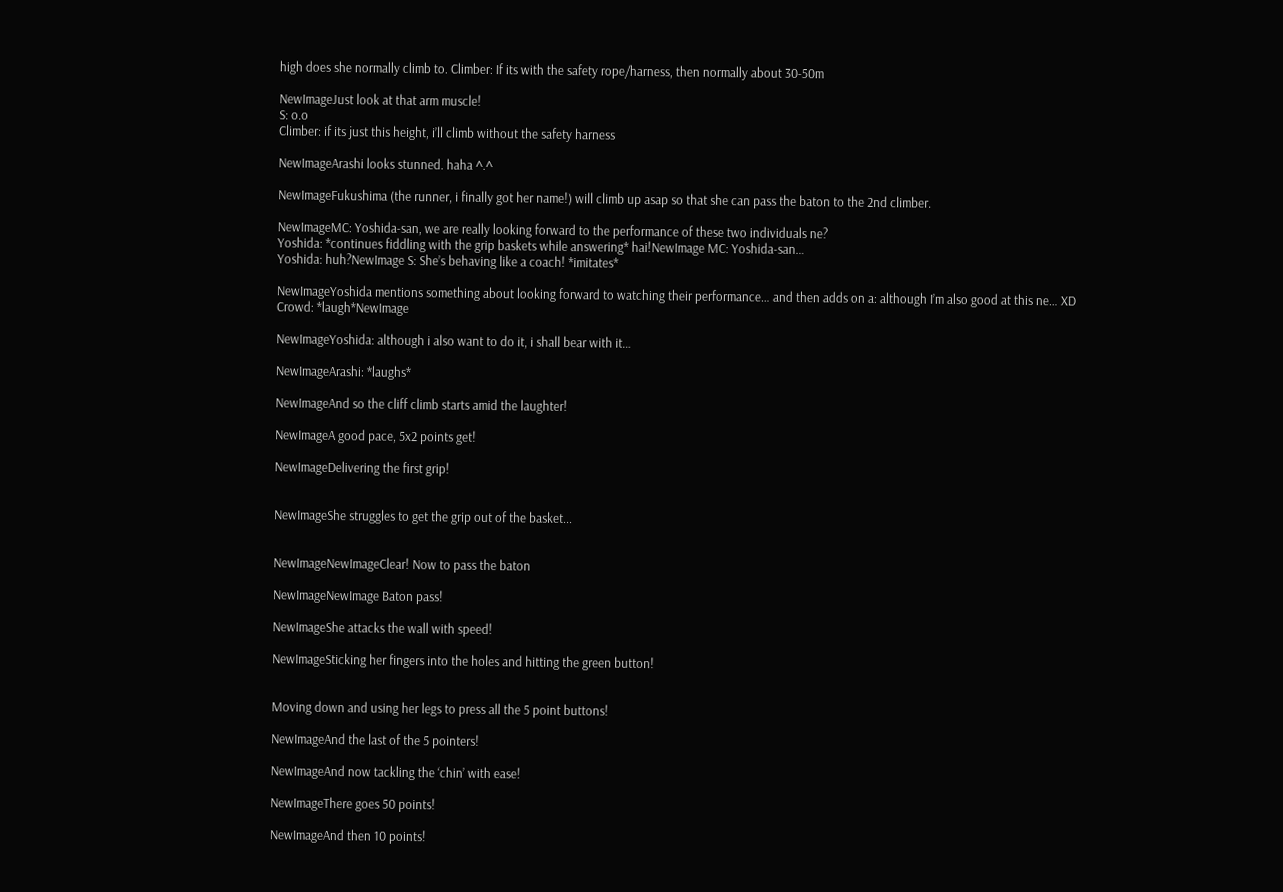high does she normally climb to. Climber: If its with the safety rope/harness, then normally about 30-50m

NewImageJust look at that arm muscle!
S: o.o
Climber: if its just this height, i’ll climb without the safety harness

NewImageArashi looks stunned. haha ^.^

NewImageFukushima (the runner, i finally got her name!) will climb up asap so that she can pass the baton to the 2nd climber.

NewImageMC: Yoshida-san, we are really looking forward to the performance of these two individuals ne?
Yoshida: *continues fiddling with the grip baskets while answering* hai!NewImage MC: Yoshida-san…
Yoshida: huh?NewImage S: She’s behaving like a coach! *imitates*

NewImageYoshida mentions something about looking forward to watching their performance… and then adds on a: although I’m also good at this ne… XD
Crowd: *laugh*NewImage

NewImageYoshida: although i also want to do it, i shall bear with it…

NewImageArashi: *laughs*

NewImageAnd so the cliff climb starts amid the laughter!

NewImageA good pace, 5x2 points get!

NewImageDelivering the first grip!


NewImageShe struggles to get the grip out of the basket...


NewImageNewImageClear! Now to pass the baton

NewImageNewImage Baton pass!

NewImageShe attacks the wall with speed!

NewImageSticking her fingers into the holes and hitting the green button!


Moving down and using her legs to press all the 5 point buttons!

NewImageAnd the last of the 5 pointers!

NewImageAnd now tackling the ‘chin’ with ease!

NewImageThere goes 50 points!

NewImageAnd then 10 points!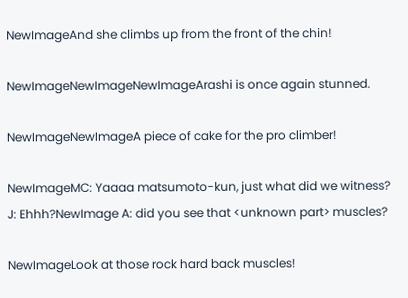NewImageAnd she climbs up from the front of the chin!

NewImageNewImageNewImageArashi is once again stunned.

NewImageNewImageA piece of cake for the pro climber!

NewImageMC: Yaaaa matsumoto-kun, just what did we witness?
J: Ehhh?NewImage A: did you see that <unknown part> muscles?

NewImageLook at those rock hard back muscles!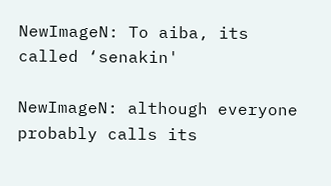NewImageN: To aiba, its called ‘senakin'

NewImageN: although everyone probably calls its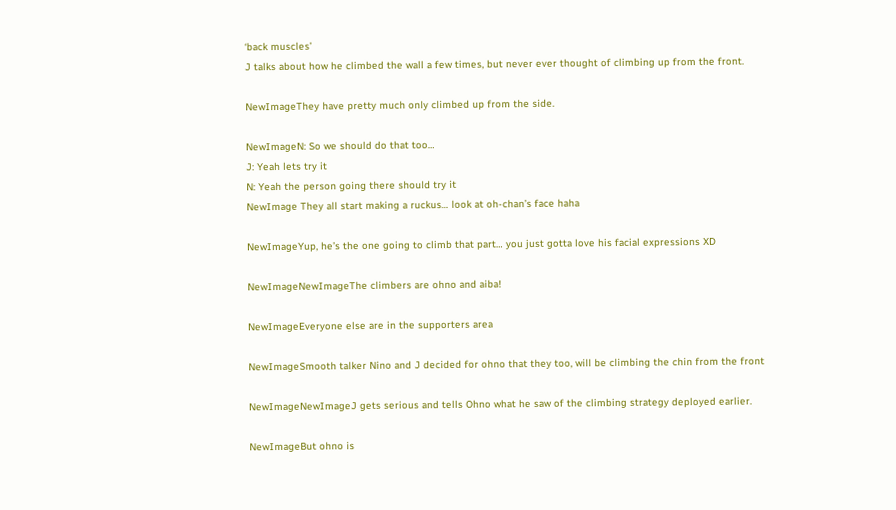‘back muscles’
J talks about how he climbed the wall a few times, but never ever thought of climbing up from the front.

NewImageThey have pretty much only climbed up from the side.

NewImageN: So we should do that too…
J: Yeah lets try it
N: Yeah the person going there should try it
NewImage They all start making a ruckus… look at oh-chan’s face haha

NewImageYup, he’s the one going to climb that part… you just gotta love his facial expressions XD

NewImageNewImageThe climbers are ohno and aiba!

NewImageEveryone else are in the supporters area

NewImageSmooth talker Nino and J decided for ohno that they too, will be climbing the chin from the front

NewImageNewImageJ gets serious and tells Ohno what he saw of the climbing strategy deployed earlier.

NewImageBut ohno is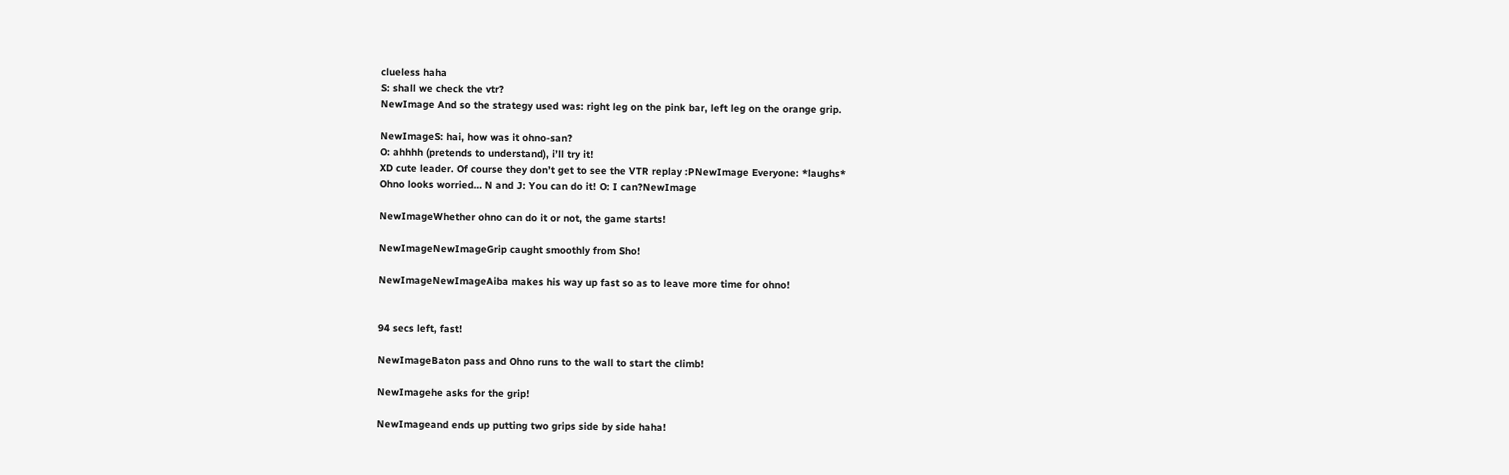clueless haha
S: shall we check the vtr?
NewImage And so the strategy used was: right leg on the pink bar, left leg on the orange grip.

NewImageS: hai, how was it ohno-san?
O: ahhhh (pretends to understand), i’ll try it!
XD cute leader. Of course they don’t get to see the VTR replay :PNewImage Everyone: *laughs*
Ohno looks worried… N and J: You can do it! O: I can?NewImage

NewImageWhether ohno can do it or not, the game starts!

NewImageNewImageGrip caught smoothly from Sho!

NewImageNewImageAiba makes his way up fast so as to leave more time for ohno!


94 secs left, fast!

NewImageBaton pass and Ohno runs to the wall to start the climb!

NewImagehe asks for the grip!

NewImageand ends up putting two grips side by side haha!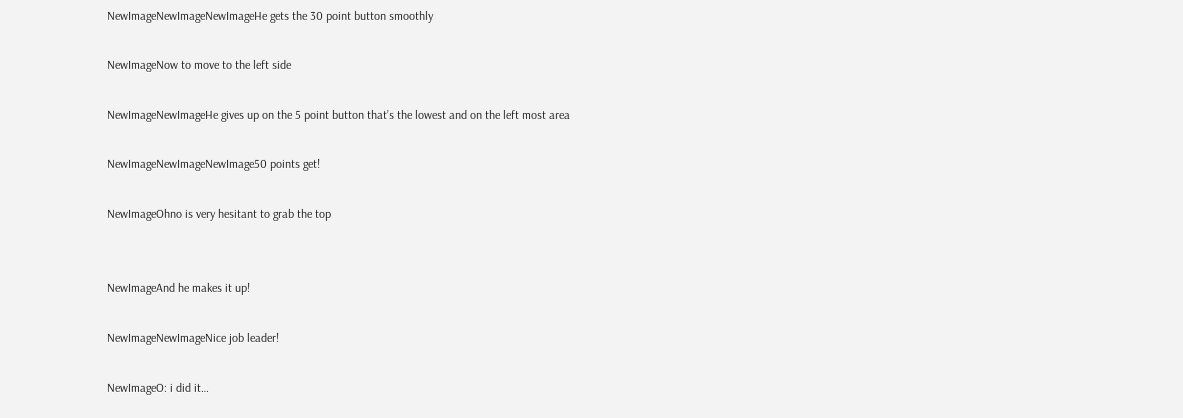NewImageNewImageNewImageHe gets the 30 point button smoothly

NewImageNow to move to the left side

NewImageNewImageHe gives up on the 5 point button that’s the lowest and on the left most area

NewImageNewImageNewImage50 points get!

NewImageOhno is very hesitant to grab the top


NewImageAnd he makes it up!

NewImageNewImageNice job leader!

NewImageO: i did it…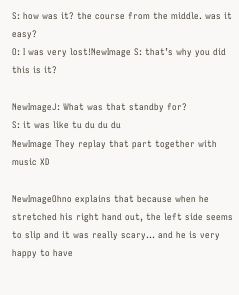S: how was it? the course from the middle. was it easy?
O: I was very lost!NewImage S: that’s why you did this is it?

NewImageJ: What was that standby for?
S: it was like tu du du du
NewImage They replay that part together with music XD

NewImageOhno explains that because when he stretched his right hand out, the left side seems to slip and it was really scary… and he is very happy to have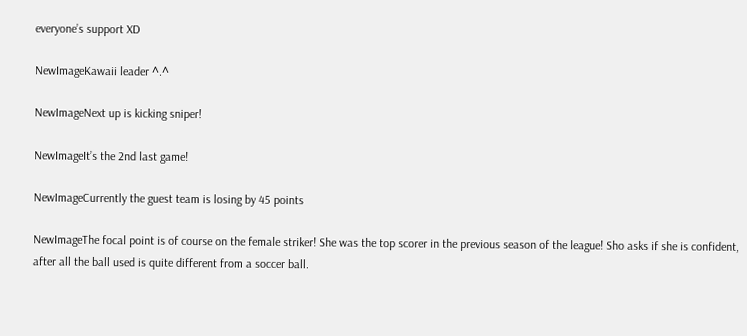everyone’s support XD

NewImageKawaii leader ^.^

NewImageNext up is kicking sniper!

NewImageIt’s the 2nd last game!

NewImageCurrently the guest team is losing by 45 points

NewImageThe focal point is of course on the female striker! She was the top scorer in the previous season of the league! Sho asks if she is confident, after all the ball used is quite different from a soccer ball.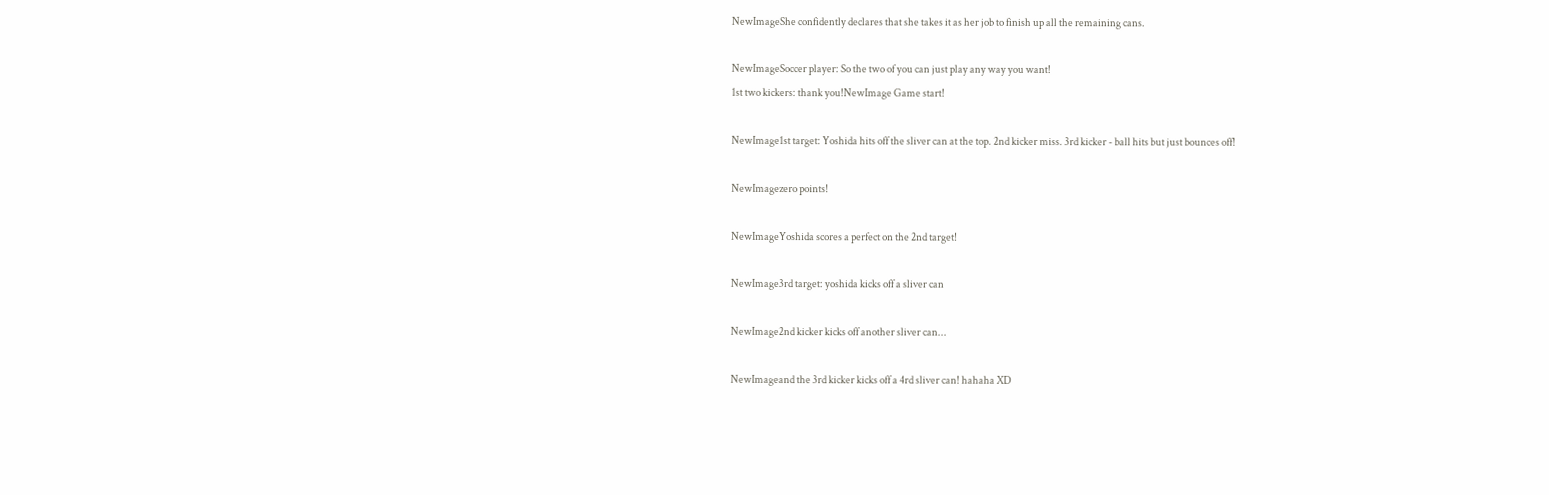NewImageShe confidently declares that she takes it as her job to finish up all the remaining cans.

NewImageSoccer player: So the two of you can just play any way you want!
1st two kickers: thank you!NewImage Game start!

NewImage1st target: Yoshida hits off the sliver can at the top. 2nd kicker miss. 3rd kicker - ball hits but just bounces off!

NewImagezero points!

NewImageYoshida scores a perfect on the 2nd target!

NewImage3rd target: yoshida kicks off a sliver can

NewImage2nd kicker kicks off another sliver can...

NewImageand the 3rd kicker kicks off a 4rd sliver can! hahaha XD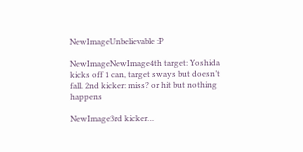NewImageUnbelievable :P

NewImageNewImage4th target: Yoshida kicks off 1 can, target sways but doesn’t fall. 2nd kicker: miss? or hit but nothing happens

NewImage3rd kicker…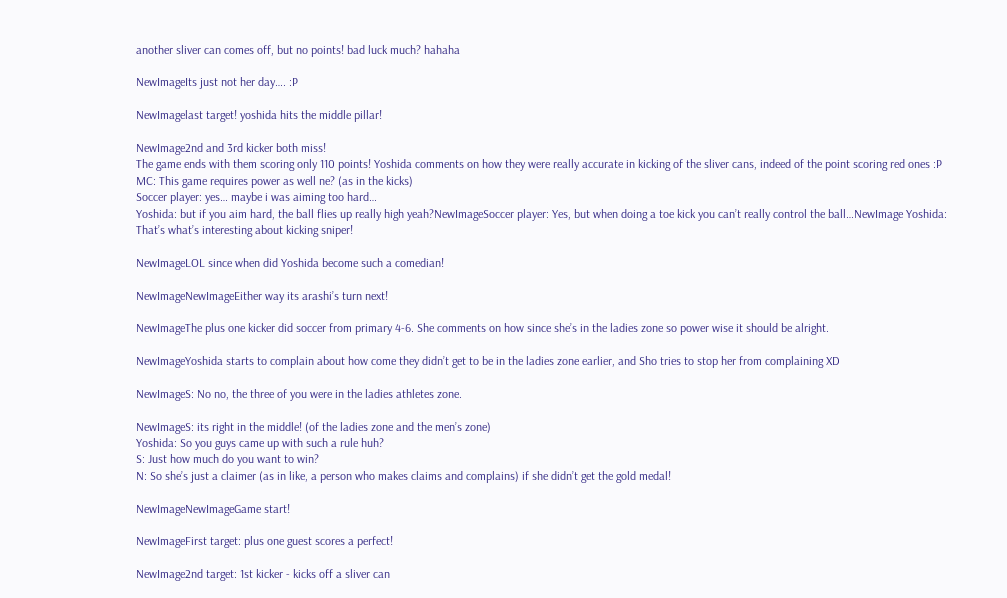another sliver can comes off, but no points! bad luck much? hahaha

NewImageIts just not her day…. :P

NewImagelast target! yoshida hits the middle pillar!

NewImage2nd and 3rd kicker both miss!
The game ends with them scoring only 110 points! Yoshida comments on how they were really accurate in kicking of the sliver cans, indeed of the point scoring red ones :P
MC: This game requires power as well ne? (as in the kicks)
Soccer player: yes… maybe i was aiming too hard…
Yoshida: but if you aim hard, the ball flies up really high yeah?NewImageSoccer player: Yes, but when doing a toe kick you can’t really control the ball…NewImage Yoshida: That’s what’s interesting about kicking sniper!

NewImageLOL since when did Yoshida become such a comedian!

NewImageNewImageEither way its arashi’s turn next!

NewImageThe plus one kicker did soccer from primary 4-6. She comments on how since she’s in the ladies zone so power wise it should be alright.

NewImageYoshida starts to complain about how come they didn’t get to be in the ladies zone earlier, and Sho tries to stop her from complaining XD

NewImageS: No no, the three of you were in the ladies athletes zone.

NewImageS: its right in the middle! (of the ladies zone and the men’s zone)
Yoshida: So you guys came up with such a rule huh?
S: Just how much do you want to win?
N: So she’s just a claimer (as in like, a person who makes claims and complains) if she didn’t get the gold medal!

NewImageNewImageGame start!

NewImageFirst target: plus one guest scores a perfect!

NewImage2nd target: 1st kicker - kicks off a sliver can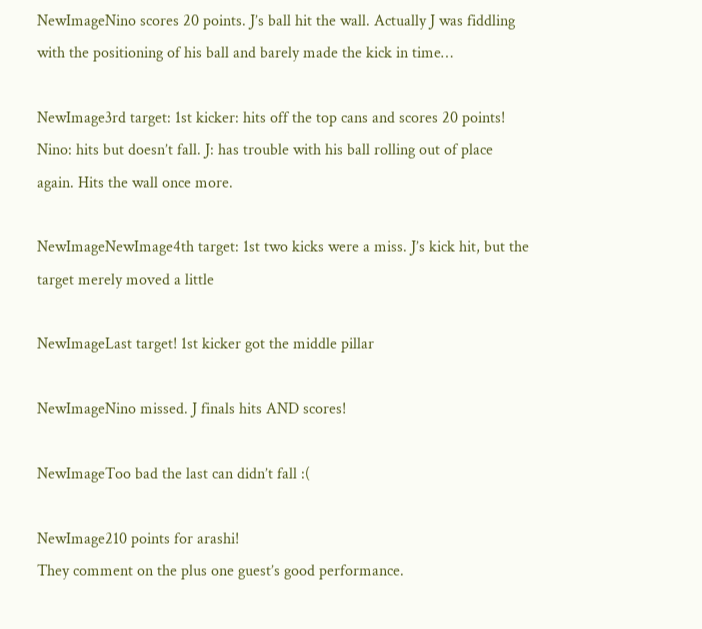NewImageNino scores 20 points. J’s ball hit the wall. Actually J was fiddling with the positioning of his ball and barely made the kick in time…

NewImage3rd target: 1st kicker: hits off the top cans and scores 20 points! Nino: hits but doesn’t fall. J: has trouble with his ball rolling out of place again. Hits the wall once more.

NewImageNewImage4th target: 1st two kicks were a miss. J’s kick hit, but the target merely moved a little

NewImageLast target! 1st kicker got the middle pillar

NewImageNino missed. J finals hits AND scores!

NewImageToo bad the last can didn’t fall :(

NewImage210 points for arashi!
They comment on the plus one guest’s good performance.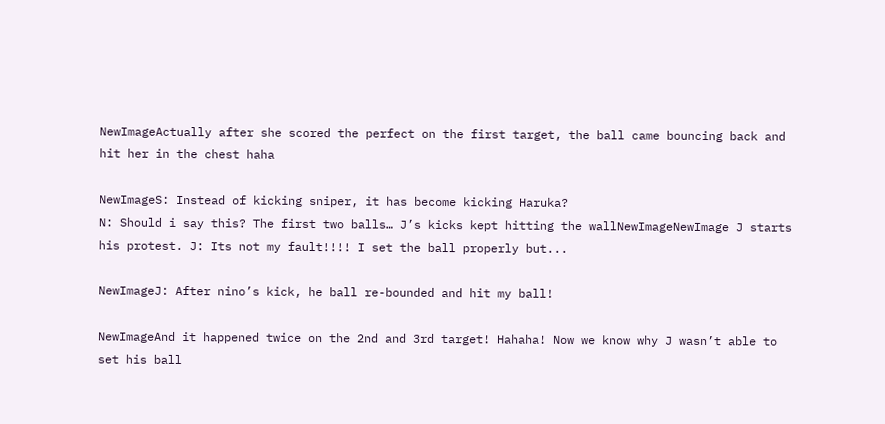NewImageActually after she scored the perfect on the first target, the ball came bouncing back and hit her in the chest haha

NewImageS: Instead of kicking sniper, it has become kicking Haruka?
N: Should i say this? The first two balls… J’s kicks kept hitting the wallNewImageNewImage J starts his protest. J: Its not my fault!!!! I set the ball properly but...

NewImageJ: After nino’s kick, he ball re-bounded and hit my ball!

NewImageAnd it happened twice on the 2nd and 3rd target! Hahaha! Now we know why J wasn’t able to set his ball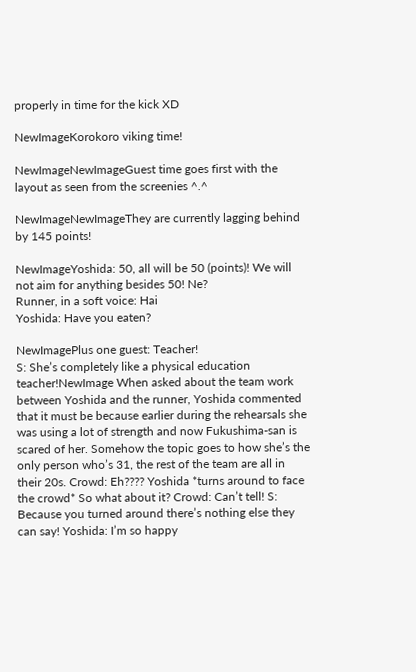properly in time for the kick XD

NewImageKorokoro viking time!

NewImageNewImageGuest time goes first with the layout as seen from the screenies ^.^

NewImageNewImageThey are currently lagging behind by 145 points!

NewImageYoshida: 50, all will be 50 (points)! We will not aim for anything besides 50! Ne?
Runner, in a soft voice: Hai
Yoshida: Have you eaten?

NewImagePlus one guest: Teacher!
S: She’s completely like a physical education teacher!NewImage When asked about the team work between Yoshida and the runner, Yoshida commented that it must be because earlier during the rehearsals she was using a lot of strength and now Fukushima-san is scared of her. Somehow the topic goes to how she’s the only person who’s 31, the rest of the team are all in their 20s. Crowd: Eh???? Yoshida *turns around to face the crowd* So what about it? Crowd: Can’t tell! S: Because you turned around there’s nothing else they can say! Yoshida: I’m so happy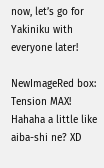now, let’s go for Yakiniku with everyone later!

NewImageRed box: Tension MAX!
Hahaha a little like aiba-shi ne? XD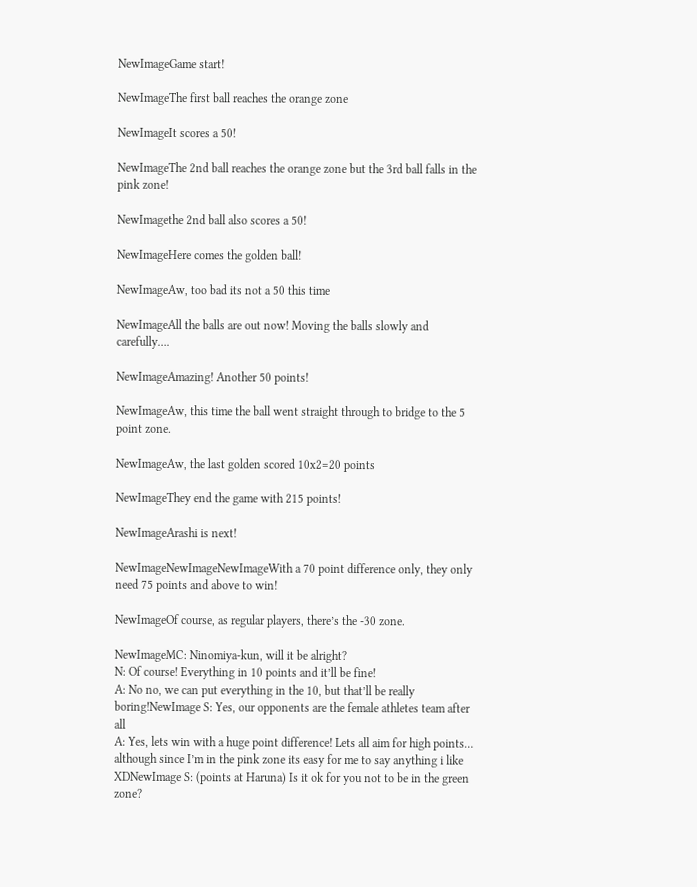NewImageGame start!

NewImageThe first ball reaches the orange zone

NewImageIt scores a 50!

NewImageThe 2nd ball reaches the orange zone but the 3rd ball falls in the pink zone!

NewImagethe 2nd ball also scores a 50!

NewImageHere comes the golden ball!

NewImageAw, too bad its not a 50 this time

NewImageAll the balls are out now! Moving the balls slowly and carefully….

NewImageAmazing! Another 50 points!

NewImageAw, this time the ball went straight through to bridge to the 5 point zone.

NewImageAw, the last golden scored 10x2=20 points

NewImageThey end the game with 215 points!

NewImageArashi is next!

NewImageNewImageNewImageWith a 70 point difference only, they only need 75 points and above to win!

NewImageOf course, as regular players, there’s the -30 zone.

NewImageMC: Ninomiya-kun, will it be alright?
N: Of course! Everything in 10 points and it’ll be fine!
A: No no, we can put everything in the 10, but that’ll be really boring!NewImage S: Yes, our opponents are the female athletes team after all
A: Yes, lets win with a huge point difference! Lets all aim for high points… although since I’m in the pink zone its easy for me to say anything i like XDNewImage S: (points at Haruna) Is it ok for you not to be in the green zone?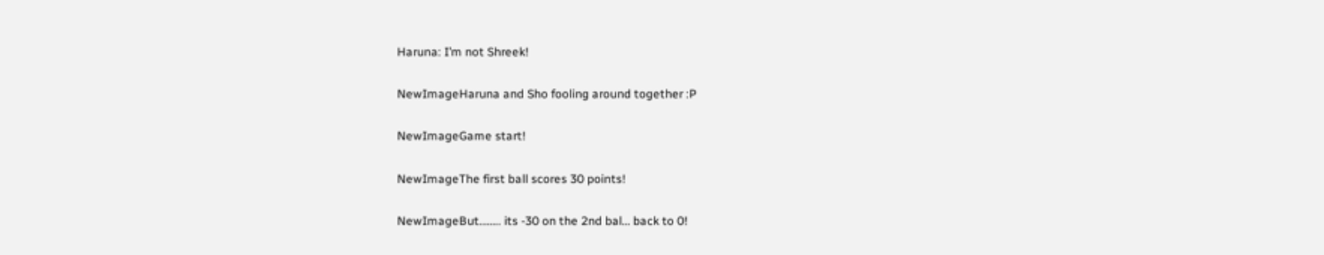Haruna: I’m not Shreek!

NewImageHaruna and Sho fooling around together :P

NewImageGame start!

NewImageThe first ball scores 30 points!

NewImageBut…….. its -30 on the 2nd bal… back to 0!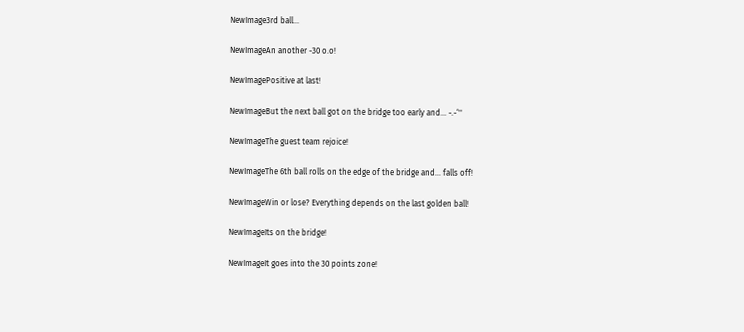NewImage3rd ball...

NewImageAn another -30 o.o!

NewImagePositive at last!

NewImageBut the next ball got on the bridge too early and… -.-‘''

NewImageThe guest team rejoice!

NewImageThe 6th ball rolls on the edge of the bridge and… falls off!

NewImageWin or lose? Everything depends on the last golden ball!

NewImageIts on the bridge!

NewImageIt goes into the 30 points zone!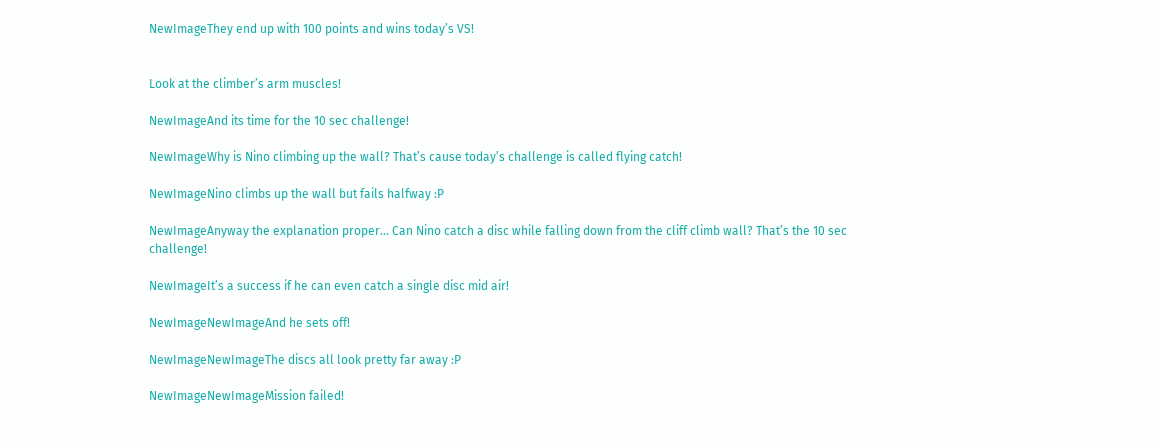NewImageThey end up with 100 points and wins today’s VS!


Look at the climber’s arm muscles!

NewImageAnd its time for the 10 sec challenge!

NewImageWhy is Nino climbing up the wall? That’s cause today’s challenge is called flying catch!

NewImageNino climbs up the wall but fails halfway :P

NewImageAnyway the explanation proper… Can Nino catch a disc while falling down from the cliff climb wall? That’s the 10 sec challenge!

NewImageIt’s a success if he can even catch a single disc mid air!

NewImageNewImageAnd he sets off!

NewImageNewImageThe discs all look pretty far away :P

NewImageNewImageMission failed!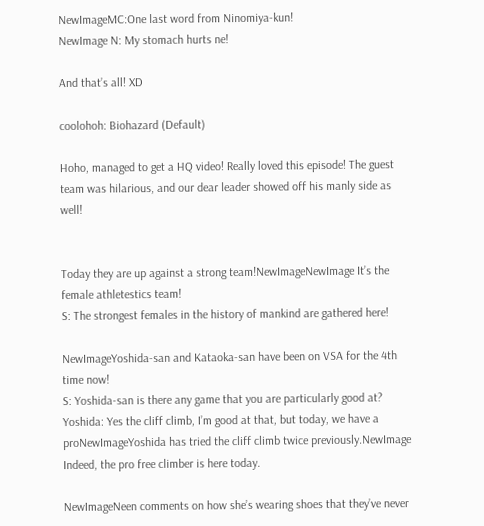NewImageMC:One last word from Ninomiya-kun!
NewImage N: My stomach hurts ne!

And that’s all! XD

coolohoh: Biohazard (Default)

Hoho, managed to get a HQ video! Really loved this episode! The guest team was hilarious, and our dear leader showed off his manly side as well!


Today they are up against a strong team!NewImageNewImage It’s the female athletestics team!
S: The strongest females in the history of mankind are gathered here!

NewImageYoshida-san and Kataoka-san have been on VSA for the 4th time now!
S: Yoshida-san is there any game that you are particularly good at?
Yoshida: Yes the cliff climb, I’m good at that, but today, we have a proNewImageYoshida has tried the cliff climb twice previously.NewImage Indeed, the pro free climber is here today.

NewImageNeen comments on how she’s wearing shoes that they’ve never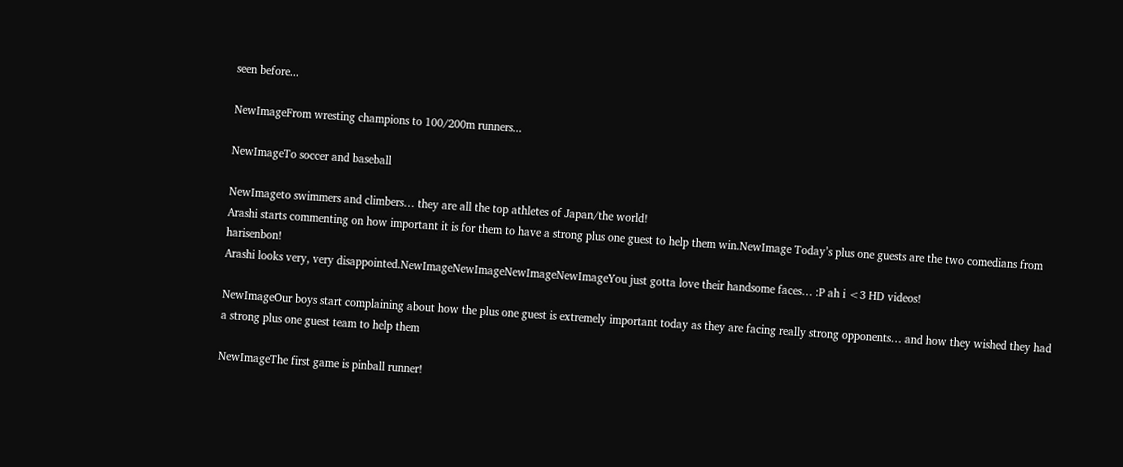seen before...

NewImageFrom wresting champions to 100/200m runners...

NewImageTo soccer and baseball

NewImageto swimmers and climbers… they are all the top athletes of Japan/the world!
Arashi starts commenting on how important it is for them to have a strong plus one guest to help them win.NewImage Today’s plus one guests are the two comedians from harisenbon!
Arashi looks very, very disappointed.NewImageNewImageNewImageNewImageYou just gotta love their handsome faces… :P ah i <3 HD videos!

NewImageOur boys start complaining about how the plus one guest is extremely important today as they are facing really strong opponents… and how they wished they had a strong plus one guest team to help them

NewImageThe first game is pinball runner!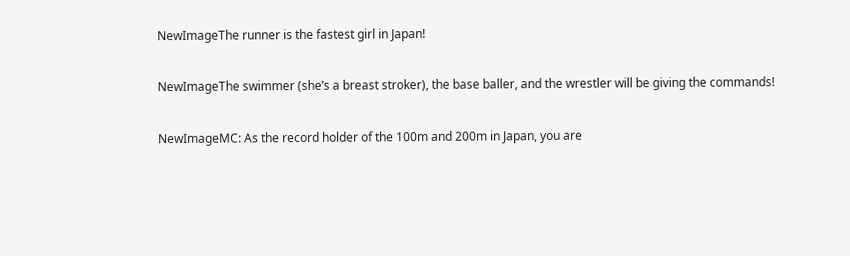NewImageThe runner is the fastest girl in Japan!

NewImageThe swimmer (she’s a breast stroker), the base baller, and the wrestler will be giving the commands!

NewImageMC: As the record holder of the 100m and 200m in Japan, you are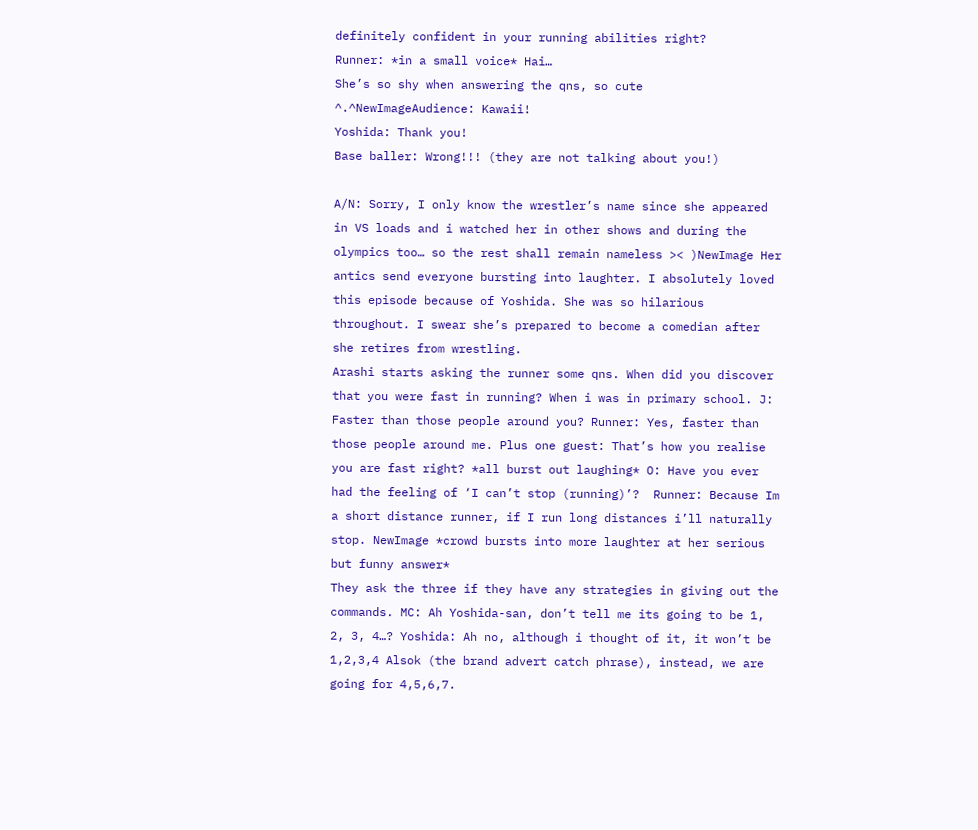definitely confident in your running abilities right?
Runner: *in a small voice* Hai…
She’s so shy when answering the qns, so cute ^.^NewImageAudience: Kawaii!
Yoshida: Thank you!
Base baller: Wrong!!! (they are not talking about you!)

A/N: Sorry, I only know the wrestler’s name since she appeared in VS loads and i watched her in other shows and during the olympics too… so the rest shall remain nameless >< )NewImage Her antics send everyone bursting into laughter. I absolutely loved this episode because of Yoshida. She was so hilarious throughout. I swear she’s prepared to become a comedian after she retires from wrestling.
Arashi starts asking the runner some qns. When did you discover that you were fast in running? When i was in primary school. J: Faster than those people around you? Runner: Yes, faster than those people around me. Plus one guest: That’s how you realise you are fast right? *all burst out laughing* O: Have you ever had the feeling of ‘I can’t stop (running)’?  Runner: Because Im a short distance runner, if I run long distances i’ll naturally stop. NewImage *crowd bursts into more laughter at her serious but funny answer*
They ask the three if they have any strategies in giving out the commands. MC: Ah Yoshida-san, don’t tell me its going to be 1, 2, 3, 4…? Yoshida: Ah no, although i thought of it, it won’t be 1,2,3,4 Alsok (the brand advert catch phrase), instead, we are going for 4,5,6,7.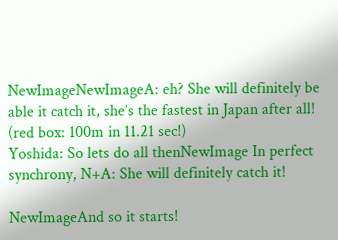NewImageNewImageA: eh? She will definitely be able it catch it, she’s the fastest in Japan after all! (red box: 100m in 11.21 sec!)
Yoshida: So lets do all thenNewImage In perfect synchrony, N+A: She will definitely catch it!

NewImageAnd so it starts!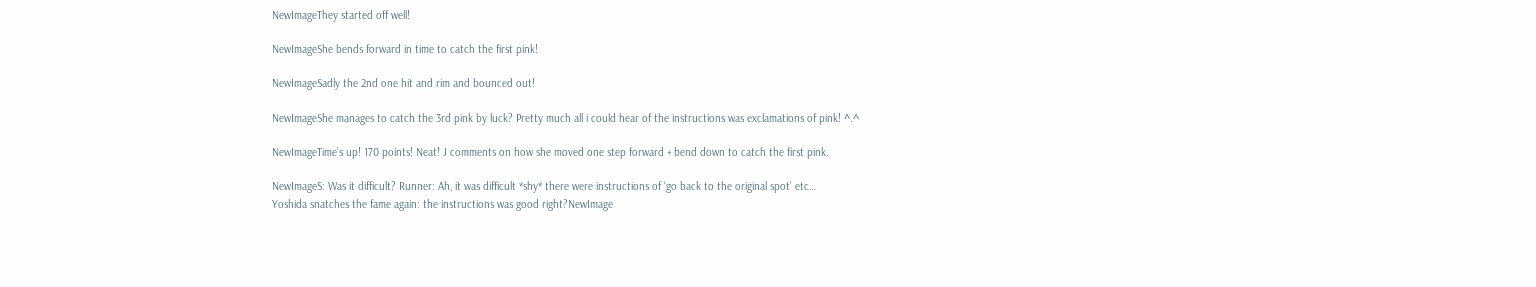NewImageThey started off well!

NewImageShe bends forward in time to catch the first pink!

NewImageSadly the 2nd one hit and rim and bounced out!

NewImageShe manages to catch the 3rd pink by luck? Pretty much all i could hear of the instructions was exclamations of pink! ^.^

NewImageTime’s up! 170 points! Neat! J comments on how she moved one step forward + bend down to catch the first pink.

NewImageS: Was it difficult? Runner: Ah, it was difficult *shy* there were instructions of ‘go back to the original spot’ etc…
Yoshida snatches the fame again: the instructions was good right?NewImage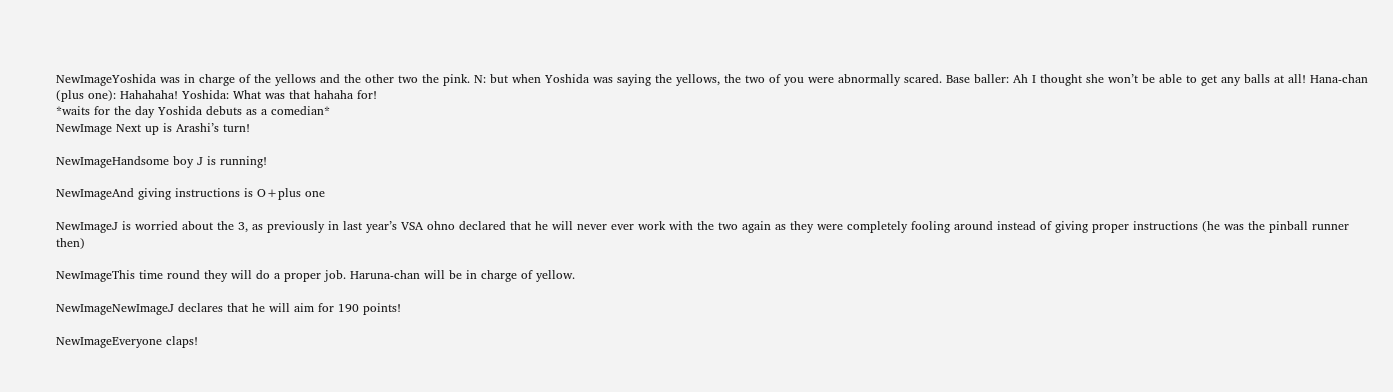NewImageYoshida was in charge of the yellows and the other two the pink. N: but when Yoshida was saying the yellows, the two of you were abnormally scared. Base baller: Ah I thought she won’t be able to get any balls at all! Hana-chan (plus one): Hahahaha! Yoshida: What was that hahaha for!
*waits for the day Yoshida debuts as a comedian*
NewImage Next up is Arashi’s turn!

NewImageHandsome boy J is running!

NewImageAnd giving instructions is O+plus one

NewImageJ is worried about the 3, as previously in last year’s VSA ohno declared that he will never ever work with the two again as they were completely fooling around instead of giving proper instructions (he was the pinball runner then)

NewImageThis time round they will do a proper job. Haruna-chan will be in charge of yellow.

NewImageNewImageJ declares that he will aim for 190 points!

NewImageEveryone claps!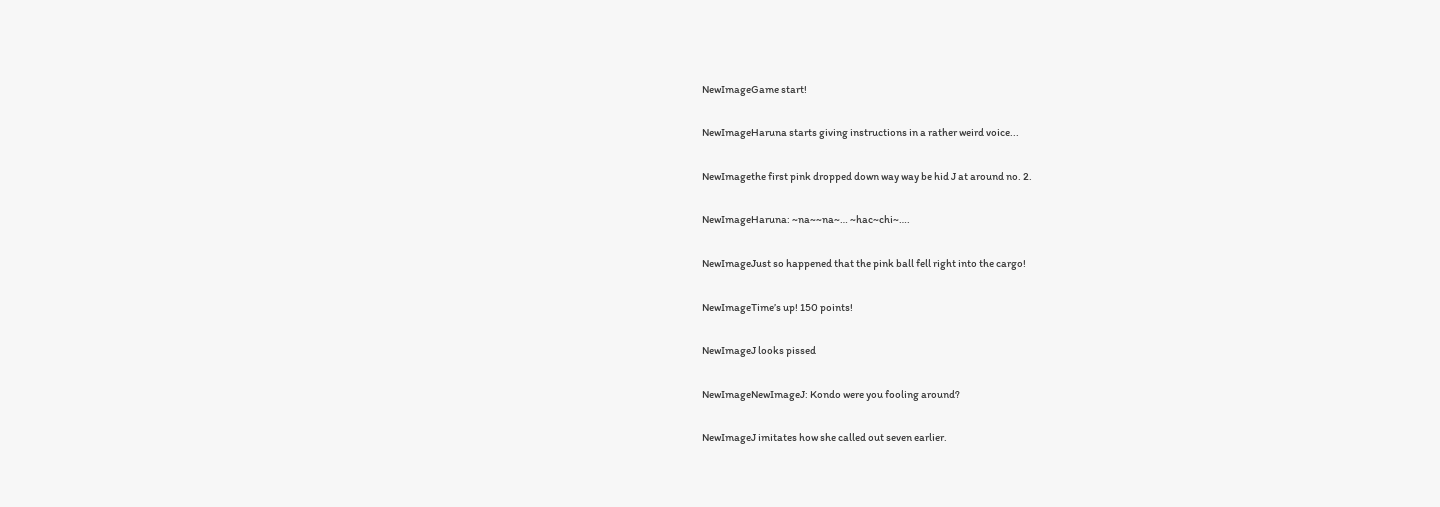NewImageGame start!

NewImageHaruna starts giving instructions in a rather weird voice...

NewImagethe first pink dropped down way way be hid J at around no. 2.

NewImageHaruna: ~na~~na~… ~hac~chi~….

NewImageJust so happened that the pink ball fell right into the cargo!

NewImageTime’s up! 150 points!

NewImageJ looks pissed

NewImageNewImageJ: Kondo were you fooling around?

NewImageJ imitates how she called out seven earlier.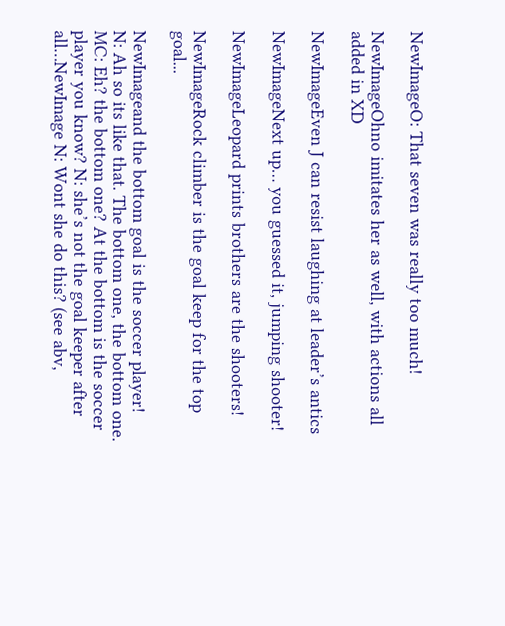NewImageO: That seven was really too much!

NewImageOhno imitates her as well, with actions all added in XD

NewImageEven J can resist laughing at leader’s antics

NewImageNext up… you guessed it, jumping shooter!

NewImageLeopard prints brothers are the shooters!

NewImageRock climber is the goal keep for the top goal...

NewImageand the bottom goal is the soccer player!
N: Ah so its like that. The bottom one, the bottom one. MC: Eh? the bottom one? At the bottom is the soccer player you know? N: she’s not the goal keeper after all…NewImage N: Wont she do this? (see abv,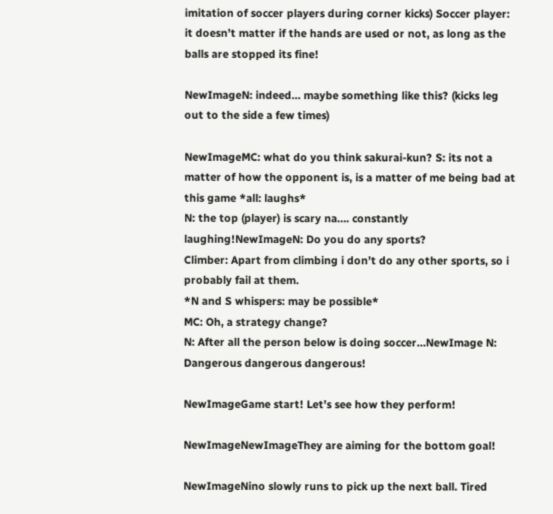imitation of soccer players during corner kicks) Soccer player: it doesn’t matter if the hands are used or not, as long as the balls are stopped its fine!

NewImageN: indeed… maybe something like this? (kicks leg out to the side a few times)

NewImageMC: what do you think sakurai-kun? S: its not a matter of how the opponent is, is a matter of me being bad at this game *all: laughs*
N: the top (player) is scary na…. constantly laughing!NewImageN: Do you do any sports?
Climber: Apart from climbing i don’t do any other sports, so i probably fail at them.
*N and S whispers: may be possible*
MC: Oh, a strategy change?
N: After all the person below is doing soccer…NewImage N: Dangerous dangerous dangerous!

NewImageGame start! Let’s see how they perform!

NewImageNewImageThey are aiming for the bottom goal!

NewImageNino slowly runs to pick up the next ball. Tired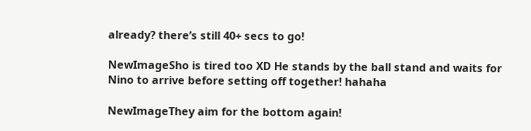already? there’s still 40+ secs to go!

NewImageSho is tired too XD He stands by the ball stand and waits for Nino to arrive before setting off together! hahaha

NewImageThey aim for the bottom again!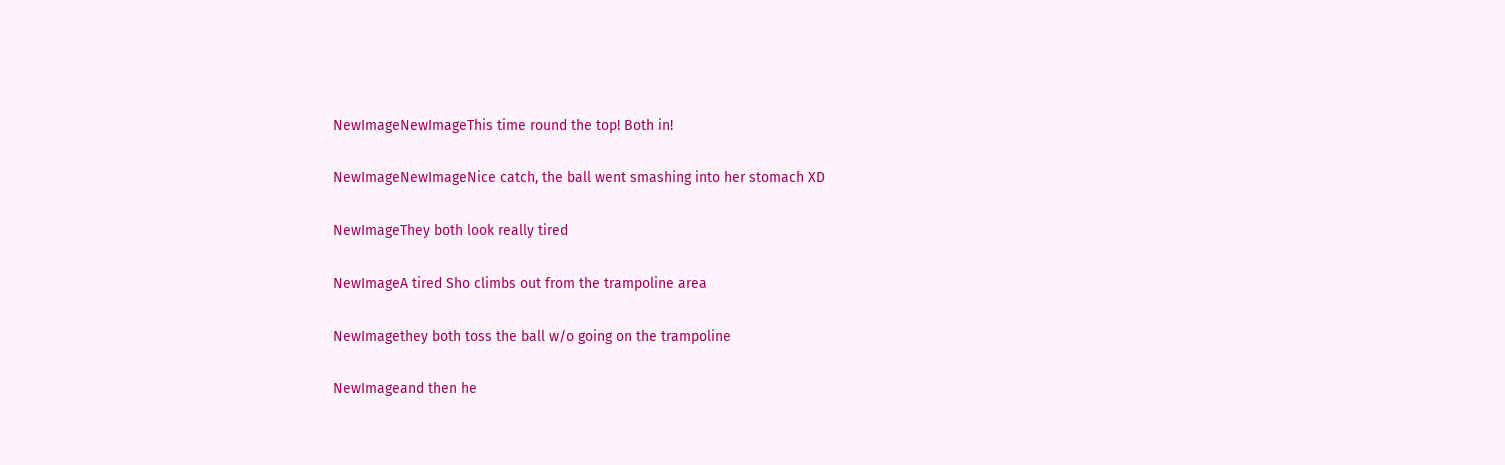NewImageNewImageThis time round the top! Both in!

NewImageNewImageNice catch, the ball went smashing into her stomach XD

NewImageThey both look really tired

NewImageA tired Sho climbs out from the trampoline area

NewImagethey both toss the ball w/o going on the trampoline

NewImageand then he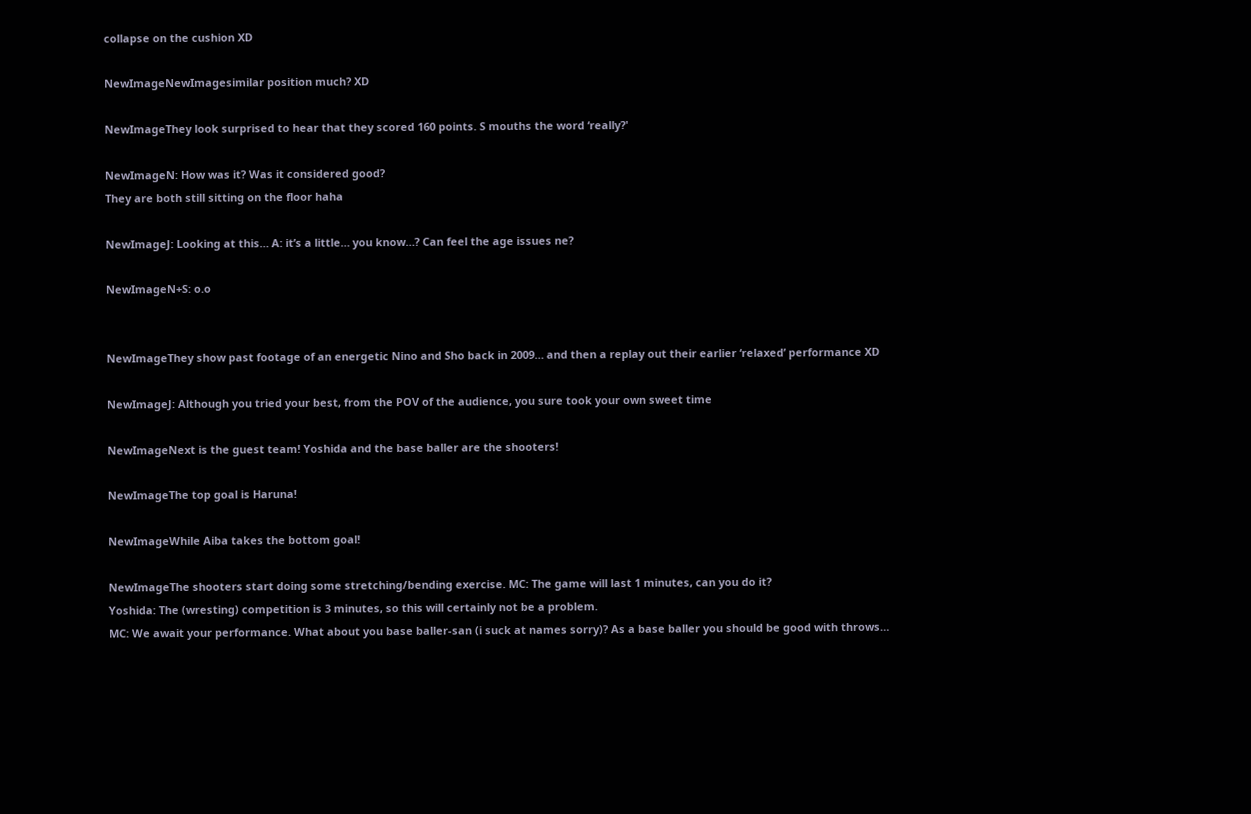collapse on the cushion XD

NewImageNewImagesimilar position much? XD

NewImageThey look surprised to hear that they scored 160 points. S mouths the word ‘really?'

NewImageN: How was it? Was it considered good?
They are both still sitting on the floor haha

NewImageJ: Looking at this… A: it’s a little… you know…? Can feel the age issues ne?

NewImageN+S: o.o


NewImageThey show past footage of an energetic Nino and Sho back in 2009… and then a replay out their earlier ‘relaxed’ performance XD

NewImageJ: Although you tried your best, from the POV of the audience, you sure took your own sweet time

NewImageNext is the guest team! Yoshida and the base baller are the shooters!

NewImageThe top goal is Haruna!

NewImageWhile Aiba takes the bottom goal!

NewImageThe shooters start doing some stretching/bending exercise. MC: The game will last 1 minutes, can you do it?
Yoshida: The (wresting) competition is 3 minutes, so this will certainly not be a problem.
MC: We await your performance. What about you base baller-san (i suck at names sorry)? As a base baller you should be good with throws…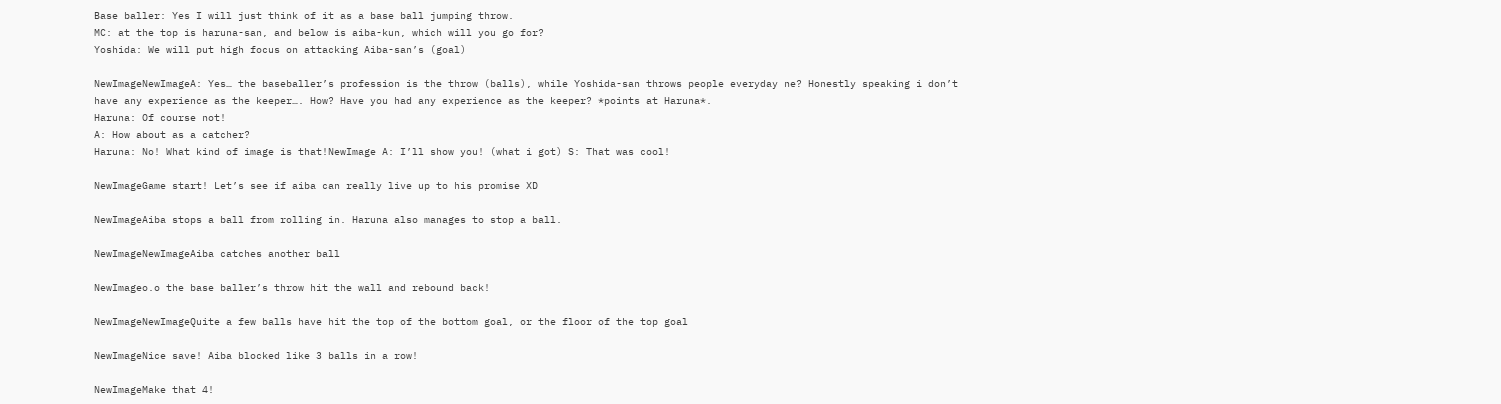Base baller: Yes I will just think of it as a base ball jumping throw.
MC: at the top is haruna-san, and below is aiba-kun, which will you go for?
Yoshida: We will put high focus on attacking Aiba-san’s (goal)

NewImageNewImageA: Yes… the baseballer’s profession is the throw (balls), while Yoshida-san throws people everyday ne? Honestly speaking i don’t have any experience as the keeper…. How? Have you had any experience as the keeper? *points at Haruna*.
Haruna: Of course not!
A: How about as a catcher?
Haruna: No! What kind of image is that!NewImage A: I’ll show you! (what i got) S: That was cool!

NewImageGame start! Let’s see if aiba can really live up to his promise XD

NewImageAiba stops a ball from rolling in. Haruna also manages to stop a ball.

NewImageNewImageAiba catches another ball

NewImageo.o the base baller’s throw hit the wall and rebound back!

NewImageNewImageQuite a few balls have hit the top of the bottom goal, or the floor of the top goal

NewImageNice save! Aiba blocked like 3 balls in a row!

NewImageMake that 4!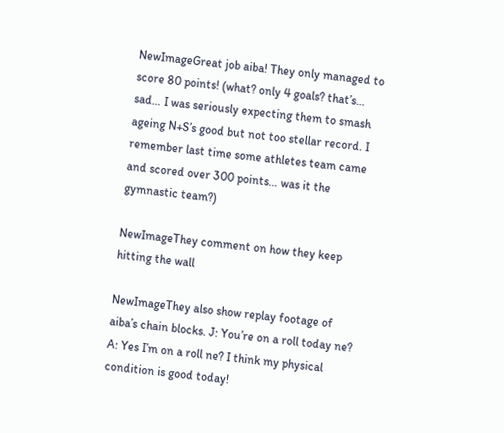NewImageGreat job aiba! They only managed to score 80 points! (what? only 4 goals? that’s… sad… I was seriously expecting them to smash ageing N+S’s good but not too stellar record. I remember last time some athletes team came and scored over 300 points… was it the gymnastic team?)

NewImageThey comment on how they keep hitting the wall

NewImageThey also show replay footage of aiba’s chain blocks. J: You’re on a roll today ne? A: Yes I’m on a roll ne? I think my physical condition is good today!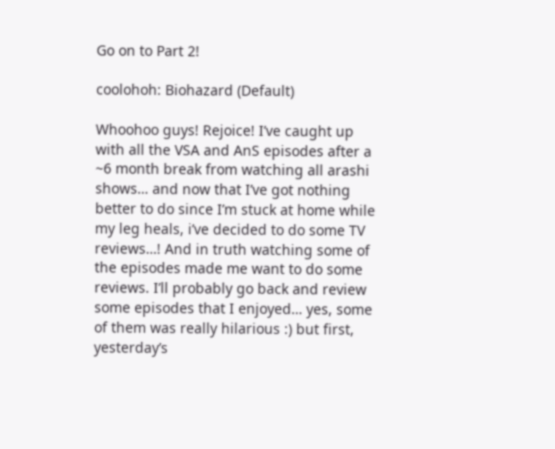Go on to Part 2!

coolohoh: Biohazard (Default)

Whoohoo guys! Rejoice! I’ve caught up with all the VSA and AnS episodes after a ~6 month break from watching all arashi shows… and now that I’ve got nothing better to do since I’m stuck at home while my leg heals, i’ve decided to do some TV reviews…! And in truth watching some of the episodes made me want to do some reviews. I’ll probably go back and review some episodes that I enjoyed… yes, some of them was really hilarious :) but first, yesterday’s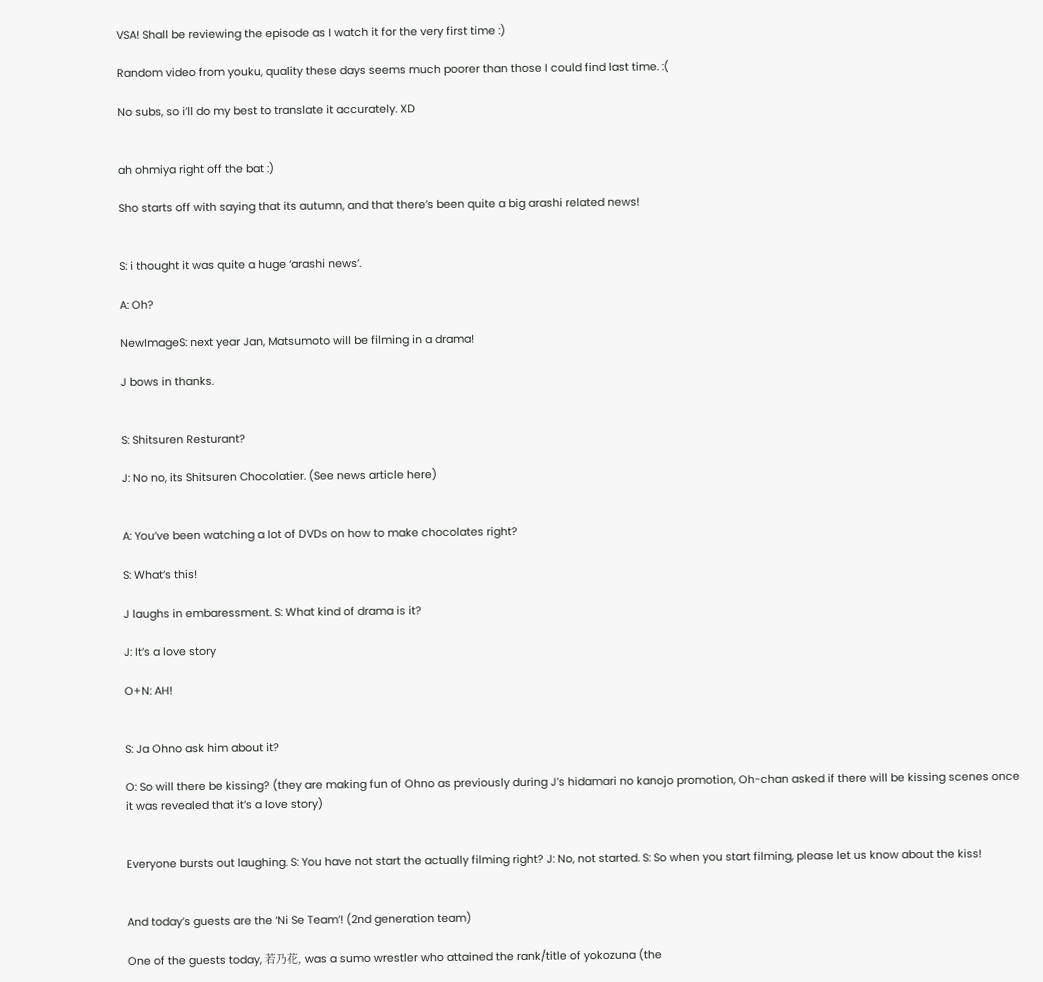VSA! Shall be reviewing the episode as I watch it for the very first time :)

Random video from youku, quality these days seems much poorer than those I could find last time. :(

No subs, so i’ll do my best to translate it accurately. XD


ah ohmiya right off the bat :)

Sho starts off with saying that its autumn, and that there’s been quite a big arashi related news!


S: i thought it was quite a huge ‘arashi news’.

A: Oh?

NewImageS: next year Jan, Matsumoto will be filming in a drama!

J bows in thanks.


S: Shitsuren Resturant?

J: No no, its Shitsuren Chocolatier. (See news article here)


A: You’ve been watching a lot of DVDs on how to make chocolates right?

S: What’s this!

J laughs in embaressment. S: What kind of drama is it?

J: It’s a love story

O+N: AH!


S: Ja Ohno ask him about it?

O: So will there be kissing? (they are making fun of Ohno as previously during J’s hidamari no kanojo promotion, Oh-chan asked if there will be kissing scenes once it was revealed that it’s a love story)


Everyone bursts out laughing. S: You have not start the actually filming right? J: No, not started. S: So when you start filming, please let us know about the kiss!


And today’s guests are the ‘Ni Se Team’! (2nd generation team)

One of the guests today, 若乃花, was a sumo wrestler who attained the rank/title of yokozuna (the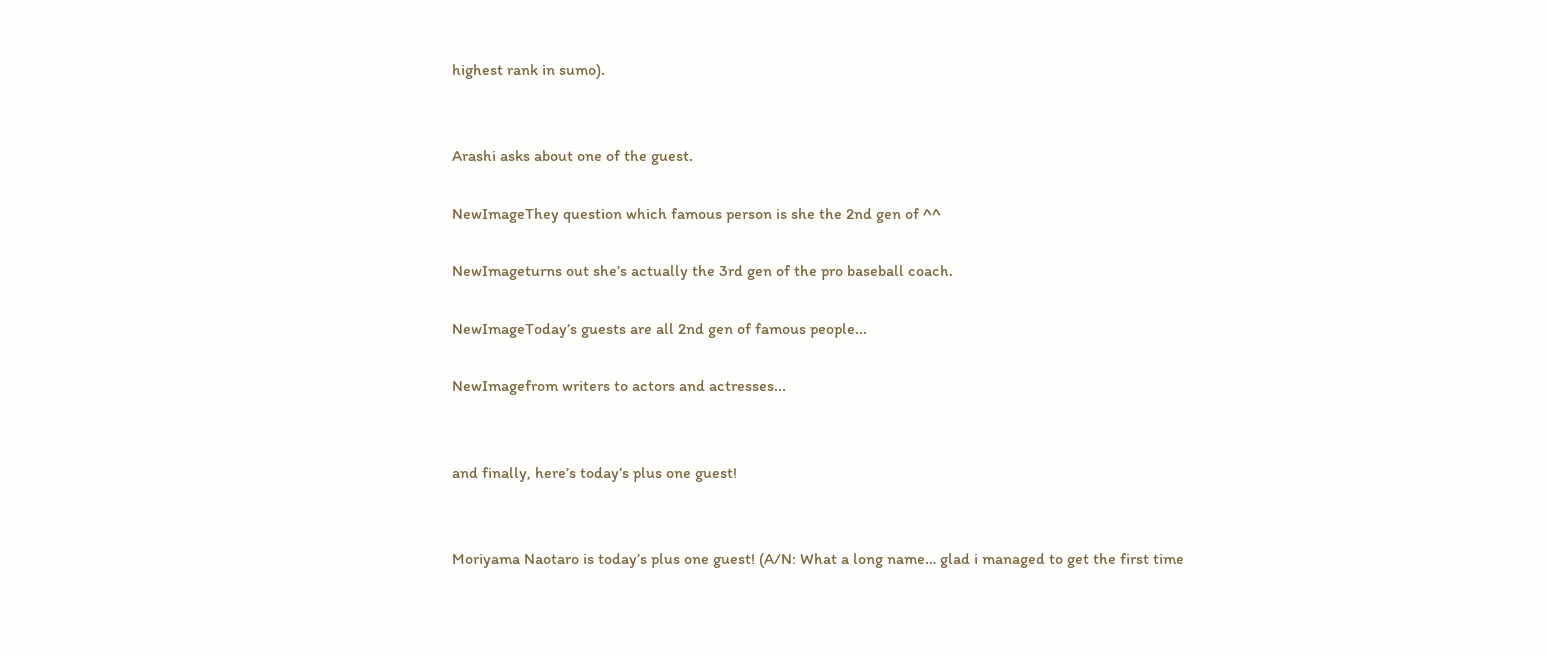highest rank in sumo).


Arashi asks about one of the guest.

NewImageThey question which famous person is she the 2nd gen of ^^

NewImageturns out she’s actually the 3rd gen of the pro baseball coach.

NewImageToday’s guests are all 2nd gen of famous people...

NewImagefrom writers to actors and actresses...


and finally, here’s today’s plus one guest!


Moriyama Naotaro is today’s plus one guest! (A/N: What a long name… glad i managed to get the first time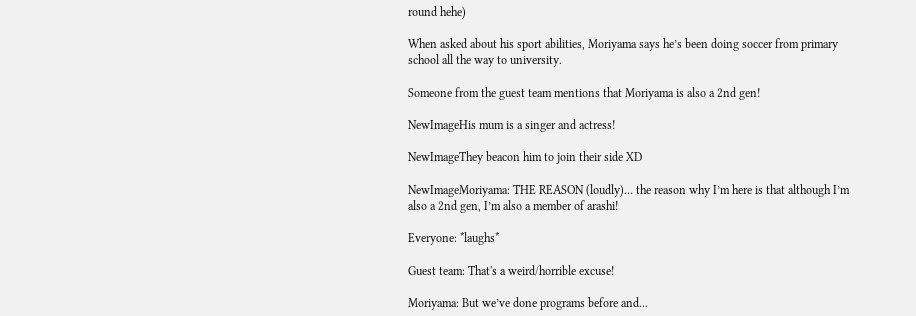round hehe)

When asked about his sport abilities, Moriyama says he’s been doing soccer from primary school all the way to university.

Someone from the guest team mentions that Moriyama is also a 2nd gen!

NewImageHis mum is a singer and actress!

NewImageThey beacon him to join their side XD

NewImageMoriyama: THE REASON (loudly)… the reason why I’m here is that although I’m also a 2nd gen, I’m also a member of arashi!

Everyone: *laughs*

Guest team: That's a weird/horrible excuse!

Moriyama: But we’ve done programs before and...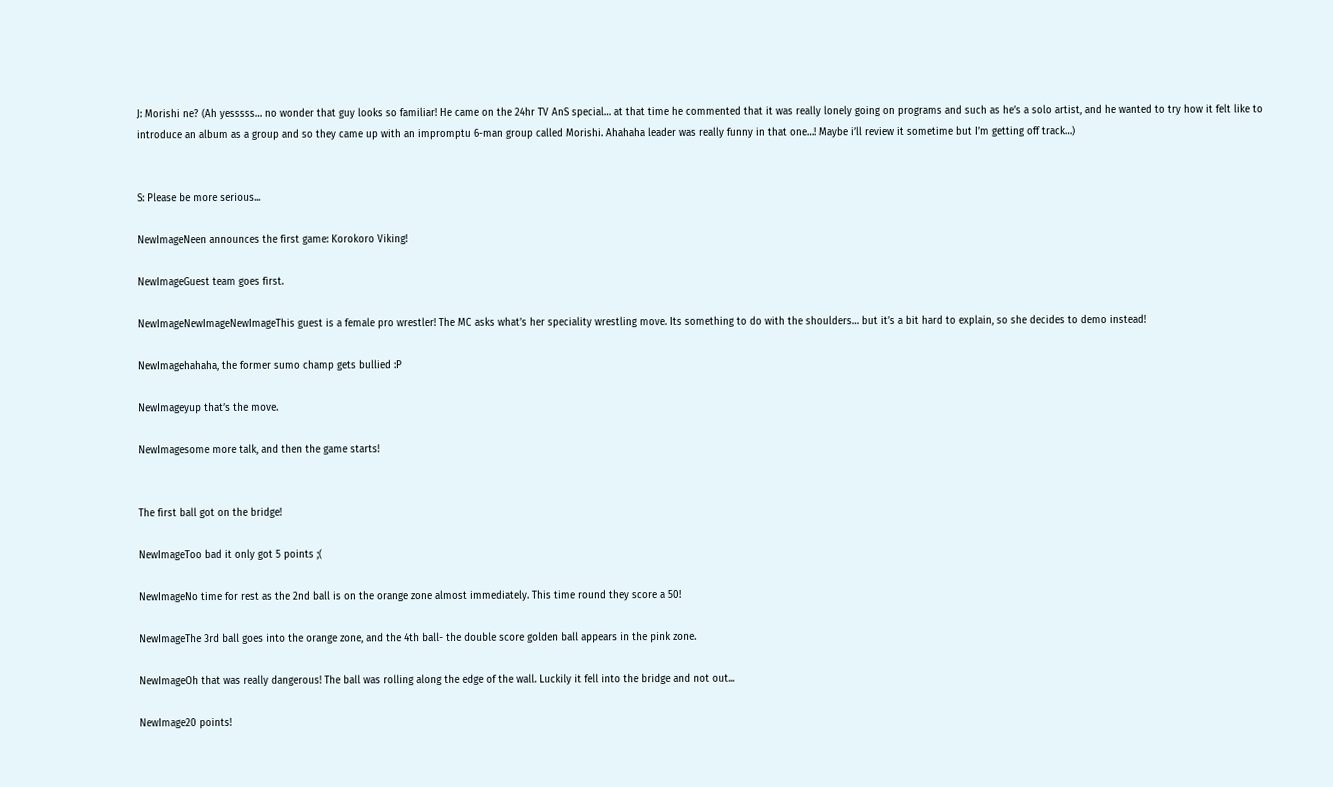J: Morishi ne? (Ah yesssss… no wonder that guy looks so familiar! He came on the 24hr TV AnS special… at that time he commented that it was really lonely going on programs and such as he’s a solo artist, and he wanted to try how it felt like to introduce an album as a group and so they came up with an impromptu 6-man group called Morishi. Ahahaha leader was really funny in that one…! Maybe i’ll review it sometime but I’m getting off track…)


S: Please be more serious...

NewImageNeen announces the first game: Korokoro Viking!

NewImageGuest team goes first.

NewImageNewImageNewImageThis guest is a female pro wrestler! The MC asks what’s her speciality wrestling move. Its something to do with the shoulders… but it’s a bit hard to explain, so she decides to demo instead!

NewImagehahaha, the former sumo champ gets bullied :P

NewImageyup that’s the move.

NewImagesome more talk, and then the game starts!


The first ball got on the bridge!

NewImageToo bad it only got 5 points ;(

NewImageNo time for rest as the 2nd ball is on the orange zone almost immediately. This time round they score a 50!

NewImageThe 3rd ball goes into the orange zone, and the 4th ball- the double score golden ball appears in the pink zone.

NewImageOh that was really dangerous! The ball was rolling along the edge of the wall. Luckily it fell into the bridge and not out...

NewImage20 points!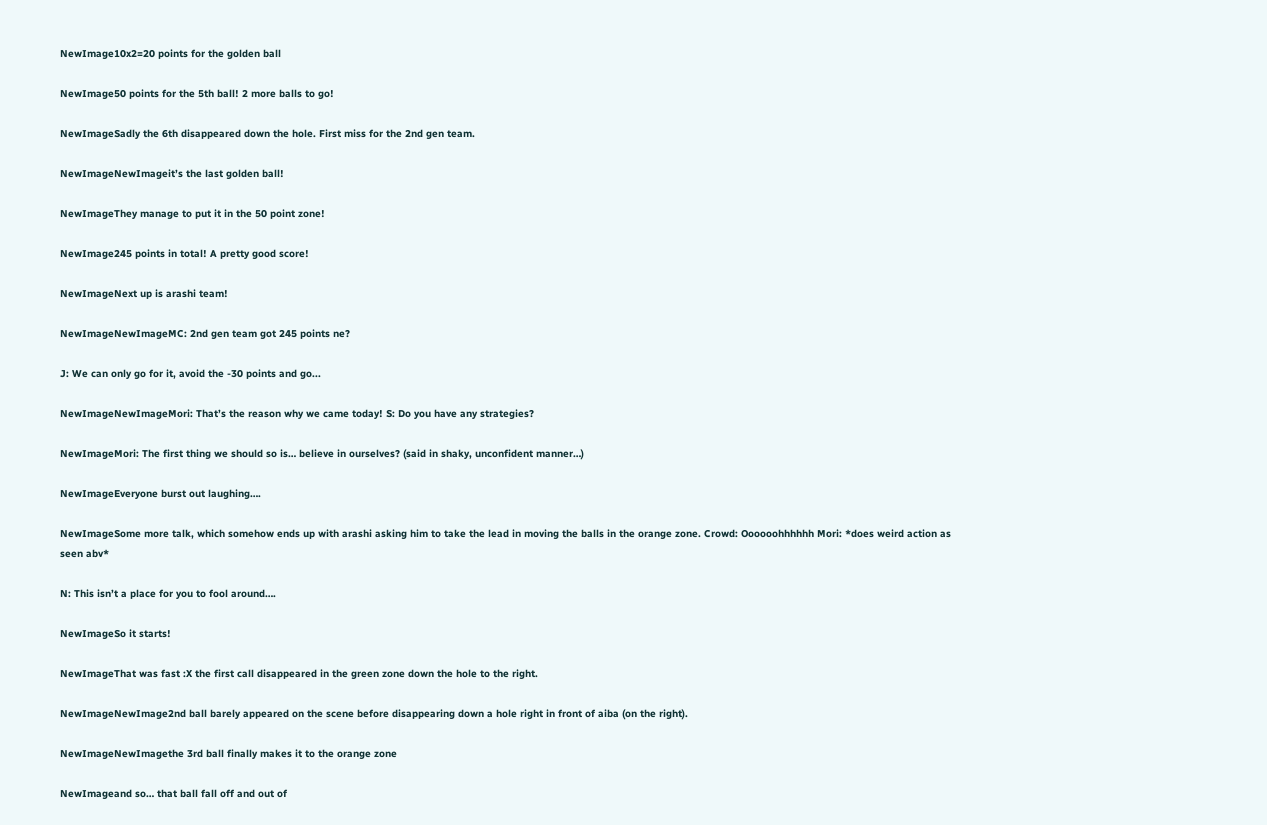NewImage10x2=20 points for the golden ball

NewImage50 points for the 5th ball! 2 more balls to go!

NewImageSadly the 6th disappeared down the hole. First miss for the 2nd gen team.

NewImageNewImageit’s the last golden ball!

NewImageThey manage to put it in the 50 point zone!

NewImage245 points in total! A pretty good score!

NewImageNext up is arashi team!

NewImageNewImageMC: 2nd gen team got 245 points ne?

J: We can only go for it, avoid the -30 points and go...

NewImageNewImageMori: That’s the reason why we came today! S: Do you have any strategies?

NewImageMori: The first thing we should so is… believe in ourselves? (said in shaky, unconfident manner…)

NewImageEveryone burst out laughing….

NewImageSome more talk, which somehow ends up with arashi asking him to take the lead in moving the balls in the orange zone. Crowd: Oooooohhhhhh Mori: *does weird action as seen abv*

N: This isn’t a place for you to fool around….

NewImageSo it starts!

NewImageThat was fast :X the first call disappeared in the green zone down the hole to the right.

NewImageNewImage2nd ball barely appeared on the scene before disappearing down a hole right in front of aiba (on the right).

NewImageNewImagethe 3rd ball finally makes it to the orange zone

NewImageand so… that ball fall off and out of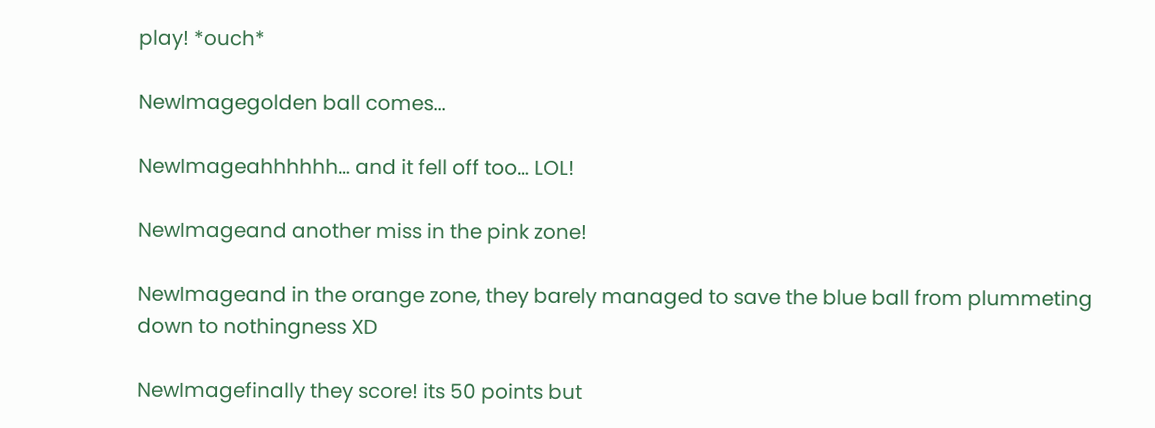play! *ouch*

NewImagegolden ball comes...

NewImageahhhhhh… and it fell off too… LOL!

NewImageand another miss in the pink zone!

NewImageand in the orange zone, they barely managed to save the blue ball from plummeting down to nothingness XD

NewImagefinally they score! its 50 points but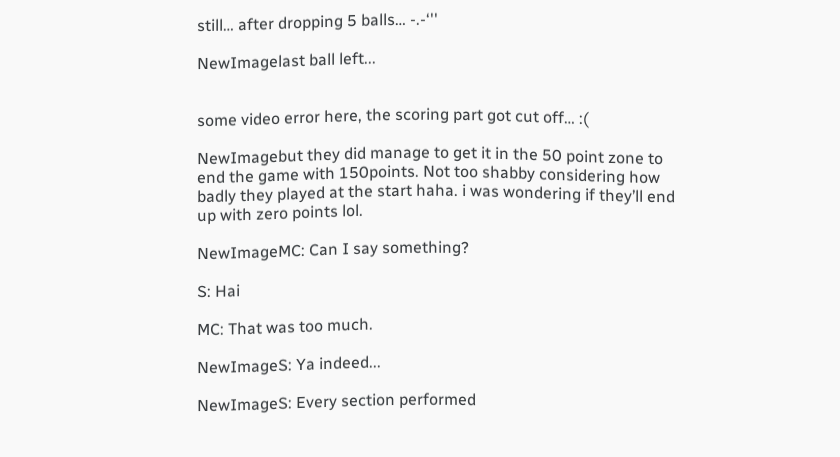still… after dropping 5 balls… -.-‘''

NewImagelast ball left...


some video error here, the scoring part got cut off… :(

NewImagebut they did manage to get it in the 50 point zone to end the game with 150points. Not too shabby considering how badly they played at the start haha. i was wondering if they’ll end up with zero points lol.

NewImageMC: Can I say something?

S: Hai

MC: That was too much.

NewImageS: Ya indeed...

NewImageS: Every section performed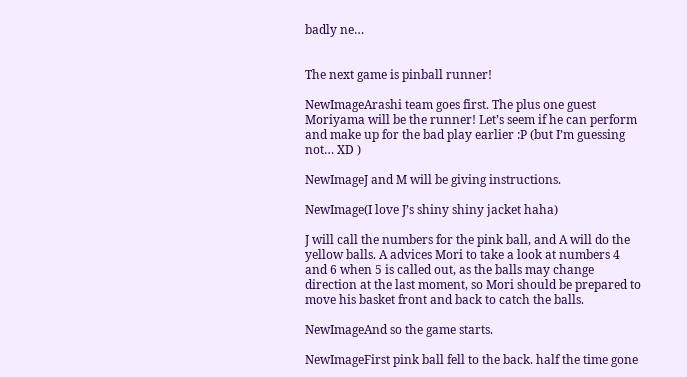badly ne…


The next game is pinball runner!

NewImageArashi team goes first. The plus one guest Moriyama will be the runner! Let’s seem if he can perform and make up for the bad play earlier :P (but I’m guessing not… XD )

NewImageJ and M will be giving instructions.

NewImage(I love J’s shiny shiny jacket haha)

J will call the numbers for the pink ball, and A will do the yellow balls. A advices Mori to take a look at numbers 4 and 6 when 5 is called out, as the balls may change direction at the last moment, so Mori should be prepared to move his basket front and back to catch the balls.

NewImageAnd so the game starts.

NewImageFirst pink ball fell to the back. half the time gone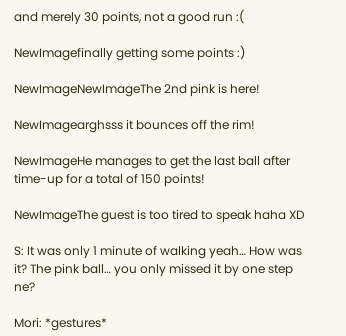and merely 30 points, not a good run :(

NewImagefinally getting some points :)

NewImageNewImageThe 2nd pink is here!

NewImagearghsss it bounces off the rim!

NewImageHe manages to get the last ball after time-up for a total of 150 points!

NewImageThe guest is too tired to speak haha XD

S: It was only 1 minute of walking yeah… How was it? The pink ball… you only missed it by one step ne?

Mori: *gestures*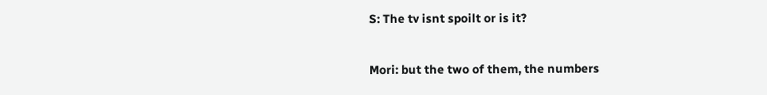S: The tv isnt spoilt or is it?

Mori: but the two of them, the numbers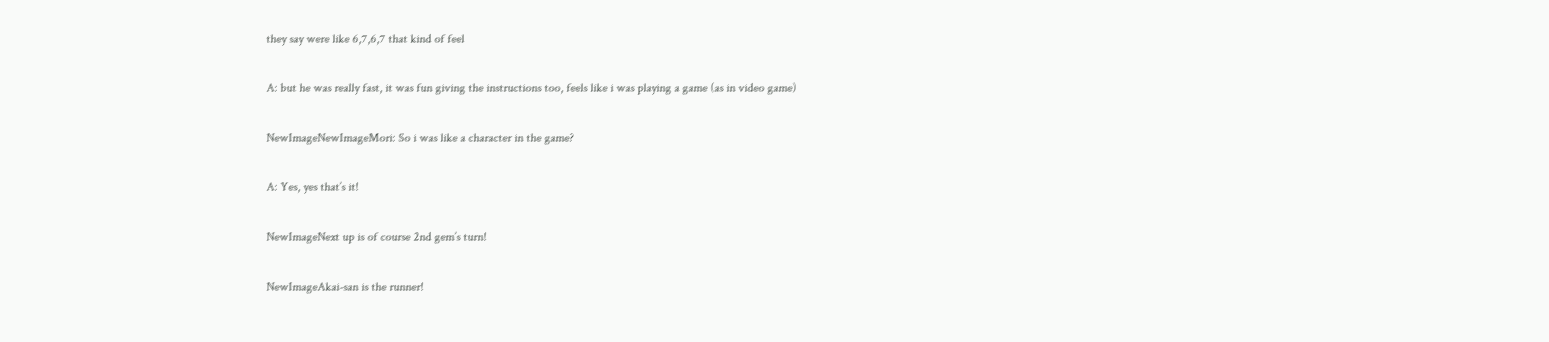they say were like 6,7,6,7 that kind of feel

A: but he was really fast, it was fun giving the instructions too, feels like i was playing a game (as in video game)

NewImageNewImageMori: So i was like a character in the game?

A: Yes, yes that’s it!

NewImageNext up is of course 2nd gem’s turn!

NewImageAkai-san is the runner!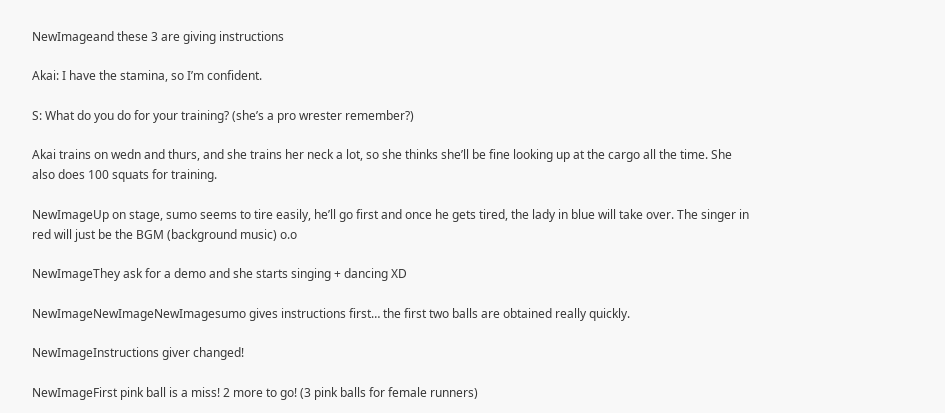NewImageand these 3 are giving instructions

Akai: I have the stamina, so I’m confident.

S: What do you do for your training? (she’s a pro wrester remember?)

Akai trains on wedn and thurs, and she trains her neck a lot, so she thinks she’ll be fine looking up at the cargo all the time. She also does 100 squats for training.

NewImageUp on stage, sumo seems to tire easily, he’ll go first and once he gets tired, the lady in blue will take over. The singer in red will just be the BGM (background music) o.o

NewImageThey ask for a demo and she starts singing + dancing XD

NewImageNewImageNewImagesumo gives instructions first… the first two balls are obtained really quickly.

NewImageInstructions giver changed!

NewImageFirst pink ball is a miss! 2 more to go! (3 pink balls for female runners)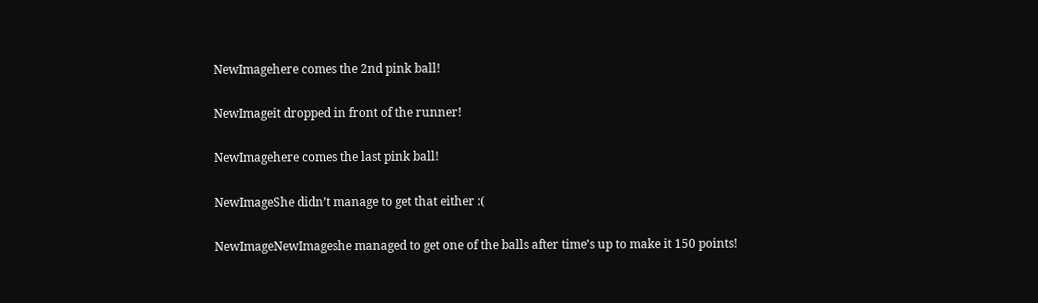NewImagehere comes the 2nd pink ball!

NewImageit dropped in front of the runner!

NewImagehere comes the last pink ball!

NewImageShe didn’t manage to get that either :(

NewImageNewImageshe managed to get one of the balls after time’s up to make it 150 points!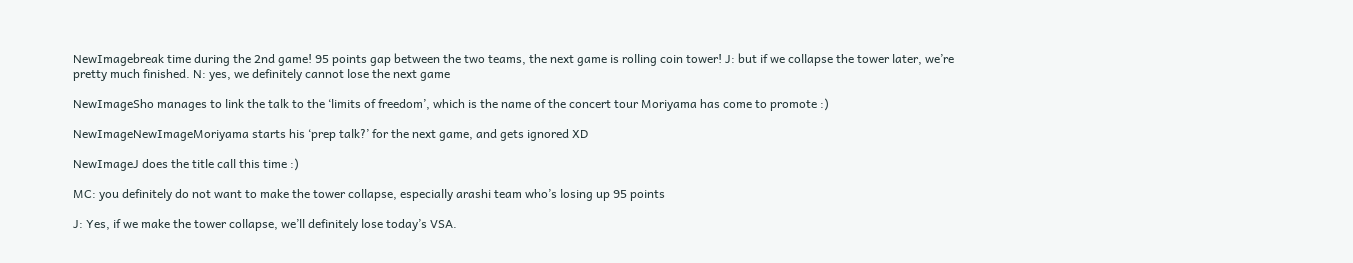NewImagebreak time during the 2nd game! 95 points gap between the two teams, the next game is rolling coin tower! J: but if we collapse the tower later, we’re pretty much finished. N: yes, we definitely cannot lose the next game

NewImageSho manages to link the talk to the ‘limits of freedom’, which is the name of the concert tour Moriyama has come to promote :)

NewImageNewImageMoriyama starts his ‘prep talk?’ for the next game, and gets ignored XD

NewImageJ does the title call this time :)

MC: you definitely do not want to make the tower collapse, especially arashi team who’s losing up 95 points

J: Yes, if we make the tower collapse, we’ll definitely lose today’s VSA.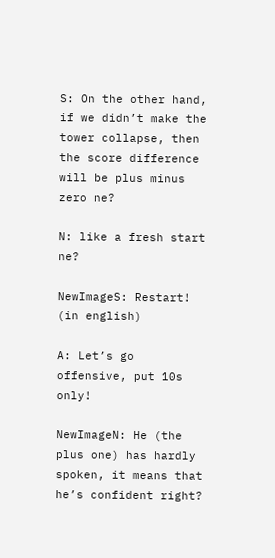S: On the other hand, if we didn’t make the tower collapse, then the score difference will be plus minus zero ne?

N: like a fresh start ne?

NewImageS: Restart! (in english)

A: Let’s go offensive, put 10s only!

NewImageN: He (the plus one) has hardly spoken, it means that he’s confident right?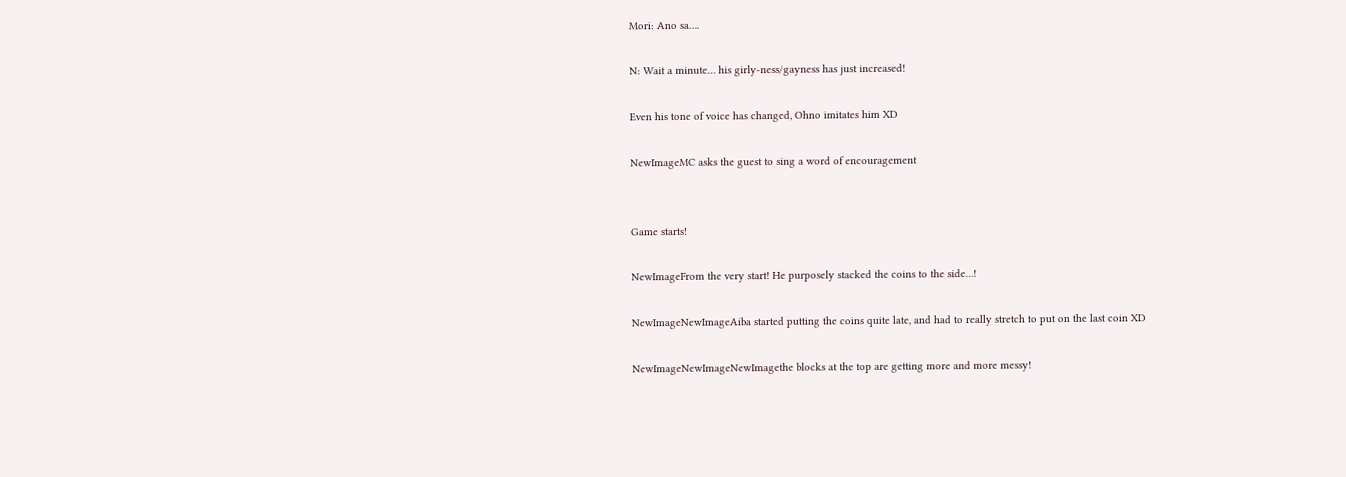Mori: Ano sa….

N: Wait a minute… his girly-ness/gayness has just increased!

Even his tone of voice has changed, Ohno imitates him XD

NewImageMC asks the guest to sing a word of encouragement


Game starts!

NewImageFrom the very start! He purposely stacked the coins to the side…!

NewImageNewImageAiba started putting the coins quite late, and had to really stretch to put on the last coin XD

NewImageNewImageNewImagethe blocks at the top are getting more and more messy!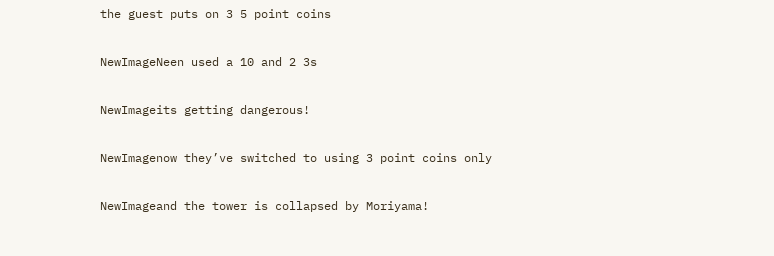the guest puts on 3 5 point coins

NewImageNeen used a 10 and 2 3s

NewImageits getting dangerous!

NewImagenow they’ve switched to using 3 point coins only

NewImageand the tower is collapsed by Moriyama!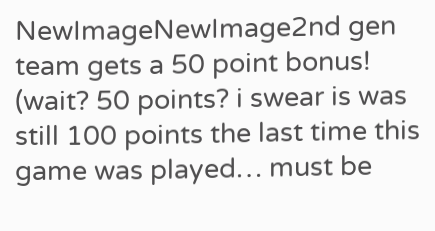NewImageNewImage2nd gen team gets a 50 point bonus! (wait? 50 points? i swear is was still 100 points the last time this game was played… must be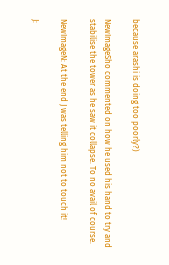because arashi is doing too poorly?)

NewImageSho commented on how he used his hand to try and stabilise the tower as he saw it collapse. To no avail of course.

NewImageN: At the end J was telling him not to touch it!

J: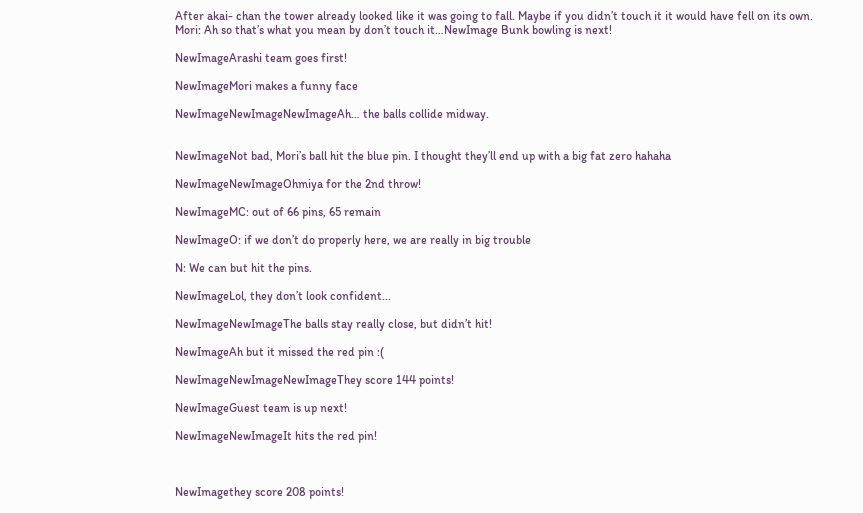After akai- chan the tower already looked like it was going to fall. Maybe if you didn’t touch it it would have fell on its own.
Mori: Ah so that’s what you mean by don’t touch it…NewImage Bunk bowling is next!

NewImageArashi team goes first!

NewImageMori makes a funny face

NewImageNewImageNewImageAh… the balls collide midway.


NewImageNot bad, Mori’s ball hit the blue pin. I thought they’ll end up with a big fat zero hahaha

NewImageNewImageOhmiya for the 2nd throw!

NewImageMC: out of 66 pins, 65 remain

NewImageO: if we don’t do properly here, we are really in big trouble

N: We can but hit the pins.

NewImageLol, they don’t look confident...

NewImageNewImageThe balls stay really close, but didn’t hit!

NewImageAh but it missed the red pin :(

NewImageNewImageNewImageThey score 144 points!

NewImageGuest team is up next!

NewImageNewImageIt hits the red pin!



NewImagethey score 208 points!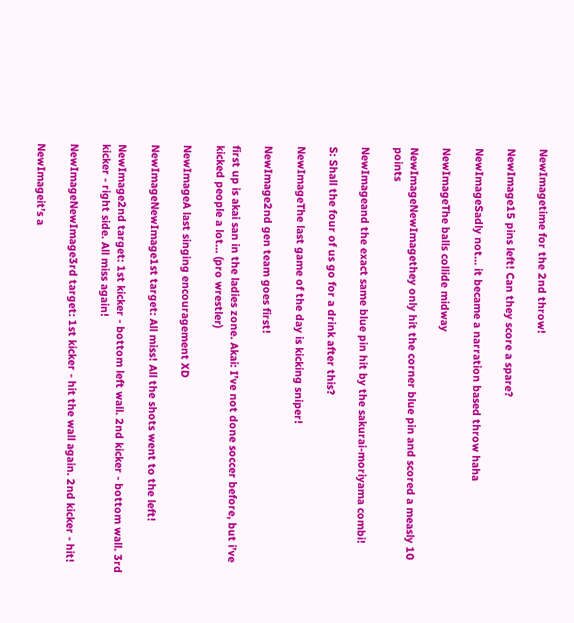NewImagetime for the 2nd throw!

NewImage15 pins left! Can they score a spare?

NewImageSadly not… it became a narration based throw haha

NewImageThe balls collide midway

NewImageNewImagethey only hit the corner blue pin and scored a measly 10 points

NewImageand the exact same blue pin hit by the sakurai-moriyama combi!

S: Shall the four of us go for a drink after this?

NewImageThe last game of the day is kicking sniper!

NewImage2nd gen team goes first!

first up is akai san in the ladies zone. Akai: I’ve not done soccer before, but i’ve kicked people a lot… (pro wrestler)

NewImageA last singing encouragement XD

NewImageNewImage1st target: All miss! All the shots went to the left!

NewImage2nd target: 1st kicker - bottom left wall. 2nd kicker - bottom wall. 3rd kicker - right side. All miss again!

NewImageNewImage3rd target: 1st kicker - hit the wall again. 2nd kicker - hit!

NewImageit’s a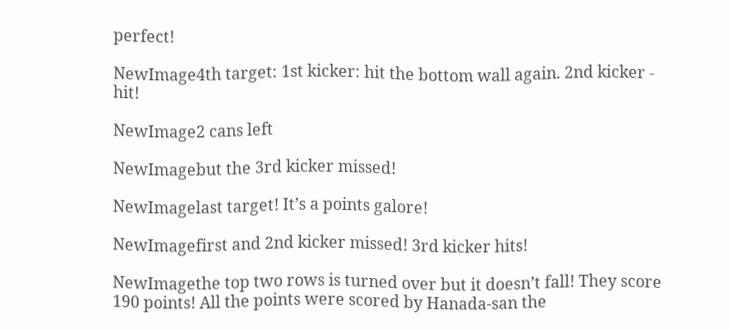perfect!

NewImage4th target: 1st kicker: hit the bottom wall again. 2nd kicker - hit!

NewImage2 cans left

NewImagebut the 3rd kicker missed!

NewImagelast target! It’s a points galore!

NewImagefirst and 2nd kicker missed! 3rd kicker hits!

NewImagethe top two rows is turned over but it doesn’t fall! They score 190 points! All the points were scored by Hanada-san the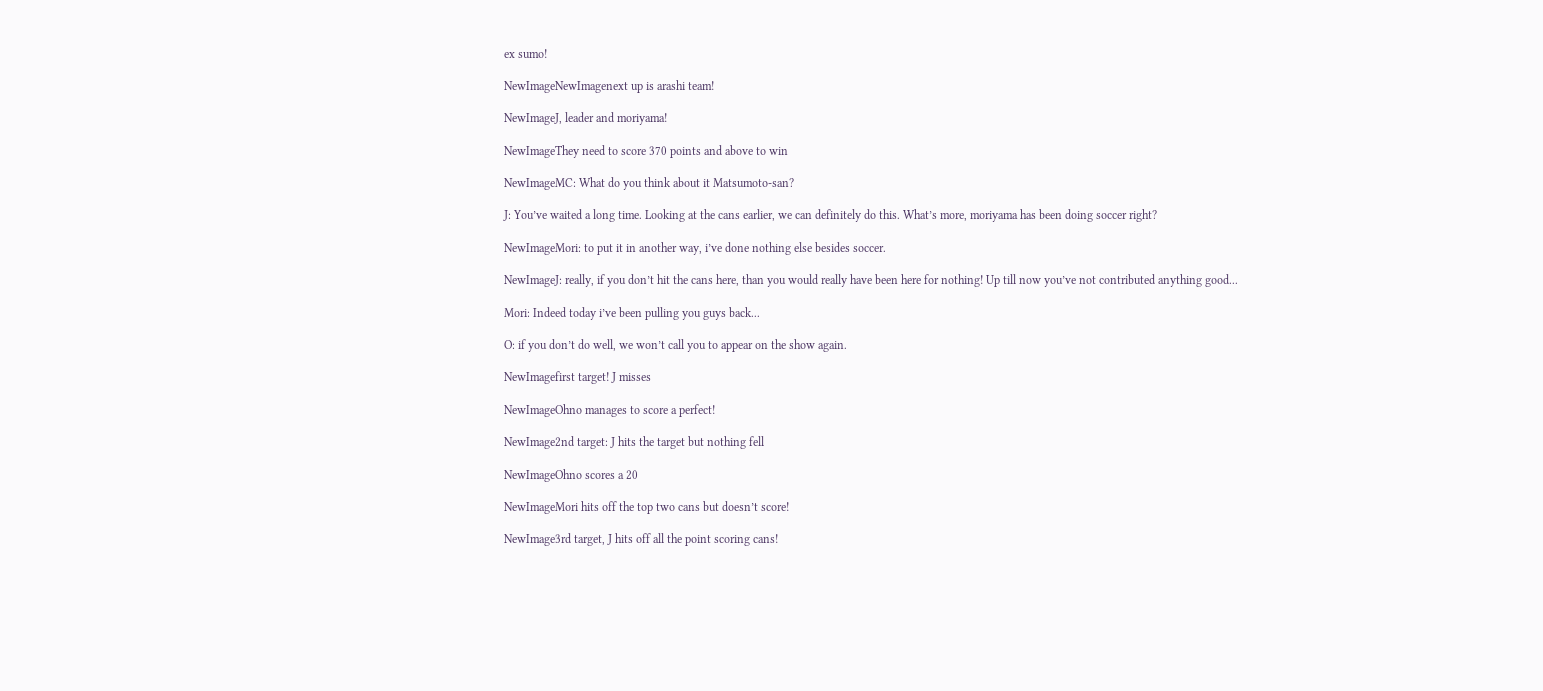ex sumo!

NewImageNewImagenext up is arashi team!

NewImageJ, leader and moriyama!

NewImageThey need to score 370 points and above to win

NewImageMC: What do you think about it Matsumoto-san?

J: You’ve waited a long time. Looking at the cans earlier, we can definitely do this. What’s more, moriyama has been doing soccer right?

NewImageMori: to put it in another way, i’ve done nothing else besides soccer.

NewImageJ: really, if you don’t hit the cans here, than you would really have been here for nothing! Up till now you’ve not contributed anything good...

Mori: Indeed today i’ve been pulling you guys back...

O: if you don’t do well, we won’t call you to appear on the show again.

NewImagefirst target! J misses

NewImageOhno manages to score a perfect!

NewImage2nd target: J hits the target but nothing fell

NewImageOhno scores a 20

NewImageMori hits off the top two cans but doesn’t score!

NewImage3rd target, J hits off all the point scoring cans!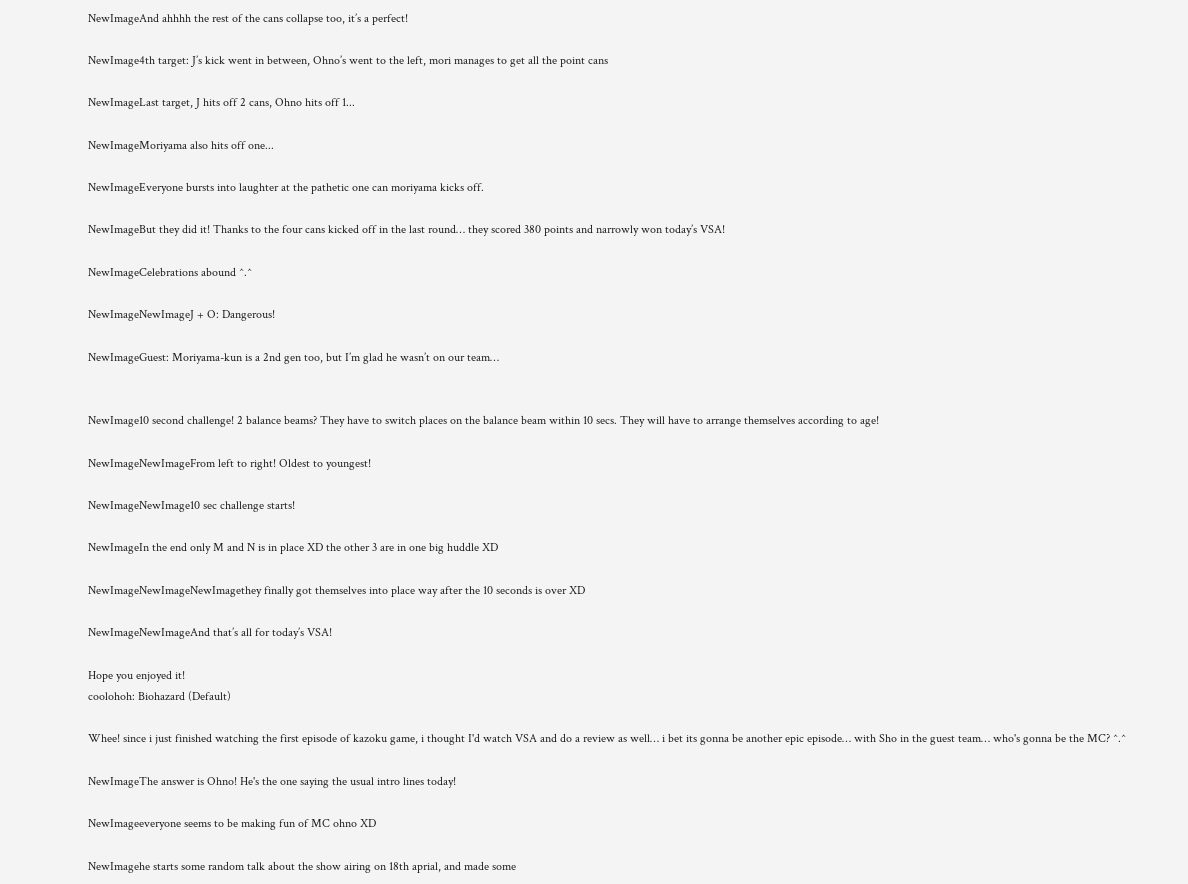NewImageAnd ahhhh the rest of the cans collapse too, it’s a perfect!

NewImage4th target: J’s kick went in between, Ohno’s went to the left, mori manages to get all the point cans

NewImageLast target, J hits off 2 cans, Ohno hits off 1...

NewImageMoriyama also hits off one...

NewImageEveryone bursts into laughter at the pathetic one can moriyama kicks off.

NewImageBut they did it! Thanks to the four cans kicked off in the last round… they scored 380 points and narrowly won today’s VSA!

NewImageCelebrations abound ^.^

NewImageNewImageJ + O: Dangerous!

NewImageGuest: Moriyama-kun is a 2nd gen too, but I’m glad he wasn’t on our team…


NewImage10 second challenge! 2 balance beams? They have to switch places on the balance beam within 10 secs. They will have to arrange themselves according to age!

NewImageNewImageFrom left to right! Oldest to youngest!

NewImageNewImage10 sec challenge starts!

NewImageIn the end only M and N is in place XD the other 3 are in one big huddle XD

NewImageNewImageNewImagethey finally got themselves into place way after the 10 seconds is over XD

NewImageNewImageAnd that’s all for today’s VSA!

Hope you enjoyed it!
coolohoh: Biohazard (Default)

Whee! since i just finished watching the first episode of kazoku game, i thought I'd watch VSA and do a review as well… i bet its gonna be another epic episode… with Sho in the guest team… who's gonna be the MC? ^.^

NewImageThe answer is Ohno! He's the one saying the usual intro lines today!

NewImageeveryone seems to be making fun of MC ohno XD

NewImagehe starts some random talk about the show airing on 18th aprial, and made some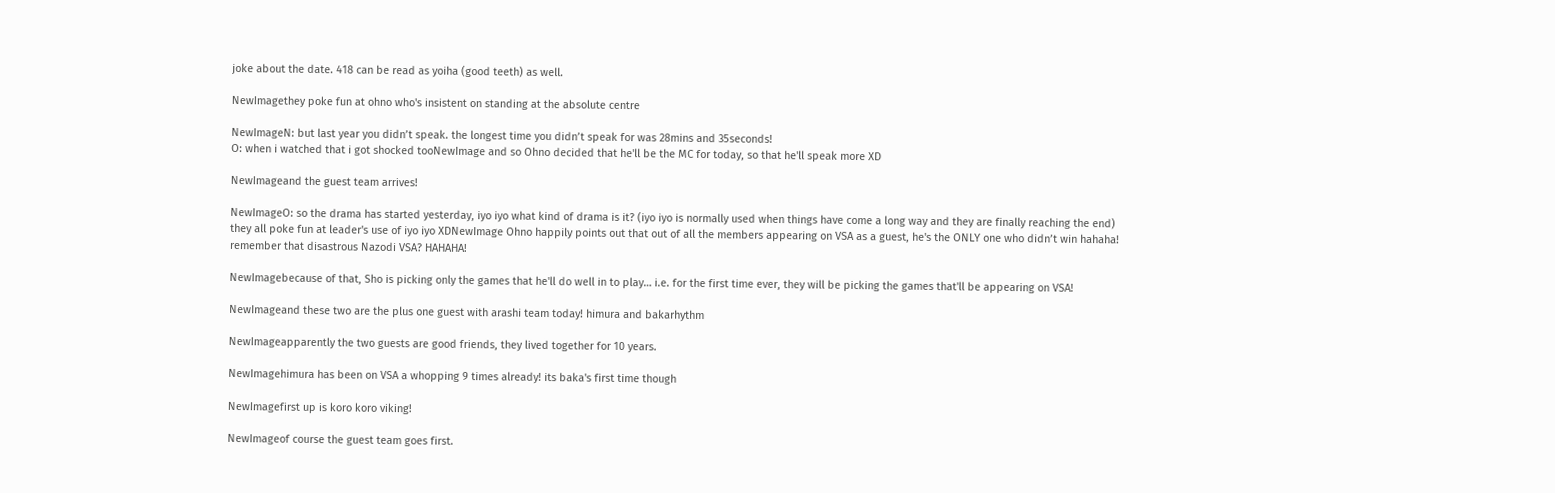joke about the date. 418 can be read as yoiha (good teeth) as well.

NewImagethey poke fun at ohno who's insistent on standing at the absolute centre

NewImageN: but last year you didn’t speak. the longest time you didn’t speak for was 28mins and 35seconds!
O: when i watched that i got shocked tooNewImage and so Ohno decided that he'll be the MC for today, so that he'll speak more XD

NewImageand the guest team arrives!

NewImageO: so the drama has started yesterday, iyo iyo what kind of drama is it? (iyo iyo is normally used when things have come a long way and they are finally reaching the end)
they all poke fun at leader's use of iyo iyo XDNewImage Ohno happily points out that out of all the members appearing on VSA as a guest, he's the ONLY one who didn’t win hahaha! remember that disastrous Nazodi VSA? HAHAHA!

NewImagebecause of that, Sho is picking only the games that he'll do well in to play… i.e. for the first time ever, they will be picking the games that'll be appearing on VSA!

NewImageand these two are the plus one guest with arashi team today! himura and bakarhythm

NewImageapparently the two guests are good friends, they lived together for 10 years.

NewImagehimura has been on VSA a whopping 9 times already! its baka's first time though

NewImagefirst up is koro koro viking!

NewImageof course the guest team goes first.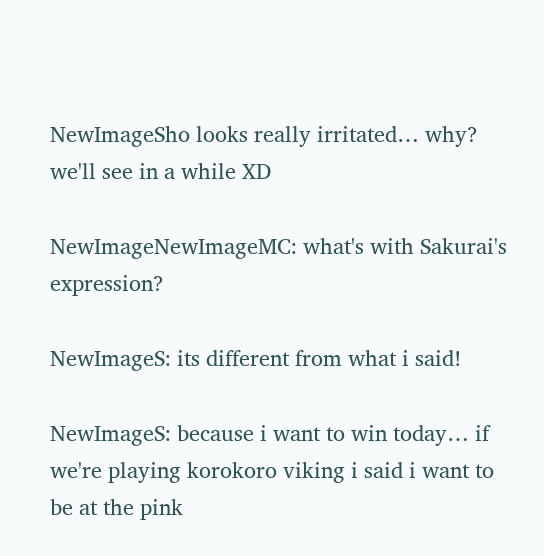NewImageSho looks really irritated… why? we'll see in a while XD

NewImageNewImageMC: what's with Sakurai's expression?

NewImageS: its different from what i said!

NewImageS: because i want to win today… if we're playing korokoro viking i said i want to be at the pink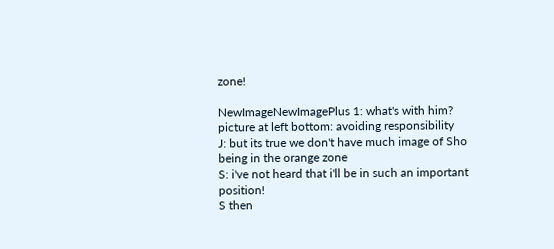zone!

NewImageNewImagePlus 1: what's with him?
picture at left bottom: avoiding responsibility
J: but its true we don't have much image of Sho being in the orange zone
S: i've not heard that i'll be in such an important position!
S then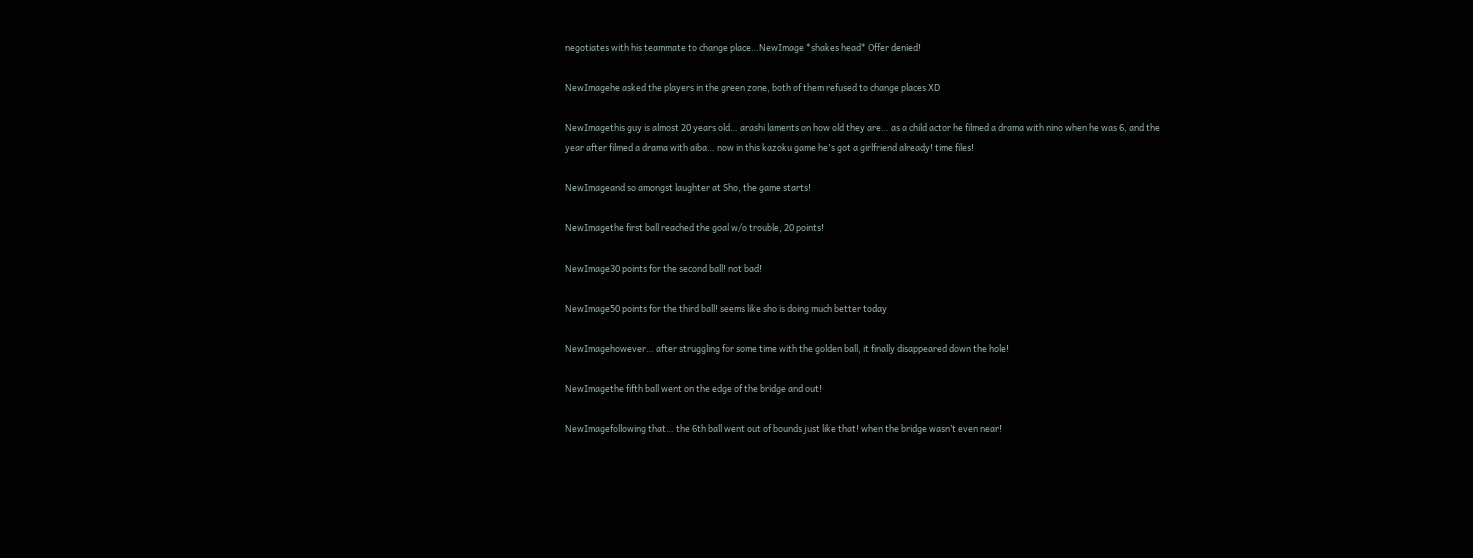negotiates with his teammate to change place…NewImage *shakes head* Offer denied!

NewImagehe asked the players in the green zone, both of them refused to change places XD

NewImagethis guy is almost 20 years old… arashi laments on how old they are… as a child actor he filmed a drama with nino when he was 6, and the year after filmed a drama with aiba… now in this kazoku game he's got a girlfriend already! time files!

NewImageand so amongst laughter at Sho, the game starts!

NewImagethe first ball reached the goal w/o trouble, 20 points!

NewImage30 points for the second ball! not bad!

NewImage50 points for the third ball! seems like sho is doing much better today

NewImagehowever… after struggling for some time with the golden ball, it finally disappeared down the hole!

NewImagethe fifth ball went on the edge of the bridge and out!

NewImagefollowing that… the 6th ball went out of bounds just like that! when the bridge wasn’t even near!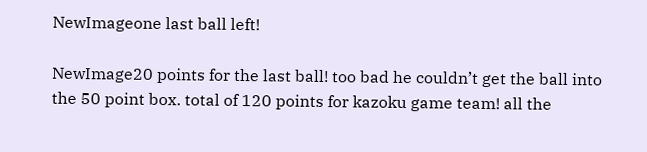NewImageone last ball left!

NewImage20 points for the last ball! too bad he couldn’t get the ball into the 50 point box. total of 120 points for kazoku game team! all the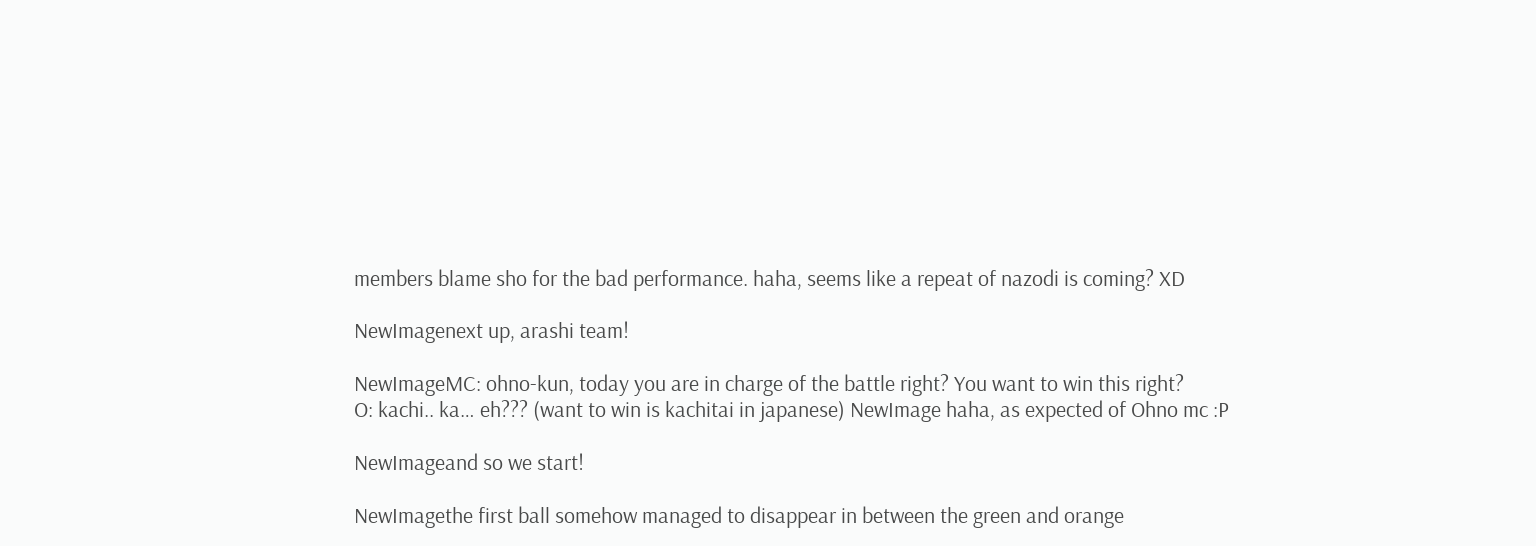members blame sho for the bad performance. haha, seems like a repeat of nazodi is coming? XD

NewImagenext up, arashi team!

NewImageMC: ohno-kun, today you are in charge of the battle right? You want to win this right?
O: kachi.. ka… eh??? (want to win is kachitai in japanese) NewImage haha, as expected of Ohno mc :P

NewImageand so we start!

NewImagethe first ball somehow managed to disappear in between the green and orange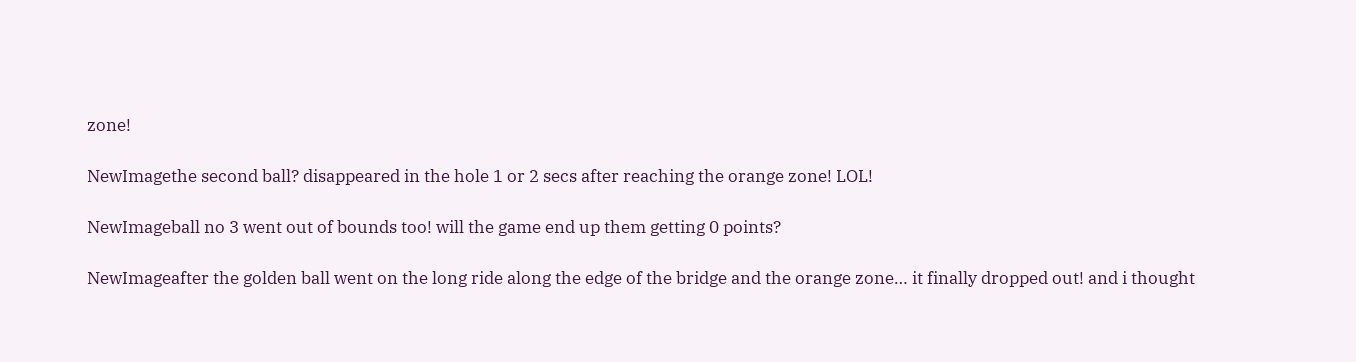zone!

NewImagethe second ball? disappeared in the hole 1 or 2 secs after reaching the orange zone! LOL!

NewImageball no 3 went out of bounds too! will the game end up them getting 0 points?

NewImageafter the golden ball went on the long ride along the edge of the bridge and the orange zone… it finally dropped out! and i thought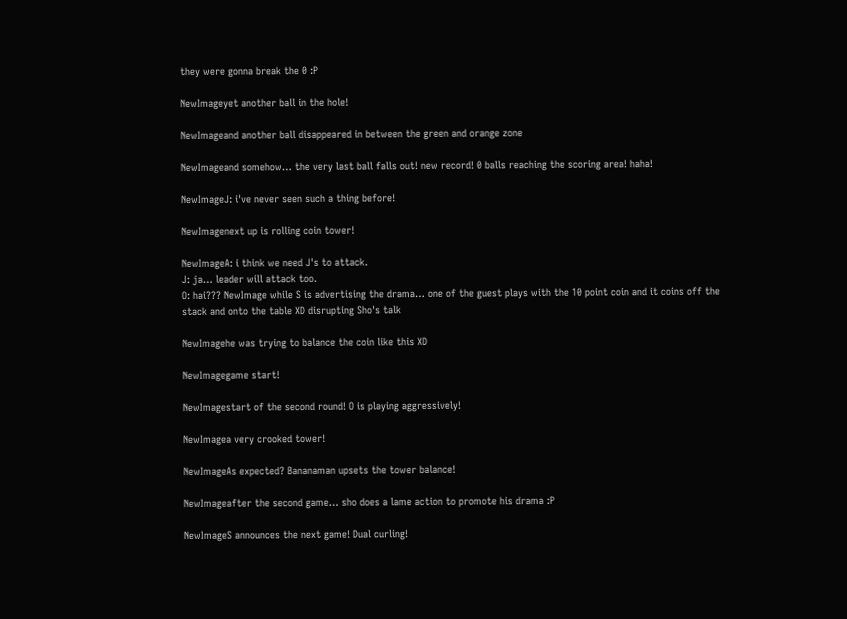they were gonna break the 0 :P

NewImageyet another ball in the hole!

NewImageand another ball disappeared in between the green and orange zone

NewImageand somehow… the very last ball falls out! new record! 0 balls reaching the scoring area! haha!

NewImageJ: i've never seen such a thing before!

NewImagenext up is rolling coin tower!

NewImageA: i think we need J's to attack.
J: ja… leader will attack too.
O: hai??? NewImage while S is advertising the drama… one of the guest plays with the 10 point coin and it coins off the stack and onto the table XD disrupting Sho's talk

NewImagehe was trying to balance the coin like this XD

NewImagegame start!

NewImagestart of the second round! O is playing aggressively!

NewImagea very crooked tower!

NewImageAs expected? Bananaman upsets the tower balance!

NewImageafter the second game… sho does a lame action to promote his drama :P

NewImageS announces the next game! Dual curling!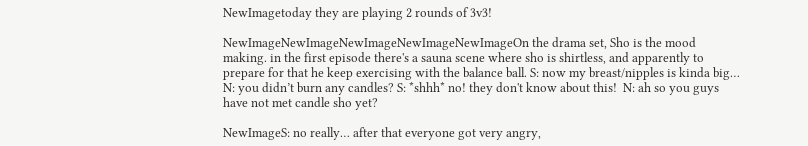NewImagetoday they are playing 2 rounds of 3v3!

NewImageNewImageNewImageNewImageNewImageOn the drama set, Sho is the mood making. in the first episode there's a sauna scene where sho is shirtless, and apparently to prepare for that he keep exercising with the balance ball. S: now my breast/nipples is kinda big…  N: you didn’t burn any candles? S: *shhh* no! they don't know about this!  N: ah so you guys have not met candle sho yet?

NewImageS: no really… after that everyone got very angry,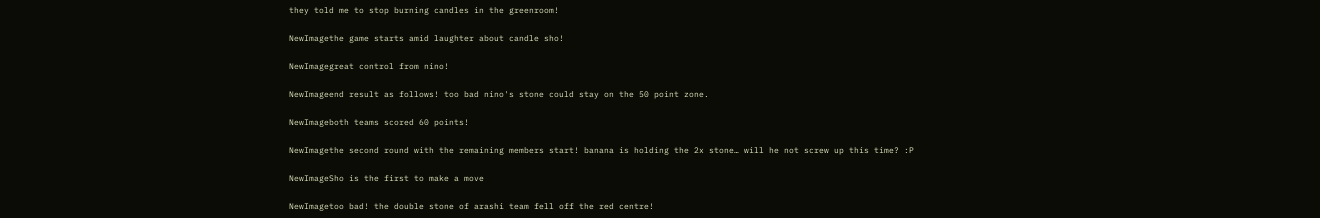they told me to stop burning candles in the greenroom!

NewImagethe game starts amid laughter about candle sho!

NewImagegreat control from nino!

NewImageend result as follows! too bad nino's stone could stay on the 50 point zone.

NewImageboth teams scored 60 points!

NewImagethe second round with the remaining members start! banana is holding the 2x stone… will he not screw up this time? :P

NewImageSho is the first to make a move

NewImagetoo bad! the double stone of arashi team fell off the red centre!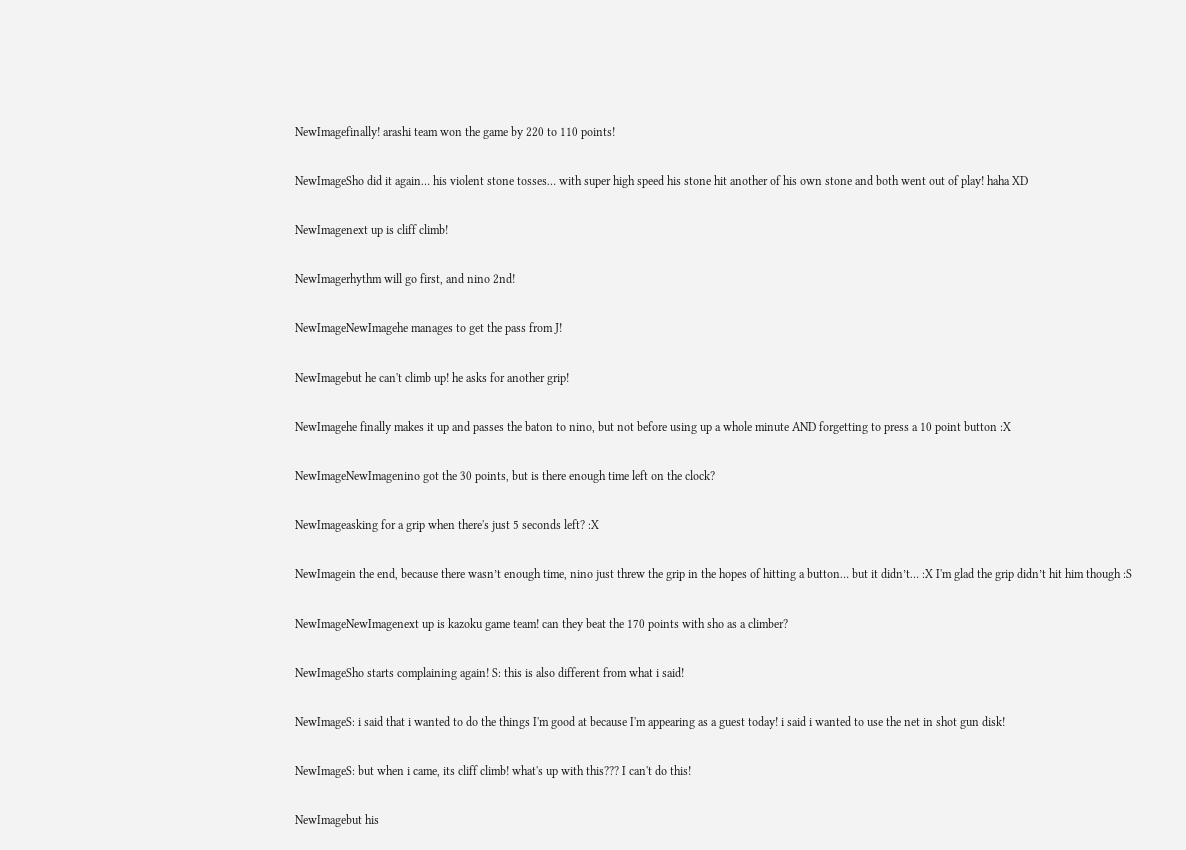NewImagefinally! arashi team won the game by 220 to 110 points!

NewImageSho did it again… his violent stone tosses… with super high speed his stone hit another of his own stone and both went out of play! haha XD

NewImagenext up is cliff climb!

NewImagerhythm will go first, and nino 2nd!

NewImageNewImagehe manages to get the pass from J!

NewImagebut he can't climb up! he asks for another grip!

NewImagehe finally makes it up and passes the baton to nino, but not before using up a whole minute AND forgetting to press a 10 point button :X

NewImageNewImagenino got the 30 points, but is there enough time left on the clock?

NewImageasking for a grip when there's just 5 seconds left? :X

NewImagein the end, because there wasn’t enough time, nino just threw the grip in the hopes of hitting a button… but it didn’t… :X I'm glad the grip didn’t hit him though :S

NewImageNewImagenext up is kazoku game team! can they beat the 170 points with sho as a climber?

NewImageSho starts complaining again! S: this is also different from what i said!

NewImageS: i said that i wanted to do the things I'm good at because I'm appearing as a guest today! i said i wanted to use the net in shot gun disk!

NewImageS: but when i came, its cliff climb! what's up with this??? I can't do this!

NewImagebut his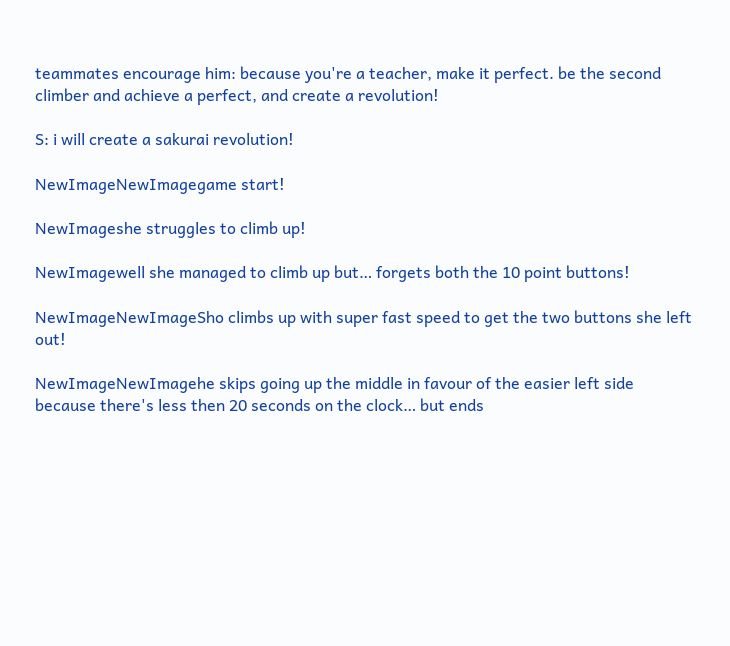teammates encourage him: because you're a teacher, make it perfect. be the second climber and achieve a perfect, and create a revolution!

S: i will create a sakurai revolution!

NewImageNewImagegame start!

NewImageshe struggles to climb up!

NewImagewell she managed to climb up but… forgets both the 10 point buttons!

NewImageNewImageSho climbs up with super fast speed to get the two buttons she left out!

NewImageNewImagehe skips going up the middle in favour of the easier left side because there's less then 20 seconds on the clock… but ends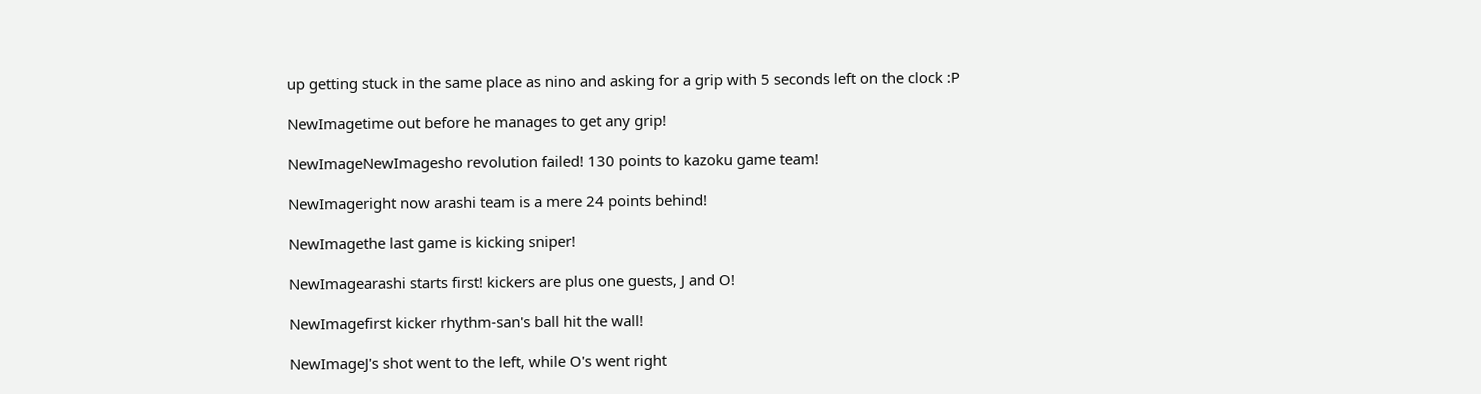up getting stuck in the same place as nino and asking for a grip with 5 seconds left on the clock :P

NewImagetime out before he manages to get any grip!

NewImageNewImagesho revolution failed! 130 points to kazoku game team!

NewImageright now arashi team is a mere 24 points behind!

NewImagethe last game is kicking sniper!

NewImagearashi starts first! kickers are plus one guests, J and O!

NewImagefirst kicker rhythm-san's ball hit the wall!

NewImageJ's shot went to the left, while O's went right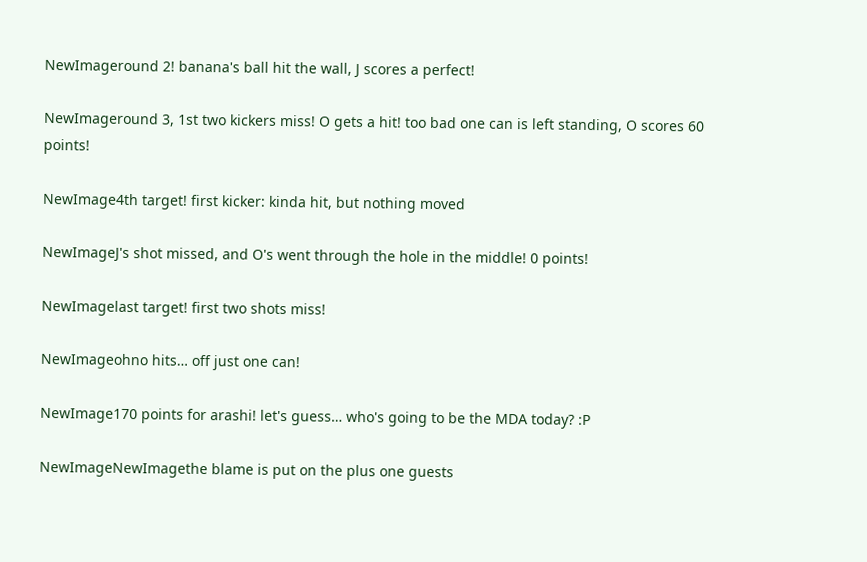NewImageround 2! banana's ball hit the wall, J scores a perfect!

NewImageround 3, 1st two kickers miss! O gets a hit! too bad one can is left standing, O scores 60 points!

NewImage4th target! first kicker: kinda hit, but nothing moved

NewImageJ's shot missed, and O's went through the hole in the middle! 0 points!

NewImagelast target! first two shots miss!

NewImageohno hits… off just one can!

NewImage170 points for arashi! let's guess… who's going to be the MDA today? :P

NewImageNewImagethe blame is put on the plus one guests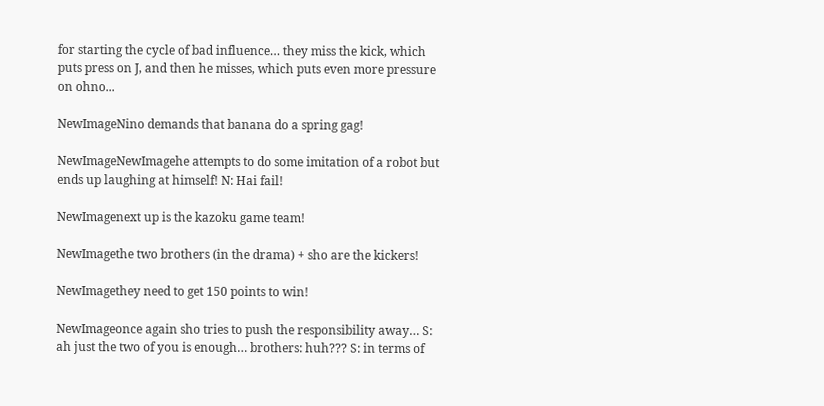for starting the cycle of bad influence… they miss the kick, which puts press on J, and then he misses, which puts even more pressure on ohno...

NewImageNino demands that banana do a spring gag!

NewImageNewImagehe attempts to do some imitation of a robot but ends up laughing at himself! N: Hai fail!

NewImagenext up is the kazoku game team!

NewImagethe two brothers (in the drama) + sho are the kickers!

NewImagethey need to get 150 points to win!

NewImageonce again sho tries to push the responsibility away… S: ah just the two of you is enough… brothers: huh??? S: in terms of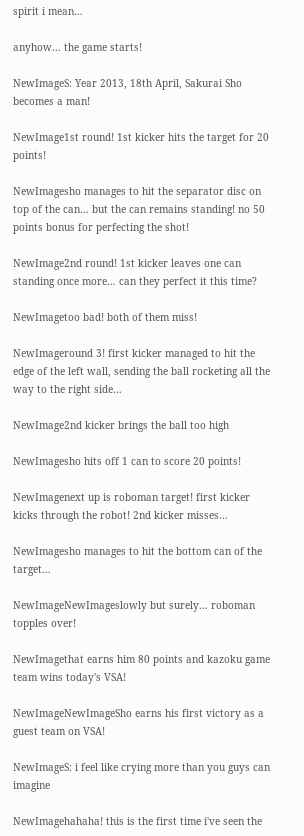spirit i mean…

anyhow… the game starts!

NewImageS: Year 2013, 18th April, Sakurai Sho becomes a man!

NewImage1st round! 1st kicker hits the target for 20 points!

NewImagesho manages to hit the separator disc on top of the can… but the can remains standing! no 50 points bonus for perfecting the shot!

NewImage2nd round! 1st kicker leaves one can standing once more… can they perfect it this time?

NewImagetoo bad! both of them miss!

NewImageround 3! first kicker managed to hit the edge of the left wall, sending the ball rocketing all the way to the right side...

NewImage2nd kicker brings the ball too high

NewImagesho hits off 1 can to score 20 points!

NewImagenext up is roboman target! first kicker kicks through the robot! 2nd kicker misses...

NewImagesho manages to hit the bottom can of the target...

NewImageNewImageslowly but surely… roboman topples over!

NewImagethat earns him 80 points and kazoku game team wins today's VSA!

NewImageNewImageSho earns his first victory as a guest team on VSA!

NewImageS: i feel like crying more than you guys can imagine

NewImagehahaha! this is the first time i've seen the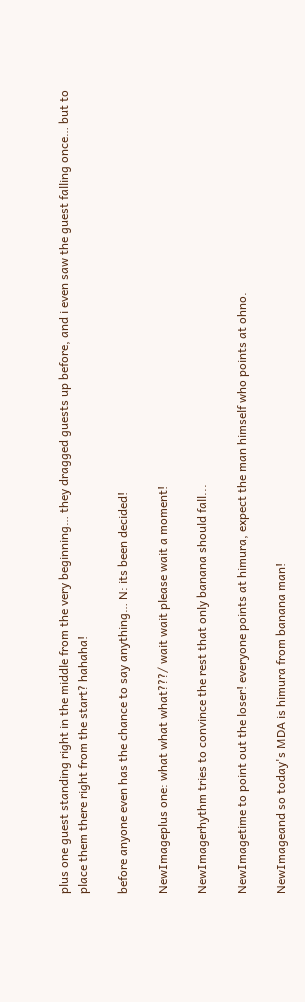plus one guest standing right in the middle from the very beginning… they dragged guests up before, and i even saw the guest falling once… but to place them there right from the start? hahaha!

before anyone even has the chance to say anything… N: its been decided!

NewImageplus one: what what what???/ wait wait please wait a moment!

NewImagerhythm tries to convince the rest that only banana should fall...

NewImagetime to point out the loser! everyone points at himura, expect the man himself who points at ohno.

NewImageand so today's MDA is himura from banana man!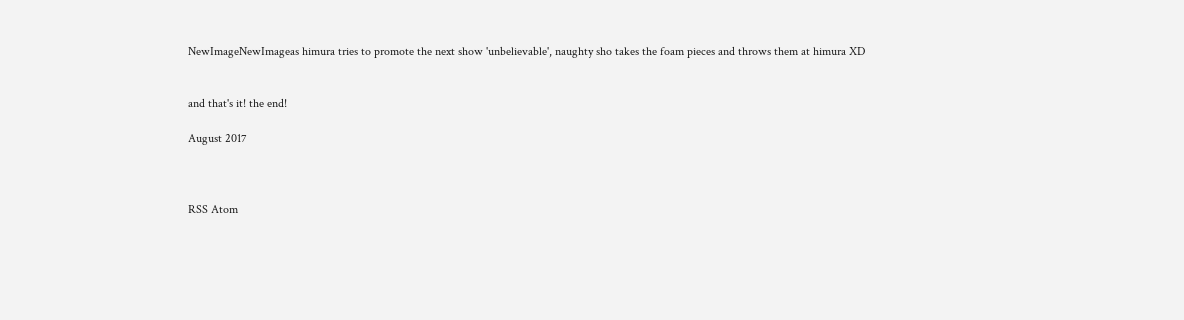NewImageNewImageas himura tries to promote the next show 'unbelievable', naughty sho takes the foam pieces and throws them at himura XD


and that's it! the end!

August 2017



RSS Atom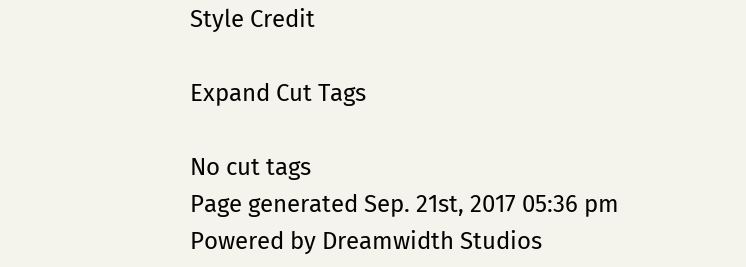Style Credit

Expand Cut Tags

No cut tags
Page generated Sep. 21st, 2017 05:36 pm
Powered by Dreamwidth Studios